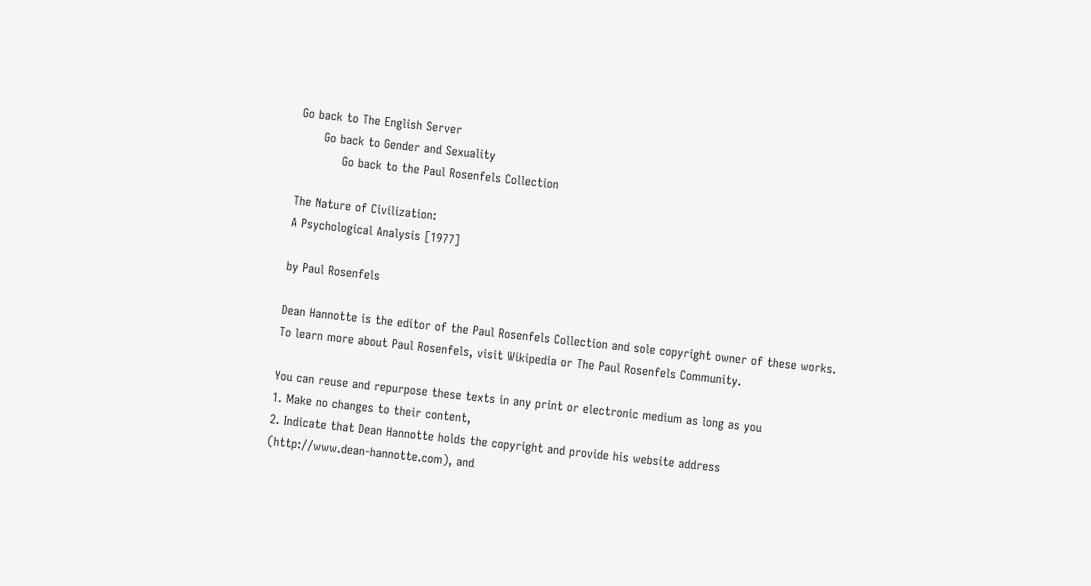Go back to The English Server
      Go back to Gender and Sexuality
           Go back to the Paul Rosenfels Collection

The Nature of Civilization:
A Psychological Analysis [1977]

by Paul Rosenfels

Dean Hannotte is the editor of the Paul Rosenfels Collection and sole copyright owner of these works.
To learn more about Paul Rosenfels, visit Wikipedia or The Paul Rosenfels Community.

You can reuse and repurpose these texts in any print or electronic medium as long as you
1. Make no changes to their content,
2. Indicate that Dean Hannotte holds the copyright and provide his website address
(http://www.dean-hannotte.com), and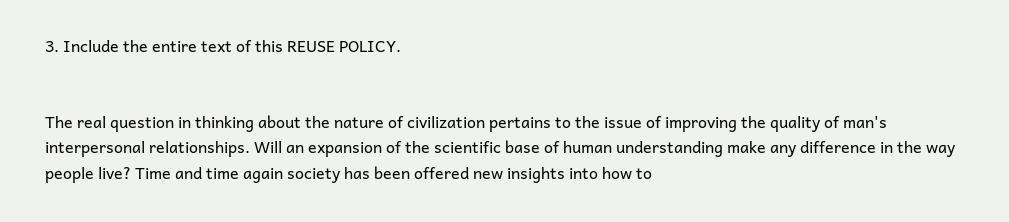3. Include the entire text of this REUSE POLICY.


The real question in thinking about the nature of civilization pertains to the issue of improving the quality of man's interpersonal relationships. Will an expansion of the scientific base of human understanding make any difference in the way people live? Time and time again society has been offered new insights into how to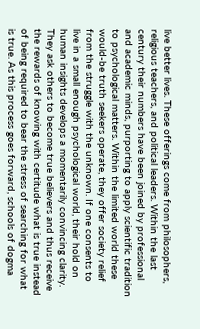live better lives. These offerings come from philosophers, religious teachers, and political leaders. Within the last century their numbers have been joined by professional and academic minds, purporting to apply scientific tradition to psychological matters. Within the limited world these would-be truth seekers operate, they offer society relief from the struggle with the unknown. If one consents to live in a small enough psychological world, their hold on human insights develops a momentarily convincing clarity. They ask others to become true believers and thus receive the rewards of knowing with certitude what is true instead of being required to bear the stress of searching for what is true. As this process goes forward, schools of dogma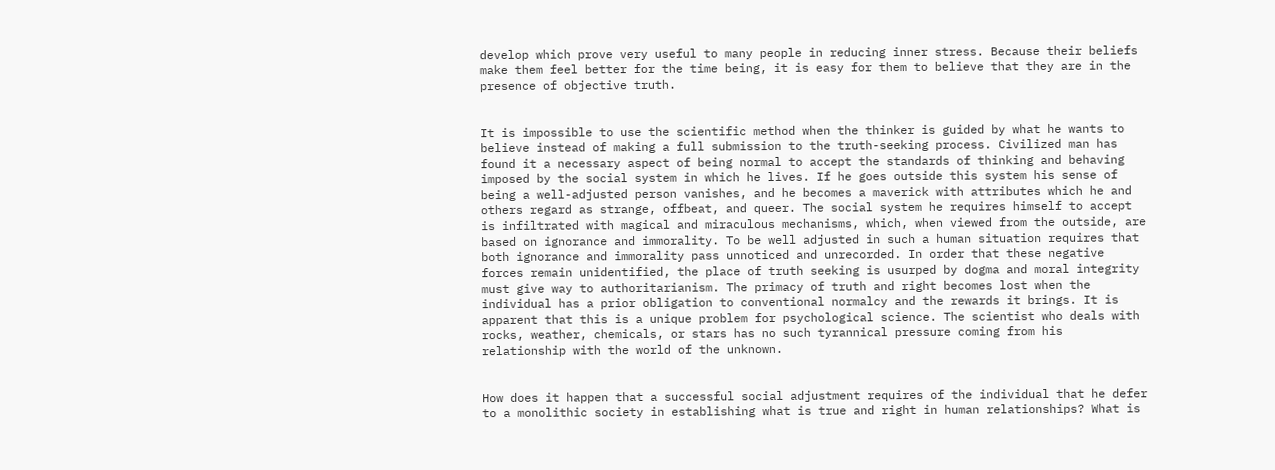develop which prove very useful to many people in reducing inner stress. Because their beliefs make them feel better for the time being, it is easy for them to believe that they are in the presence of objective truth.


It is impossible to use the scientific method when the thinker is guided by what he wants to believe instead of making a full submission to the truth-seeking process. Civilized man has found it a necessary aspect of being normal to accept the standards of thinking and behaving imposed by the social system in which he lives. If he goes outside this system his sense of being a well-adjusted person vanishes, and he becomes a maverick with attributes which he and others regard as strange, offbeat, and queer. The social system he requires himself to accept is infiltrated with magical and miraculous mechanisms, which, when viewed from the outside, are based on ignorance and immorality. To be well adjusted in such a human situation requires that both ignorance and immorality pass unnoticed and unrecorded. In order that these negative forces remain unidentified, the place of truth seeking is usurped by dogma and moral integrity must give way to authoritarianism. The primacy of truth and right becomes lost when the individual has a prior obligation to conventional normalcy and the rewards it brings. It is apparent that this is a unique problem for psychological science. The scientist who deals with rocks, weather, chemicals, or stars has no such tyrannical pressure coming from his relationship with the world of the unknown.


How does it happen that a successful social adjustment requires of the individual that he defer to a monolithic society in establishing what is true and right in human relationships? What is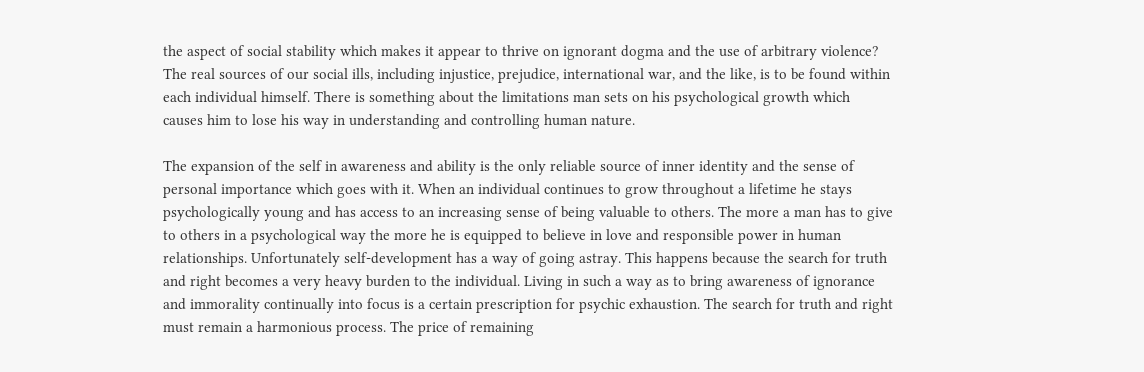the aspect of social stability which makes it appear to thrive on ignorant dogma and the use of arbitrary violence? The real sources of our social ills, including injustice, prejudice, international war, and the like, is to be found within each individual himself. There is something about the limitations man sets on his psychological growth which causes him to lose his way in understanding and controlling human nature.

The expansion of the self in awareness and ability is the only reliable source of inner identity and the sense of personal importance which goes with it. When an individual continues to grow throughout a lifetime he stays psychologically young and has access to an increasing sense of being valuable to others. The more a man has to give to others in a psychological way the more he is equipped to believe in love and responsible power in human relationships. Unfortunately self-development has a way of going astray. This happens because the search for truth and right becomes a very heavy burden to the individual. Living in such a way as to bring awareness of ignorance and immorality continually into focus is a certain prescription for psychic exhaustion. The search for truth and right must remain a harmonious process. The price of remaining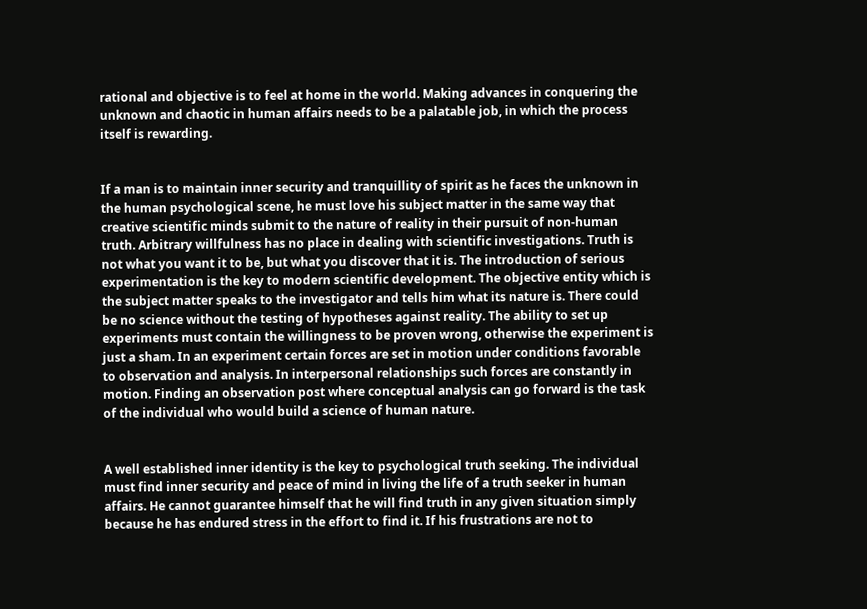rational and objective is to feel at home in the world. Making advances in conquering the unknown and chaotic in human affairs needs to be a palatable job, in which the process itself is rewarding.


If a man is to maintain inner security and tranquillity of spirit as he faces the unknown in the human psychological scene, he must love his subject matter in the same way that creative scientific minds submit to the nature of reality in their pursuit of non-human truth. Arbitrary willfulness has no place in dealing with scientific investigations. Truth is not what you want it to be, but what you discover that it is. The introduction of serious experimentation is the key to modern scientific development. The objective entity which is the subject matter speaks to the investigator and tells him what its nature is. There could be no science without the testing of hypotheses against reality. The ability to set up experiments must contain the willingness to be proven wrong, otherwise the experiment is just a sham. In an experiment certain forces are set in motion under conditions favorable to observation and analysis. In interpersonal relationships such forces are constantly in motion. Finding an observation post where conceptual analysis can go forward is the task of the individual who would build a science of human nature.


A well established inner identity is the key to psychological truth seeking. The individual must find inner security and peace of mind in living the life of a truth seeker in human affairs. He cannot guarantee himself that he will find truth in any given situation simply because he has endured stress in the effort to find it. If his frustrations are not to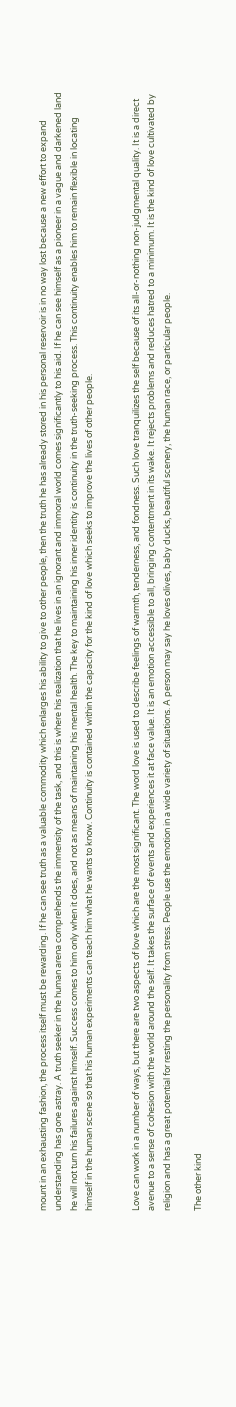mount in an exhausting fashion, the process itself must be rewarding. If he can see truth as a valuable commodity which enlarges his ability to give to other people, then the truth he has already stored in his personal reservoir is in no way lost because a new effort to expand understanding has gone astray. A truth seeker in the human arena comprehends the immensity of the task, and this is where his realization that he lives in an ignorant and immoral world comes significantly to his aid. If he can see himself as a pioneer in a vague and darkened land he will not turn his failures against himself. Success comes to him only when it does, and not as means of maintaining his mental health. The key to maintaining his inner identity is continuity in the truth-seeking process. This continuity enables him to remain flexible in locating himself in the human scene so that his human experiments can teach him what he wants to know. Continuity is contained within the capacity for the kind of love which seeks to improve the lives of other people.


Love can work in a number of ways, but there are two aspects of love which are the most significant. The word love is used to describe feelings of warmth, tenderness, and fondness. Such love tranquilizes the self because of its all-or-nothing non-judgmental quality. It is a direct avenue to a sense of cohesion with the world around the self. It takes the surface of events and experiences it at face value. It is an emotion accessible to all, bringing contentment in its wake. It rejects problems and reduces hatred to a minimum. It is the kind of love cultivated by religion and has a great potential for resting the personality from stress. People use the emotion in a wide variety of situations. A person may say he loves olives, baby ducks, beautiful scenery, the human race, or particular people.

The other kind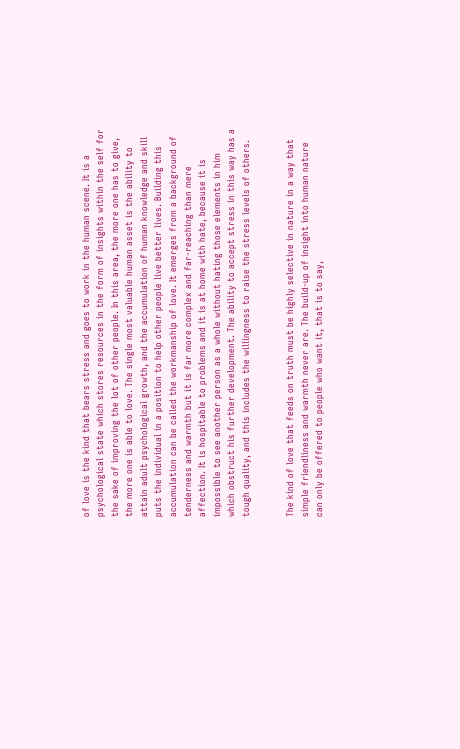of love is the kind that bears stress and goes to work in the human scene. It is a psychological state which stores resources in the form of insights within the self for the sake of improving the lot of other people. In this area, the more one has to give, the more one is able to love. The single most valuable human asset is the ability to attain adult psychological growth, and the accumulation of human knowledge and skill puts the individual in a position to help other people live better lives. Building this accumulation can be called the workmanship of love. It emerges from a background of tenderness and warmth but it is far more complex and far-reaching than mere affection. It is hospitable to problems and it is at home with hate, because it is impossible to see another person as a whole without hating those elements in him which obstruct his further development. The ability to accept stress in this way has a tough quality, and this includes the willingness to raise the stress levels of others.


The kind of love that feeds on truth must be highly selective in nature in a way that simple friendliness and warmth never are. The build-up of insight into human nature can only be offered to people who want it, that is to say,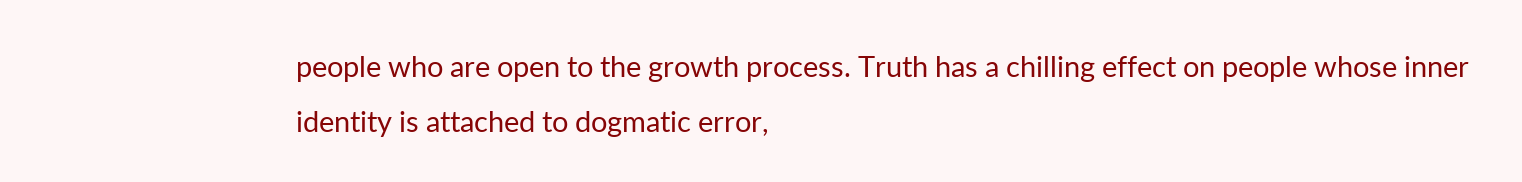people who are open to the growth process. Truth has a chilling effect on people whose inner identity is attached to dogmatic error,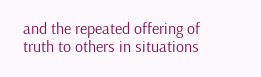and the repeated offering of truth to others in situations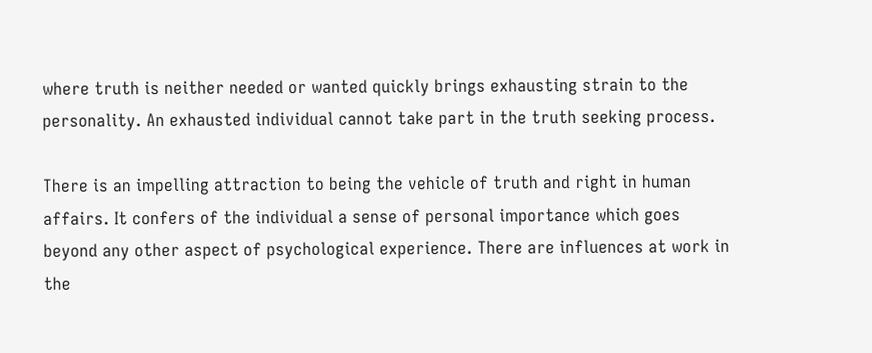where truth is neither needed or wanted quickly brings exhausting strain to the personality. An exhausted individual cannot take part in the truth seeking process.

There is an impelling attraction to being the vehicle of truth and right in human affairs. It confers of the individual a sense of personal importance which goes beyond any other aspect of psychological experience. There are influences at work in the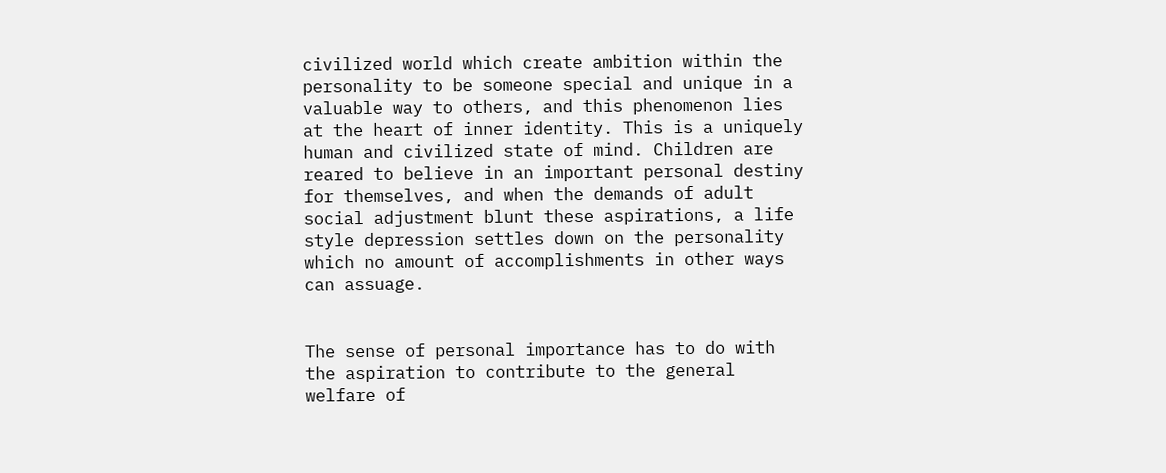civilized world which create ambition within the personality to be someone special and unique in a valuable way to others, and this phenomenon lies at the heart of inner identity. This is a uniquely human and civilized state of mind. Children are reared to believe in an important personal destiny for themselves, and when the demands of adult social adjustment blunt these aspirations, a life style depression settles down on the personality which no amount of accomplishments in other ways can assuage.


The sense of personal importance has to do with the aspiration to contribute to the general welfare of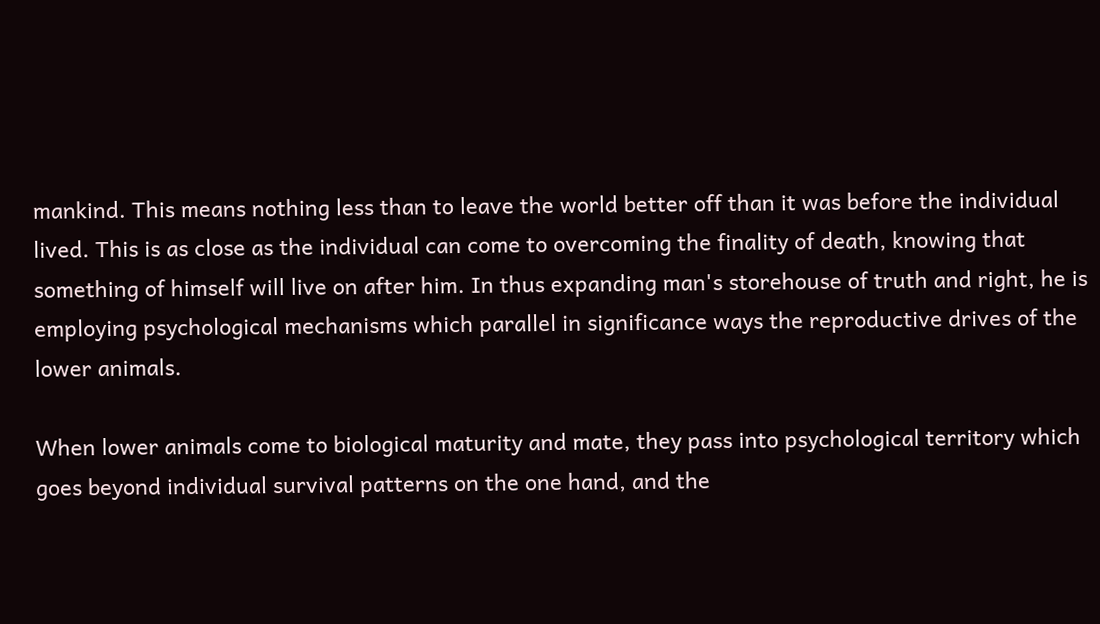mankind. This means nothing less than to leave the world better off than it was before the individual lived. This is as close as the individual can come to overcoming the finality of death, knowing that something of himself will live on after him. In thus expanding man's storehouse of truth and right, he is employing psychological mechanisms which parallel in significance ways the reproductive drives of the lower animals.

When lower animals come to biological maturity and mate, they pass into psychological territory which goes beyond individual survival patterns on the one hand, and the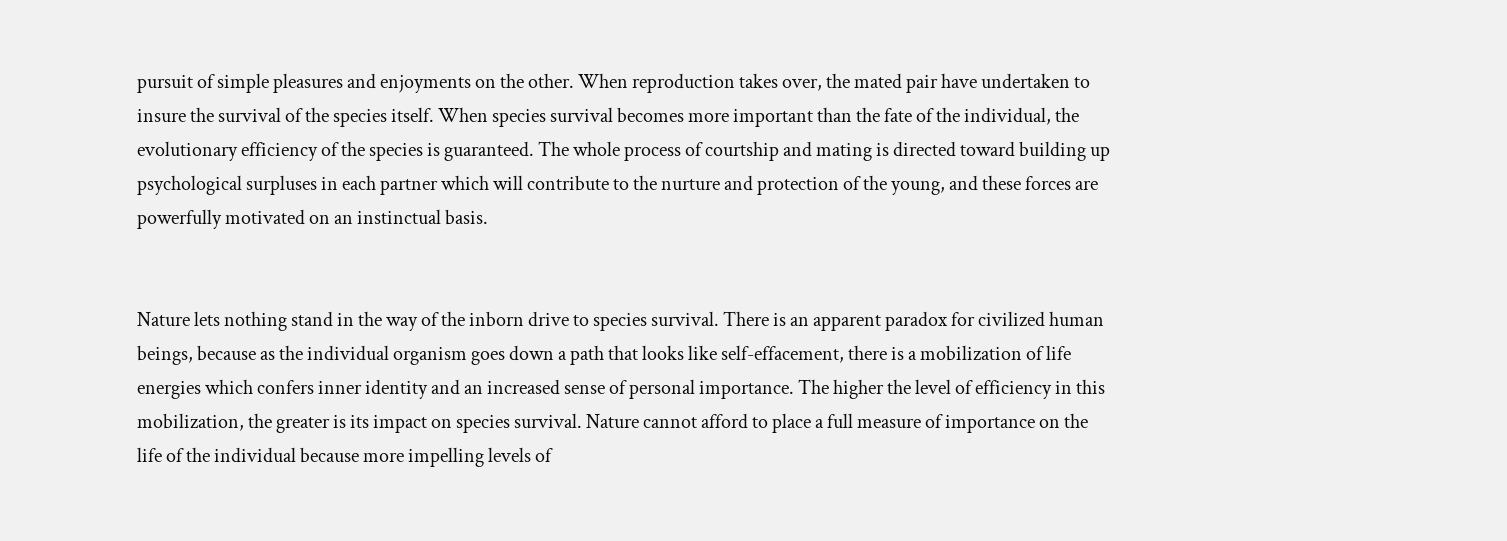pursuit of simple pleasures and enjoyments on the other. When reproduction takes over, the mated pair have undertaken to insure the survival of the species itself. When species survival becomes more important than the fate of the individual, the evolutionary efficiency of the species is guaranteed. The whole process of courtship and mating is directed toward building up psychological surpluses in each partner which will contribute to the nurture and protection of the young, and these forces are powerfully motivated on an instinctual basis.


Nature lets nothing stand in the way of the inborn drive to species survival. There is an apparent paradox for civilized human beings, because as the individual organism goes down a path that looks like self-effacement, there is a mobilization of life energies which confers inner identity and an increased sense of personal importance. The higher the level of efficiency in this mobilization, the greater is its impact on species survival. Nature cannot afford to place a full measure of importance on the life of the individual because more impelling levels of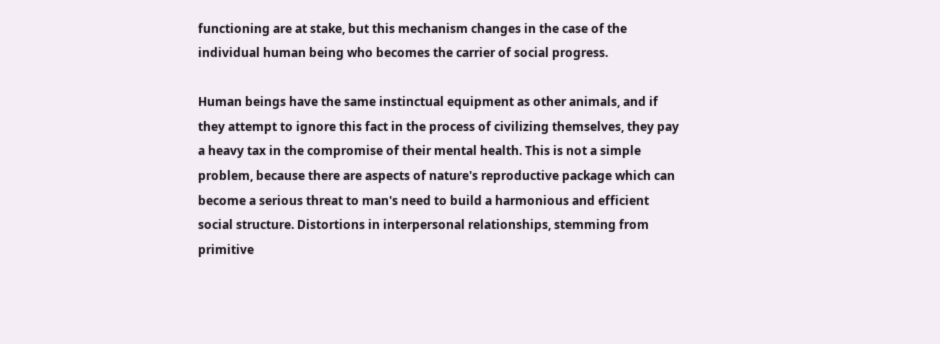functioning are at stake, but this mechanism changes in the case of the individual human being who becomes the carrier of social progress.

Human beings have the same instinctual equipment as other animals, and if they attempt to ignore this fact in the process of civilizing themselves, they pay a heavy tax in the compromise of their mental health. This is not a simple problem, because there are aspects of nature's reproductive package which can become a serious threat to man's need to build a harmonious and efficient social structure. Distortions in interpersonal relationships, stemming from primitive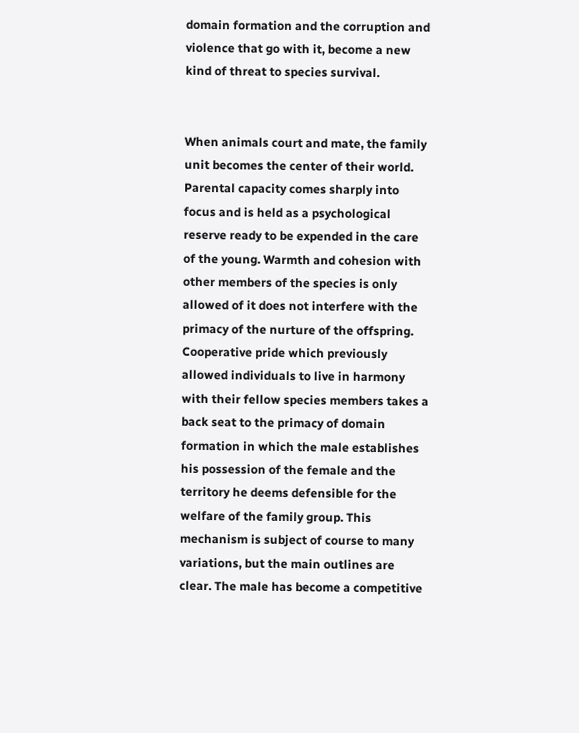domain formation and the corruption and violence that go with it, become a new kind of threat to species survival.


When animals court and mate, the family unit becomes the center of their world. Parental capacity comes sharply into focus and is held as a psychological reserve ready to be expended in the care of the young. Warmth and cohesion with other members of the species is only allowed of it does not interfere with the primacy of the nurture of the offspring. Cooperative pride which previously allowed individuals to live in harmony with their fellow species members takes a back seat to the primacy of domain formation in which the male establishes his possession of the female and the territory he deems defensible for the welfare of the family group. This mechanism is subject of course to many variations, but the main outlines are clear. The male has become a competitive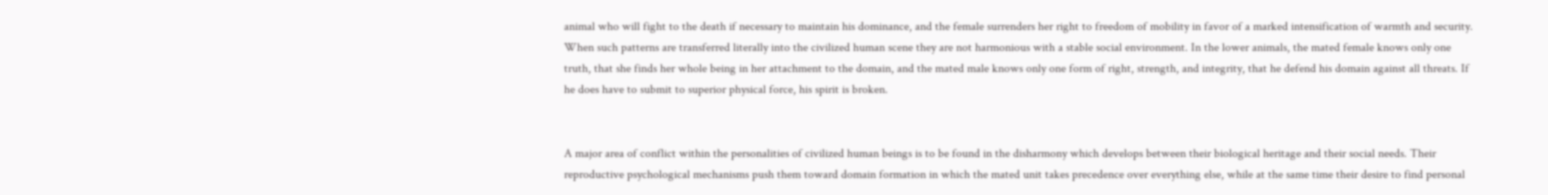animal who will fight to the death if necessary to maintain his dominance, and the female surrenders her right to freedom of mobility in favor of a marked intensification of warmth and security. When such patterns are transferred literally into the civilized human scene they are not harmonious with a stable social environment. In the lower animals, the mated female knows only one truth, that she finds her whole being in her attachment to the domain, and the mated male knows only one form of right, strength, and integrity, that he defend his domain against all threats. If he does have to submit to superior physical force, his spirit is broken.


A major area of conflict within the personalities of civilized human beings is to be found in the disharmony which develops between their biological heritage and their social needs. Their reproductive psychological mechanisms push them toward domain formation in which the mated unit takes precedence over everything else, while at the same time their desire to find personal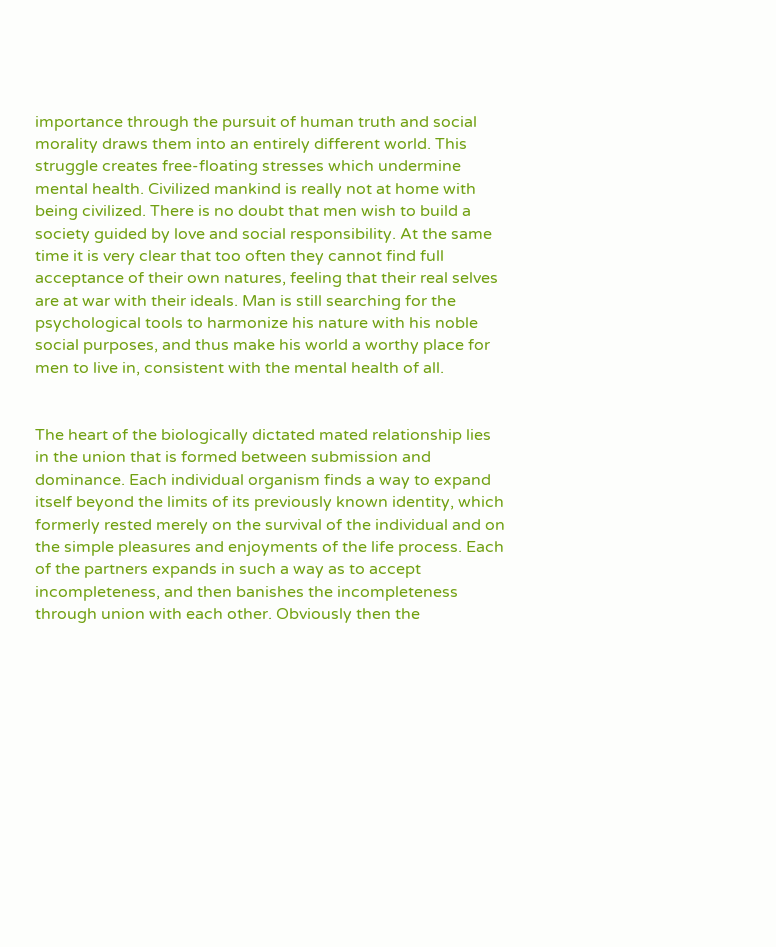importance through the pursuit of human truth and social morality draws them into an entirely different world. This struggle creates free-floating stresses which undermine mental health. Civilized mankind is really not at home with being civilized. There is no doubt that men wish to build a society guided by love and social responsibility. At the same time it is very clear that too often they cannot find full acceptance of their own natures, feeling that their real selves are at war with their ideals. Man is still searching for the psychological tools to harmonize his nature with his noble social purposes, and thus make his world a worthy place for men to live in, consistent with the mental health of all.


The heart of the biologically dictated mated relationship lies in the union that is formed between submission and dominance. Each individual organism finds a way to expand itself beyond the limits of its previously known identity, which formerly rested merely on the survival of the individual and on the simple pleasures and enjoyments of the life process. Each of the partners expands in such a way as to accept incompleteness, and then banishes the incompleteness through union with each other. Obviously then the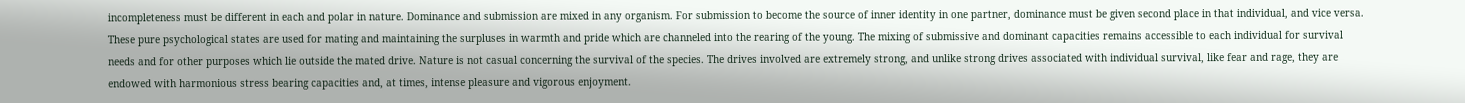incompleteness must be different in each and polar in nature. Dominance and submission are mixed in any organism. For submission to become the source of inner identity in one partner, dominance must be given second place in that individual, and vice versa. These pure psychological states are used for mating and maintaining the surpluses in warmth and pride which are channeled into the rearing of the young. The mixing of submissive and dominant capacities remains accessible to each individual for survival needs and for other purposes which lie outside the mated drive. Nature is not casual concerning the survival of the species. The drives involved are extremely strong, and unlike strong drives associated with individual survival, like fear and rage, they are endowed with harmonious stress bearing capacities and, at times, intense pleasure and vigorous enjoyment.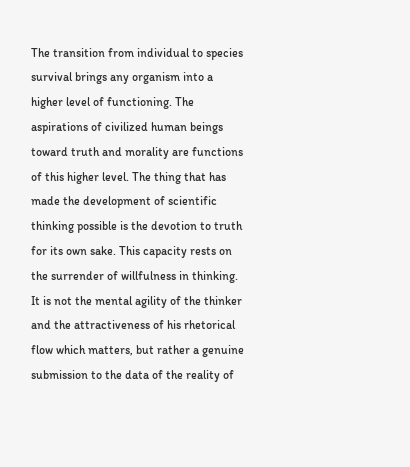The transition from individual to species survival brings any organism into a higher level of functioning. The aspirations of civilized human beings toward truth and morality are functions of this higher level. The thing that has made the development of scientific thinking possible is the devotion to truth for its own sake. This capacity rests on the surrender of willfulness in thinking. It is not the mental agility of the thinker and the attractiveness of his rhetorical flow which matters, but rather a genuine submission to the data of the reality of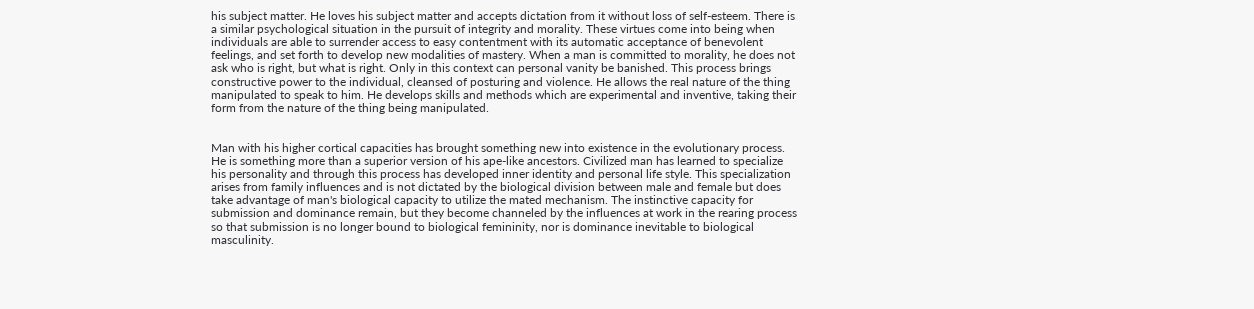his subject matter. He loves his subject matter and accepts dictation from it without loss of self-esteem. There is a similar psychological situation in the pursuit of integrity and morality. These virtues come into being when individuals are able to surrender access to easy contentment with its automatic acceptance of benevolent feelings, and set forth to develop new modalities of mastery. When a man is committed to morality, he does not ask who is right, but what is right. Only in this context can personal vanity be banished. This process brings constructive power to the individual, cleansed of posturing and violence. He allows the real nature of the thing manipulated to speak to him. He develops skills and methods which are experimental and inventive, taking their form from the nature of the thing being manipulated.


Man with his higher cortical capacities has brought something new into existence in the evolutionary process. He is something more than a superior version of his ape-like ancestors. Civilized man has learned to specialize his personality and through this process has developed inner identity and personal life style. This specialization arises from family influences and is not dictated by the biological division between male and female but does take advantage of man's biological capacity to utilize the mated mechanism. The instinctive capacity for submission and dominance remain, but they become channeled by the influences at work in the rearing process so that submission is no longer bound to biological femininity, nor is dominance inevitable to biological masculinity.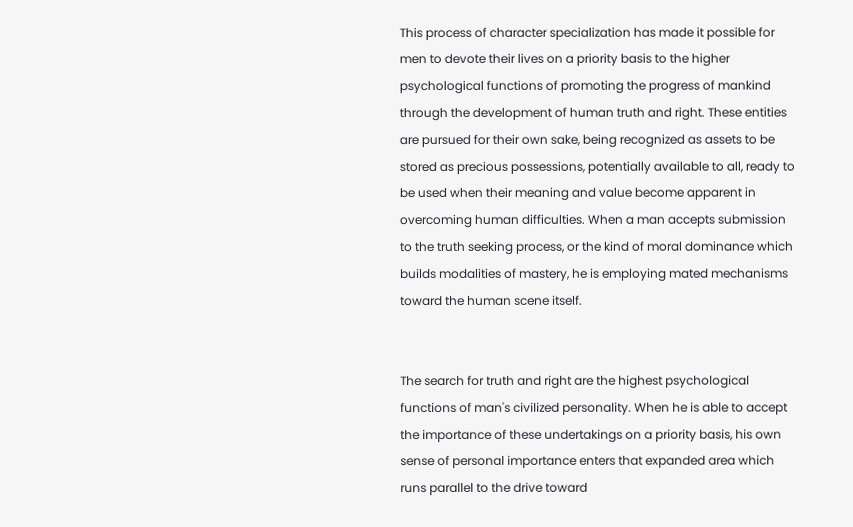This process of character specialization has made it possible for men to devote their lives on a priority basis to the higher psychological functions of promoting the progress of mankind through the development of human truth and right. These entities are pursued for their own sake, being recognized as assets to be stored as precious possessions, potentially available to all, ready to be used when their meaning and value become apparent in overcoming human difficulties. When a man accepts submission to the truth seeking process, or the kind of moral dominance which builds modalities of mastery, he is employing mated mechanisms toward the human scene itself.


The search for truth and right are the highest psychological functions of man's civilized personality. When he is able to accept the importance of these undertakings on a priority basis, his own sense of personal importance enters that expanded area which runs parallel to the drive toward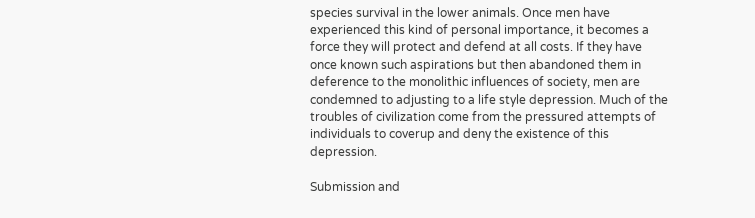species survival in the lower animals. Once men have experienced this kind of personal importance, it becomes a force they will protect and defend at all costs. If they have once known such aspirations but then abandoned them in deference to the monolithic influences of society, men are condemned to adjusting to a life style depression. Much of the troubles of civilization come from the pressured attempts of individuals to coverup and deny the existence of this depression.

Submission and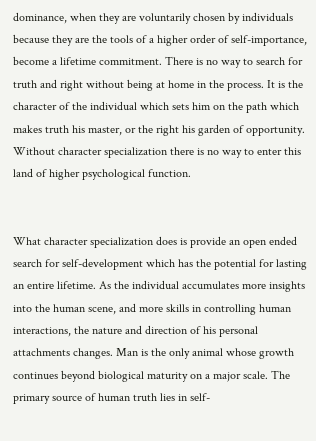dominance, when they are voluntarily chosen by individuals because they are the tools of a higher order of self-importance, become a lifetime commitment. There is no way to search for truth and right without being at home in the process. It is the character of the individual which sets him on the path which makes truth his master, or the right his garden of opportunity. Without character specialization there is no way to enter this land of higher psychological function.


What character specialization does is provide an open ended search for self-development which has the potential for lasting an entire lifetime. As the individual accumulates more insights into the human scene, and more skills in controlling human interactions, the nature and direction of his personal attachments changes. Man is the only animal whose growth continues beyond biological maturity on a major scale. The primary source of human truth lies in self-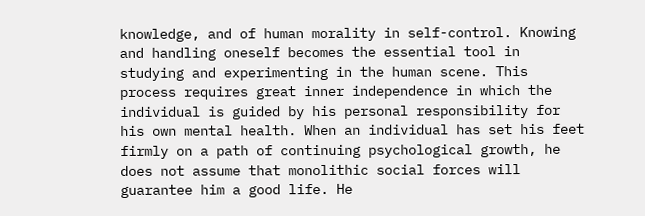knowledge, and of human morality in self-control. Knowing and handling oneself becomes the essential tool in studying and experimenting in the human scene. This process requires great inner independence in which the individual is guided by his personal responsibility for his own mental health. When an individual has set his feet firmly on a path of continuing psychological growth, he does not assume that monolithic social forces will guarantee him a good life. He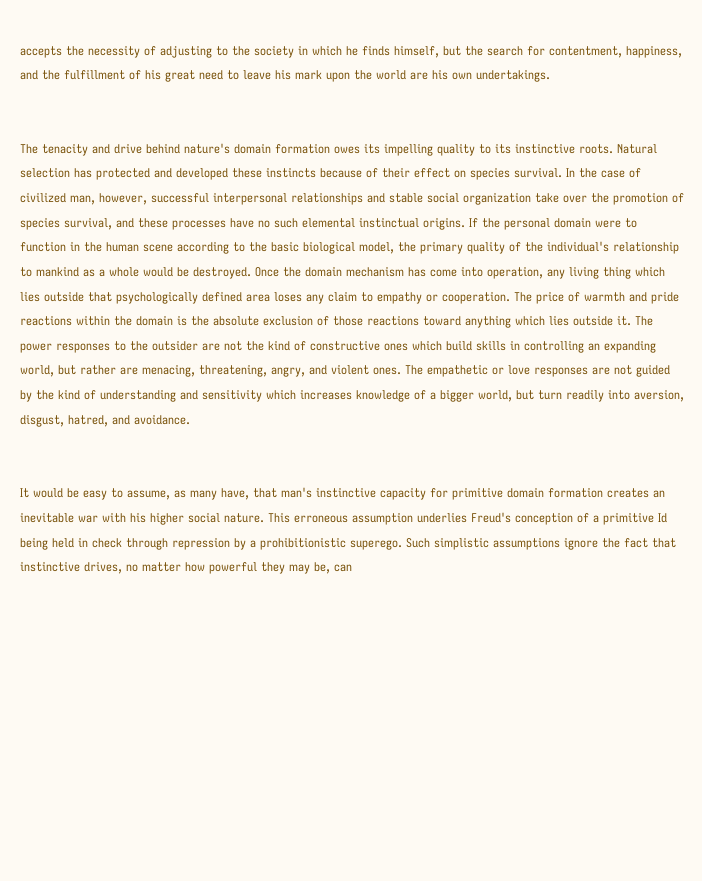accepts the necessity of adjusting to the society in which he finds himself, but the search for contentment, happiness, and the fulfillment of his great need to leave his mark upon the world are his own undertakings.


The tenacity and drive behind nature's domain formation owes its impelling quality to its instinctive roots. Natural selection has protected and developed these instincts because of their effect on species survival. In the case of civilized man, however, successful interpersonal relationships and stable social organization take over the promotion of species survival, and these processes have no such elemental instinctual origins. If the personal domain were to function in the human scene according to the basic biological model, the primary quality of the individual's relationship to mankind as a whole would be destroyed. Once the domain mechanism has come into operation, any living thing which lies outside that psychologically defined area loses any claim to empathy or cooperation. The price of warmth and pride reactions within the domain is the absolute exclusion of those reactions toward anything which lies outside it. The power responses to the outsider are not the kind of constructive ones which build skills in controlling an expanding world, but rather are menacing, threatening, angry, and violent ones. The empathetic or love responses are not guided by the kind of understanding and sensitivity which increases knowledge of a bigger world, but turn readily into aversion, disgust, hatred, and avoidance.


It would be easy to assume, as many have, that man's instinctive capacity for primitive domain formation creates an inevitable war with his higher social nature. This erroneous assumption underlies Freud's conception of a primitive Id being held in check through repression by a prohibitionistic superego. Such simplistic assumptions ignore the fact that instinctive drives, no matter how powerful they may be, can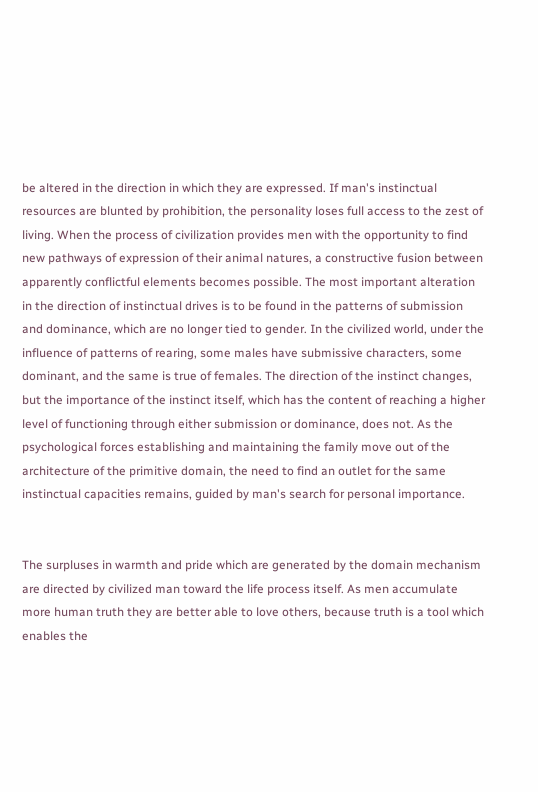be altered in the direction in which they are expressed. If man's instinctual resources are blunted by prohibition, the personality loses full access to the zest of living. When the process of civilization provides men with the opportunity to find new pathways of expression of their animal natures, a constructive fusion between apparently conflictful elements becomes possible. The most important alteration in the direction of instinctual drives is to be found in the patterns of submission and dominance, which are no longer tied to gender. In the civilized world, under the influence of patterns of rearing, some males have submissive characters, some dominant, and the same is true of females. The direction of the instinct changes, but the importance of the instinct itself, which has the content of reaching a higher level of functioning through either submission or dominance, does not. As the psychological forces establishing and maintaining the family move out of the architecture of the primitive domain, the need to find an outlet for the same instinctual capacities remains, guided by man's search for personal importance.


The surpluses in warmth and pride which are generated by the domain mechanism are directed by civilized man toward the life process itself. As men accumulate more human truth they are better able to love others, because truth is a tool which enables the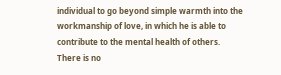individual to go beyond simple warmth into the workmanship of love, in which he is able to contribute to the mental health of others. There is no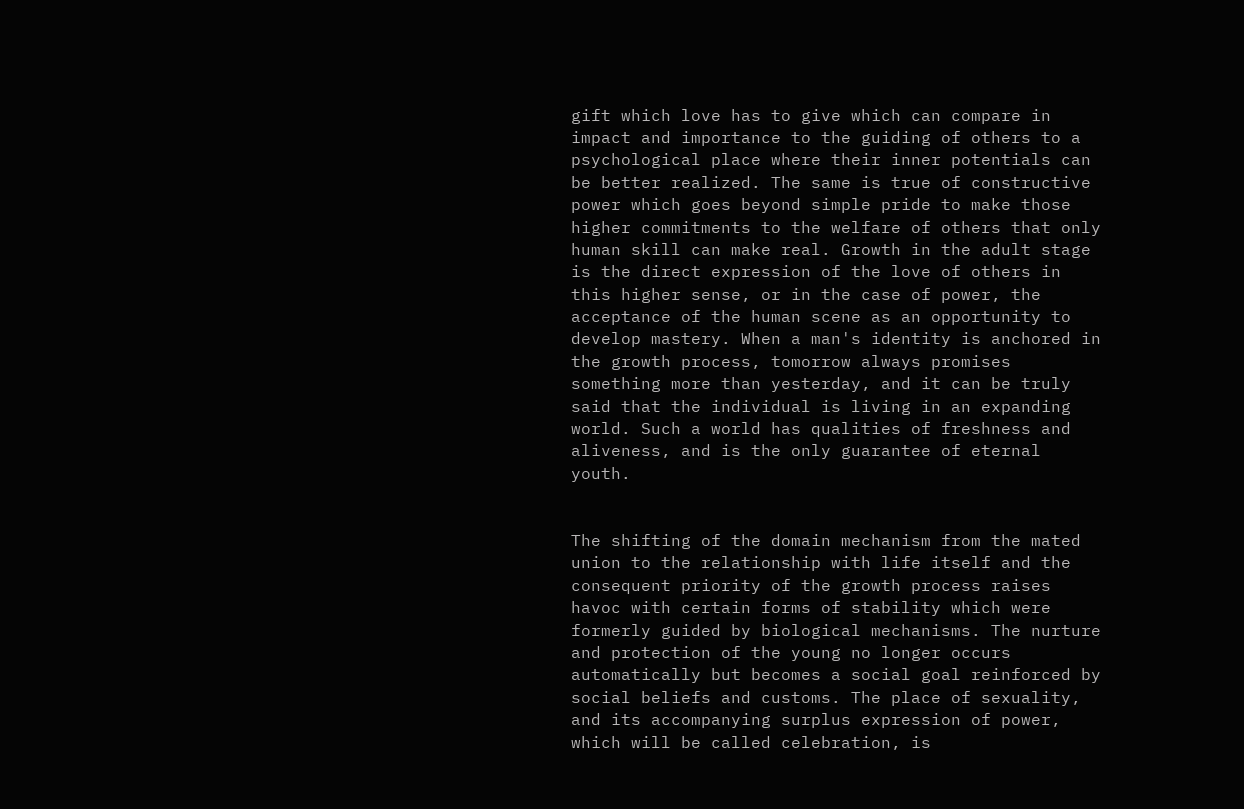gift which love has to give which can compare in impact and importance to the guiding of others to a psychological place where their inner potentials can be better realized. The same is true of constructive power which goes beyond simple pride to make those higher commitments to the welfare of others that only human skill can make real. Growth in the adult stage is the direct expression of the love of others in this higher sense, or in the case of power, the acceptance of the human scene as an opportunity to develop mastery. When a man's identity is anchored in the growth process, tomorrow always promises something more than yesterday, and it can be truly said that the individual is living in an expanding world. Such a world has qualities of freshness and aliveness, and is the only guarantee of eternal youth.


The shifting of the domain mechanism from the mated union to the relationship with life itself and the consequent priority of the growth process raises havoc with certain forms of stability which were formerly guided by biological mechanisms. The nurture and protection of the young no longer occurs automatically but becomes a social goal reinforced by social beliefs and customs. The place of sexuality, and its accompanying surplus expression of power, which will be called celebration, is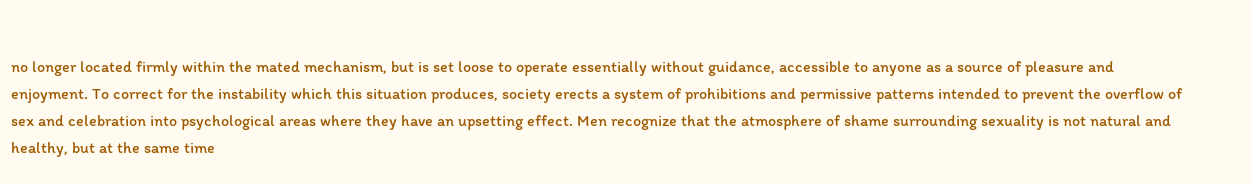no longer located firmly within the mated mechanism, but is set loose to operate essentially without guidance, accessible to anyone as a source of pleasure and enjoyment. To correct for the instability which this situation produces, society erects a system of prohibitions and permissive patterns intended to prevent the overflow of sex and celebration into psychological areas where they have an upsetting effect. Men recognize that the atmosphere of shame surrounding sexuality is not natural and healthy, but at the same time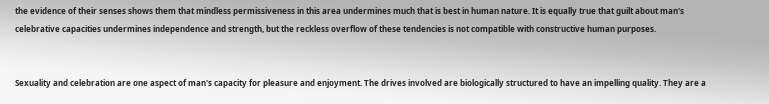the evidence of their senses shows them that mindless permissiveness in this area undermines much that is best in human nature. It is equally true that guilt about man's celebrative capacities undermines independence and strength, but the reckless overflow of these tendencies is not compatible with constructive human purposes.


Sexuality and celebration are one aspect of man's capacity for pleasure and enjoyment. The drives involved are biologically structured to have an impelling quality. They are a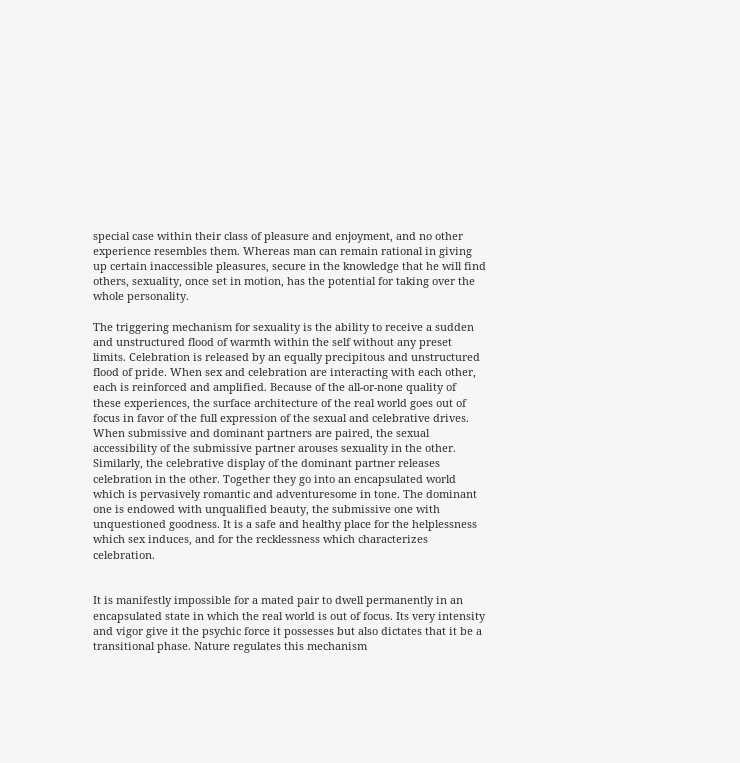special case within their class of pleasure and enjoyment, and no other experience resembles them. Whereas man can remain rational in giving up certain inaccessible pleasures, secure in the knowledge that he will find others, sexuality, once set in motion, has the potential for taking over the whole personality.

The triggering mechanism for sexuality is the ability to receive a sudden and unstructured flood of warmth within the self without any preset limits. Celebration is released by an equally precipitous and unstructured flood of pride. When sex and celebration are interacting with each other, each is reinforced and amplified. Because of the all-or-none quality of these experiences, the surface architecture of the real world goes out of focus in favor of the full expression of the sexual and celebrative drives. When submissive and dominant partners are paired, the sexual accessibility of the submissive partner arouses sexuality in the other. Similarly, the celebrative display of the dominant partner releases celebration in the other. Together they go into an encapsulated world which is pervasively romantic and adventuresome in tone. The dominant one is endowed with unqualified beauty, the submissive one with unquestioned goodness. It is a safe and healthy place for the helplessness which sex induces, and for the recklessness which characterizes celebration.


It is manifestly impossible for a mated pair to dwell permanently in an encapsulated state in which the real world is out of focus. Its very intensity and vigor give it the psychic force it possesses but also dictates that it be a transitional phase. Nature regulates this mechanism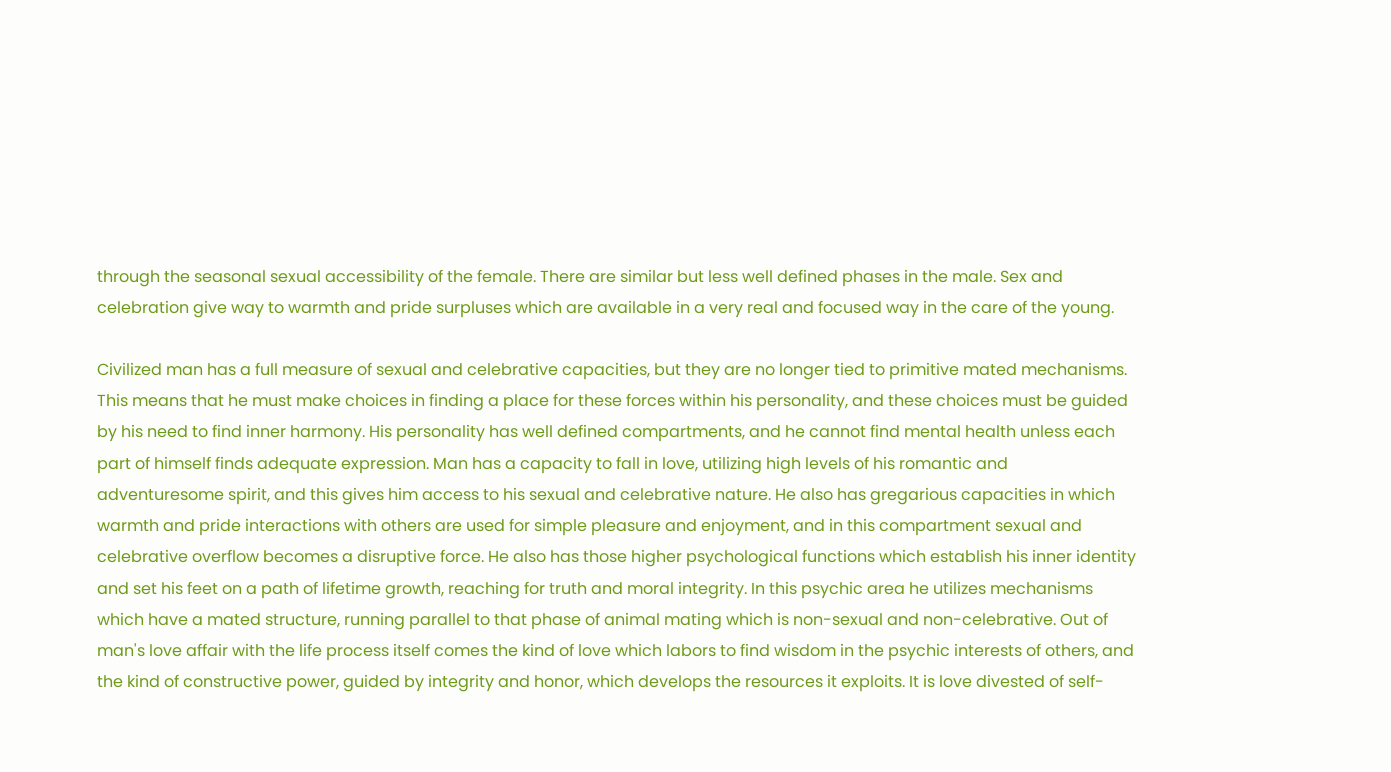through the seasonal sexual accessibility of the female. There are similar but less well defined phases in the male. Sex and celebration give way to warmth and pride surpluses which are available in a very real and focused way in the care of the young.

Civilized man has a full measure of sexual and celebrative capacities, but they are no longer tied to primitive mated mechanisms. This means that he must make choices in finding a place for these forces within his personality, and these choices must be guided by his need to find inner harmony. His personality has well defined compartments, and he cannot find mental health unless each part of himself finds adequate expression. Man has a capacity to fall in love, utilizing high levels of his romantic and adventuresome spirit, and this gives him access to his sexual and celebrative nature. He also has gregarious capacities in which warmth and pride interactions with others are used for simple pleasure and enjoyment, and in this compartment sexual and celebrative overflow becomes a disruptive force. He also has those higher psychological functions which establish his inner identity and set his feet on a path of lifetime growth, reaching for truth and moral integrity. In this psychic area he utilizes mechanisms which have a mated structure, running parallel to that phase of animal mating which is non-sexual and non-celebrative. Out of man's love affair with the life process itself comes the kind of love which labors to find wisdom in the psychic interests of others, and the kind of constructive power, guided by integrity and honor, which develops the resources it exploits. It is love divested of self-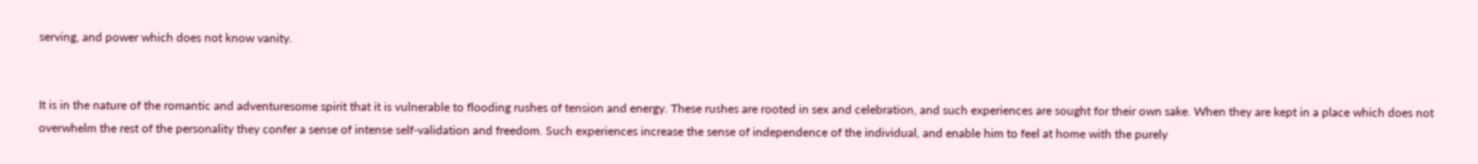serving, and power which does not know vanity.


It is in the nature of the romantic and adventuresome spirit that it is vulnerable to flooding rushes of tension and energy. These rushes are rooted in sex and celebration, and such experiences are sought for their own sake. When they are kept in a place which does not overwhelm the rest of the personality they confer a sense of intense self-validation and freedom. Such experiences increase the sense of independence of the individual, and enable him to feel at home with the purely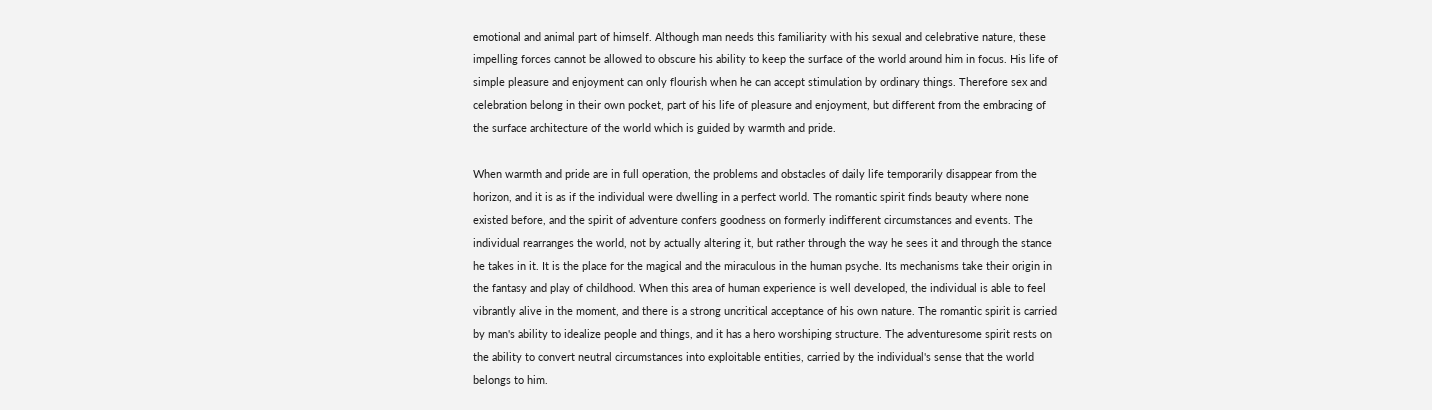emotional and animal part of himself. Although man needs this familiarity with his sexual and celebrative nature, these impelling forces cannot be allowed to obscure his ability to keep the surface of the world around him in focus. His life of simple pleasure and enjoyment can only flourish when he can accept stimulation by ordinary things. Therefore sex and celebration belong in their own pocket, part of his life of pleasure and enjoyment, but different from the embracing of the surface architecture of the world which is guided by warmth and pride.

When warmth and pride are in full operation, the problems and obstacles of daily life temporarily disappear from the horizon, and it is as if the individual were dwelling in a perfect world. The romantic spirit finds beauty where none existed before, and the spirit of adventure confers goodness on formerly indifferent circumstances and events. The individual rearranges the world, not by actually altering it, but rather through the way he sees it and through the stance he takes in it. It is the place for the magical and the miraculous in the human psyche. Its mechanisms take their origin in the fantasy and play of childhood. When this area of human experience is well developed, the individual is able to feel vibrantly alive in the moment, and there is a strong uncritical acceptance of his own nature. The romantic spirit is carried by man's ability to idealize people and things, and it has a hero worshiping structure. The adventuresome spirit rests on the ability to convert neutral circumstances into exploitable entities, carried by the individual's sense that the world belongs to him.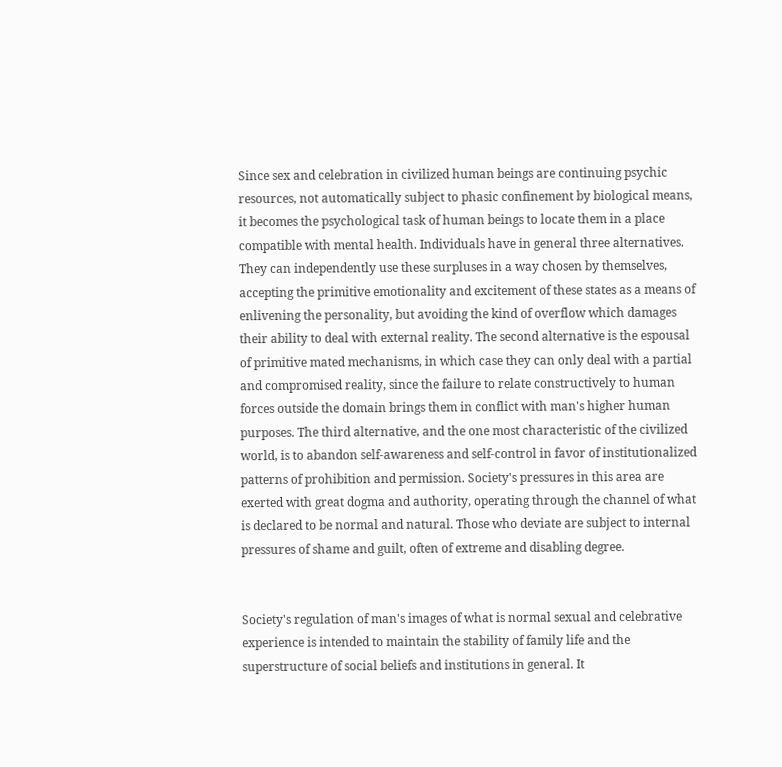Since sex and celebration in civilized human beings are continuing psychic resources, not automatically subject to phasic confinement by biological means, it becomes the psychological task of human beings to locate them in a place compatible with mental health. Individuals have in general three alternatives. They can independently use these surpluses in a way chosen by themselves, accepting the primitive emotionality and excitement of these states as a means of enlivening the personality, but avoiding the kind of overflow which damages their ability to deal with external reality. The second alternative is the espousal of primitive mated mechanisms, in which case they can only deal with a partial and compromised reality, since the failure to relate constructively to human forces outside the domain brings them in conflict with man's higher human purposes. The third alternative, and the one most characteristic of the civilized world, is to abandon self-awareness and self-control in favor of institutionalized patterns of prohibition and permission. Society's pressures in this area are exerted with great dogma and authority, operating through the channel of what is declared to be normal and natural. Those who deviate are subject to internal pressures of shame and guilt, often of extreme and disabling degree.


Society's regulation of man's images of what is normal sexual and celebrative experience is intended to maintain the stability of family life and the superstructure of social beliefs and institutions in general. It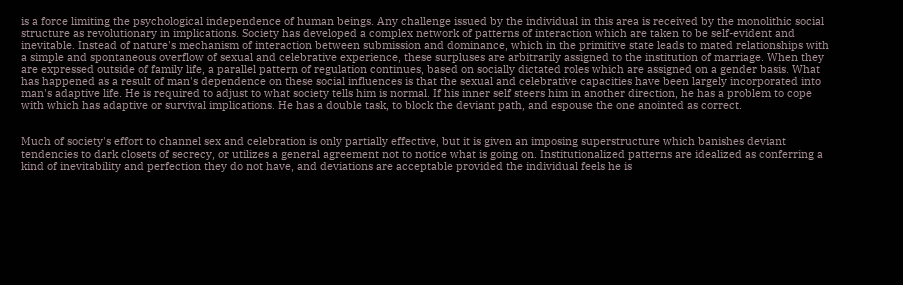is a force limiting the psychological independence of human beings. Any challenge issued by the individual in this area is received by the monolithic social structure as revolutionary in implications. Society has developed a complex network of patterns of interaction which are taken to be self-evident and inevitable. Instead of nature's mechanism of interaction between submission and dominance, which in the primitive state leads to mated relationships with a simple and spontaneous overflow of sexual and celebrative experience, these surpluses are arbitrarily assigned to the institution of marriage. When they are expressed outside of family life, a parallel pattern of regulation continues, based on socially dictated roles which are assigned on a gender basis. What has happened as a result of man's dependence on these social influences is that the sexual and celebrative capacities have been largely incorporated into man's adaptive life. He is required to adjust to what society tells him is normal. If his inner self steers him in another direction, he has a problem to cope with which has adaptive or survival implications. He has a double task, to block the deviant path, and espouse the one anointed as correct.


Much of society's effort to channel sex and celebration is only partially effective, but it is given an imposing superstructure which banishes deviant tendencies to dark closets of secrecy, or utilizes a general agreement not to notice what is going on. Institutionalized patterns are idealized as conferring a kind of inevitability and perfection they do not have, and deviations are acceptable provided the individual feels he is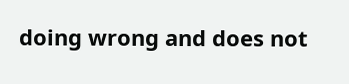doing wrong and does not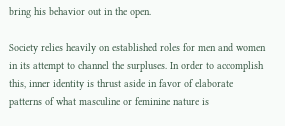bring his behavior out in the open.

Society relies heavily on established roles for men and women in its attempt to channel the surpluses. In order to accomplish this, inner identity is thrust aside in favor of elaborate patterns of what masculine or feminine nature is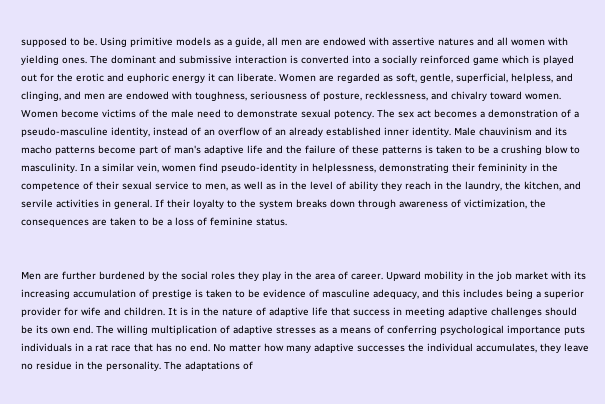supposed to be. Using primitive models as a guide, all men are endowed with assertive natures and all women with yielding ones. The dominant and submissive interaction is converted into a socially reinforced game which is played out for the erotic and euphoric energy it can liberate. Women are regarded as soft, gentle, superficial, helpless, and clinging, and men are endowed with toughness, seriousness of posture, recklessness, and chivalry toward women. Women become victims of the male need to demonstrate sexual potency. The sex act becomes a demonstration of a pseudo-masculine identity, instead of an overflow of an already established inner identity. Male chauvinism and its macho patterns become part of man's adaptive life and the failure of these patterns is taken to be a crushing blow to masculinity. In a similar vein, women find pseudo-identity in helplessness, demonstrating their femininity in the competence of their sexual service to men, as well as in the level of ability they reach in the laundry, the kitchen, and servile activities in general. If their loyalty to the system breaks down through awareness of victimization, the consequences are taken to be a loss of feminine status.


Men are further burdened by the social roles they play in the area of career. Upward mobility in the job market with its increasing accumulation of prestige is taken to be evidence of masculine adequacy, and this includes being a superior provider for wife and children. It is in the nature of adaptive life that success in meeting adaptive challenges should be its own end. The willing multiplication of adaptive stresses as a means of conferring psychological importance puts individuals in a rat race that has no end. No matter how many adaptive successes the individual accumulates, they leave no residue in the personality. The adaptations of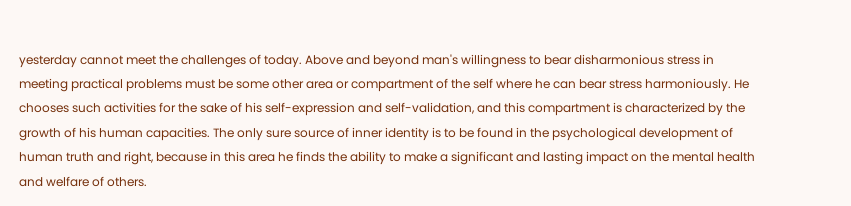yesterday cannot meet the challenges of today. Above and beyond man's willingness to bear disharmonious stress in meeting practical problems must be some other area or compartment of the self where he can bear stress harmoniously. He chooses such activities for the sake of his self-expression and self-validation, and this compartment is characterized by the growth of his human capacities. The only sure source of inner identity is to be found in the psychological development of human truth and right, because in this area he finds the ability to make a significant and lasting impact on the mental health and welfare of others.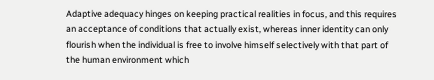Adaptive adequacy hinges on keeping practical realities in focus, and this requires an acceptance of conditions that actually exist, whereas inner identity can only flourish when the individual is free to involve himself selectively with that part of the human environment which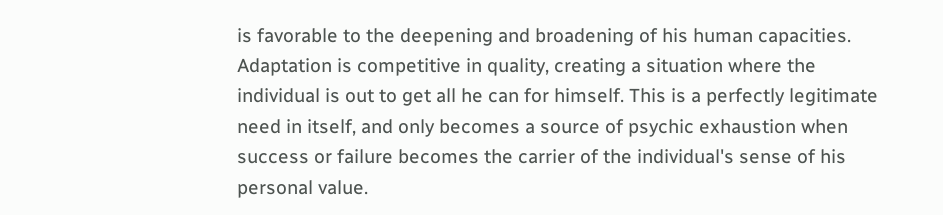is favorable to the deepening and broadening of his human capacities. Adaptation is competitive in quality, creating a situation where the individual is out to get all he can for himself. This is a perfectly legitimate need in itself, and only becomes a source of psychic exhaustion when success or failure becomes the carrier of the individual's sense of his personal value.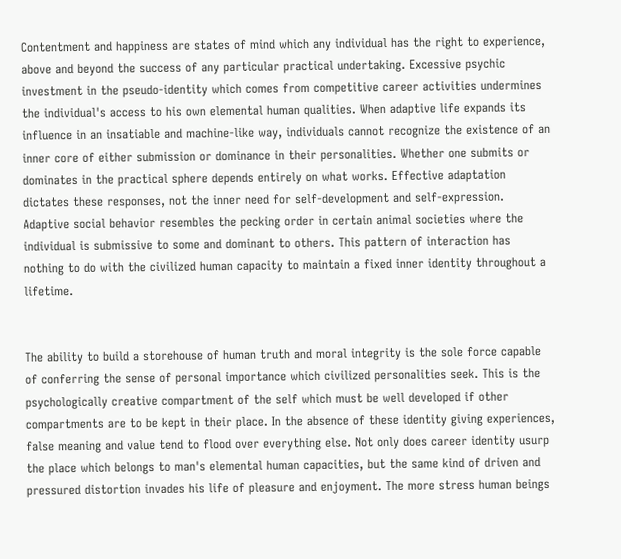Contentment and happiness are states of mind which any individual has the right to experience, above and beyond the success of any particular practical undertaking. Excessive psychic investment in the pseudo-identity which comes from competitive career activities undermines the individual's access to his own elemental human qualities. When adaptive life expands its influence in an insatiable and machine-like way, individuals cannot recognize the existence of an inner core of either submission or dominance in their personalities. Whether one submits or dominates in the practical sphere depends entirely on what works. Effective adaptation dictates these responses, not the inner need for self-development and self-expression. Adaptive social behavior resembles the pecking order in certain animal societies where the individual is submissive to some and dominant to others. This pattern of interaction has nothing to do with the civilized human capacity to maintain a fixed inner identity throughout a lifetime.


The ability to build a storehouse of human truth and moral integrity is the sole force capable of conferring the sense of personal importance which civilized personalities seek. This is the psychologically creative compartment of the self which must be well developed if other compartments are to be kept in their place. In the absence of these identity giving experiences, false meaning and value tend to flood over everything else. Not only does career identity usurp the place which belongs to man's elemental human capacities, but the same kind of driven and pressured distortion invades his life of pleasure and enjoyment. The more stress human beings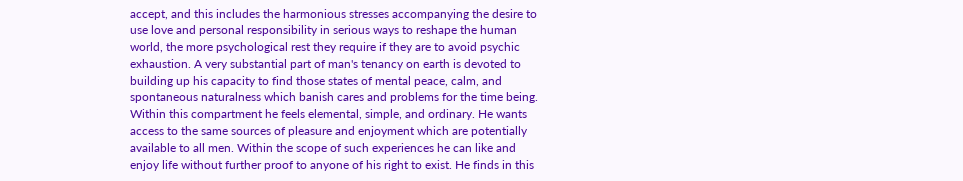accept, and this includes the harmonious stresses accompanying the desire to use love and personal responsibility in serious ways to reshape the human world, the more psychological rest they require if they are to avoid psychic exhaustion. A very substantial part of man's tenancy on earth is devoted to building up his capacity to find those states of mental peace, calm, and spontaneous naturalness which banish cares and problems for the time being. Within this compartment he feels elemental, simple, and ordinary. He wants access to the same sources of pleasure and enjoyment which are potentially available to all men. Within the scope of such experiences he can like and enjoy life without further proof to anyone of his right to exist. He finds in this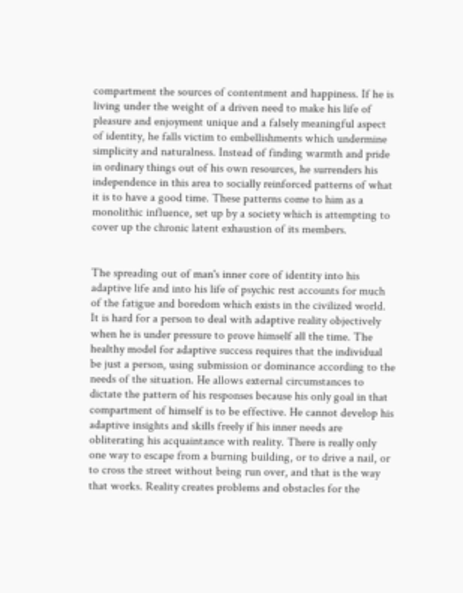compartment the sources of contentment and happiness. If he is living under the weight of a driven need to make his life of pleasure and enjoyment unique and a falsely meaningful aspect of identity, he falls victim to embellishments which undermine simplicity and naturalness. Instead of finding warmth and pride in ordinary things out of his own resources, he surrenders his independence in this area to socially reinforced patterns of what it is to have a good time. These patterns come to him as a monolithic influence, set up by a society which is attempting to cover up the chronic latent exhaustion of its members.


The spreading out of man's inner core of identity into his adaptive life and into his life of psychic rest accounts for much of the fatigue and boredom which exists in the civilized world. It is hard for a person to deal with adaptive reality objectively when he is under pressure to prove himself all the time. The healthy model for adaptive success requires that the individual be just a person, using submission or dominance according to the needs of the situation. He allows external circumstances to dictate the pattern of his responses because his only goal in that compartment of himself is to be effective. He cannot develop his adaptive insights and skills freely if his inner needs are obliterating his acquaintance with reality. There is really only one way to escape from a burning building, or to drive a nail, or to cross the street without being run over, and that is the way that works. Reality creates problems and obstacles for the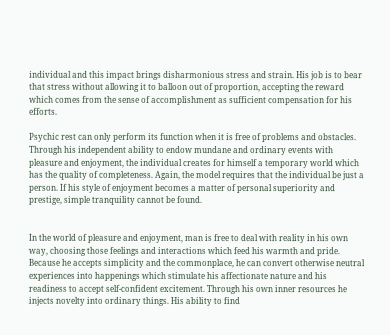individual and this impact brings disharmonious stress and strain. His job is to bear that stress without allowing it to balloon out of proportion, accepting the reward which comes from the sense of accomplishment as sufficient compensation for his efforts.

Psychic rest can only perform its function when it is free of problems and obstacles. Through his independent ability to endow mundane and ordinary events with pleasure and enjoyment, the individual creates for himself a temporary world which has the quality of completeness. Again, the model requires that the individual be just a person. If his style of enjoyment becomes a matter of personal superiority and prestige, simple tranquility cannot be found.


In the world of pleasure and enjoyment, man is free to deal with reality in his own way, choosing those feelings and interactions which feed his warmth and pride. Because he accepts simplicity and the commonplace, he can convert otherwise neutral experiences into happenings which stimulate his affectionate nature and his readiness to accept self-confident excitement. Through his own inner resources he injects novelty into ordinary things. His ability to find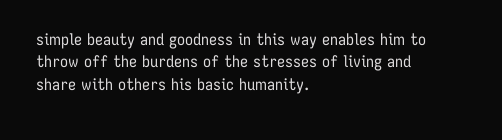simple beauty and goodness in this way enables him to throw off the burdens of the stresses of living and share with others his basic humanity.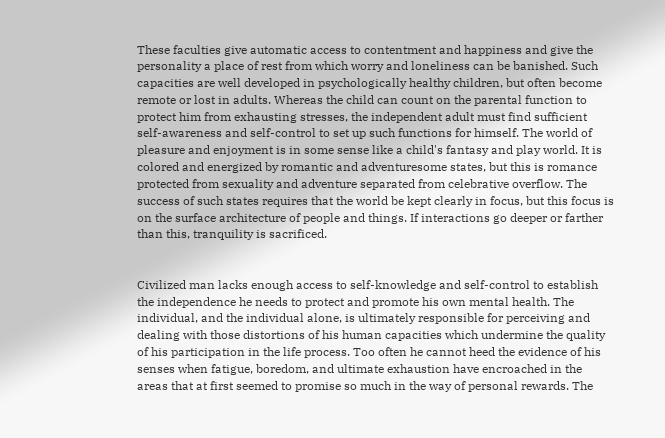These faculties give automatic access to contentment and happiness and give the personality a place of rest from which worry and loneliness can be banished. Such capacities are well developed in psychologically healthy children, but often become remote or lost in adults. Whereas the child can count on the parental function to protect him from exhausting stresses, the independent adult must find sufficient self-awareness and self-control to set up such functions for himself. The world of pleasure and enjoyment is in some sense like a child's fantasy and play world. It is colored and energized by romantic and adventuresome states, but this is romance protected from sexuality and adventure separated from celebrative overflow. The success of such states requires that the world be kept clearly in focus, but this focus is on the surface architecture of people and things. If interactions go deeper or farther than this, tranquility is sacrificed.


Civilized man lacks enough access to self-knowledge and self-control to establish the independence he needs to protect and promote his own mental health. The individual, and the individual alone, is ultimately responsible for perceiving and dealing with those distortions of his human capacities which undermine the quality of his participation in the life process. Too often he cannot heed the evidence of his senses when fatigue, boredom, and ultimate exhaustion have encroached in the areas that at first seemed to promise so much in the way of personal rewards. The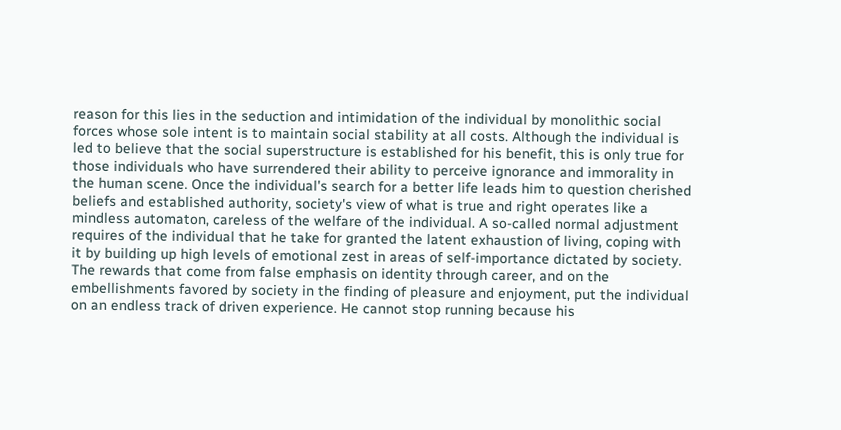reason for this lies in the seduction and intimidation of the individual by monolithic social forces whose sole intent is to maintain social stability at all costs. Although the individual is led to believe that the social superstructure is established for his benefit, this is only true for those individuals who have surrendered their ability to perceive ignorance and immorality in the human scene. Once the individual's search for a better life leads him to question cherished beliefs and established authority, society's view of what is true and right operates like a mindless automaton, careless of the welfare of the individual. A so-called normal adjustment requires of the individual that he take for granted the latent exhaustion of living, coping with it by building up high levels of emotional zest in areas of self-importance dictated by society. The rewards that come from false emphasis on identity through career, and on the embellishments favored by society in the finding of pleasure and enjoyment, put the individual on an endless track of driven experience. He cannot stop running because his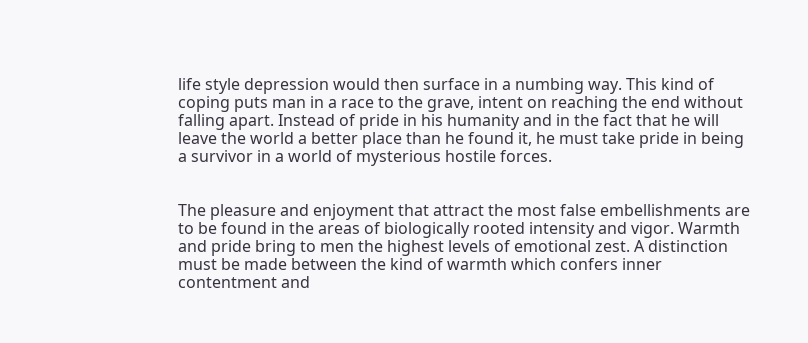life style depression would then surface in a numbing way. This kind of coping puts man in a race to the grave, intent on reaching the end without falling apart. Instead of pride in his humanity and in the fact that he will leave the world a better place than he found it, he must take pride in being a survivor in a world of mysterious hostile forces.


The pleasure and enjoyment that attract the most false embellishments are to be found in the areas of biologically rooted intensity and vigor. Warmth and pride bring to men the highest levels of emotional zest. A distinction must be made between the kind of warmth which confers inner contentment and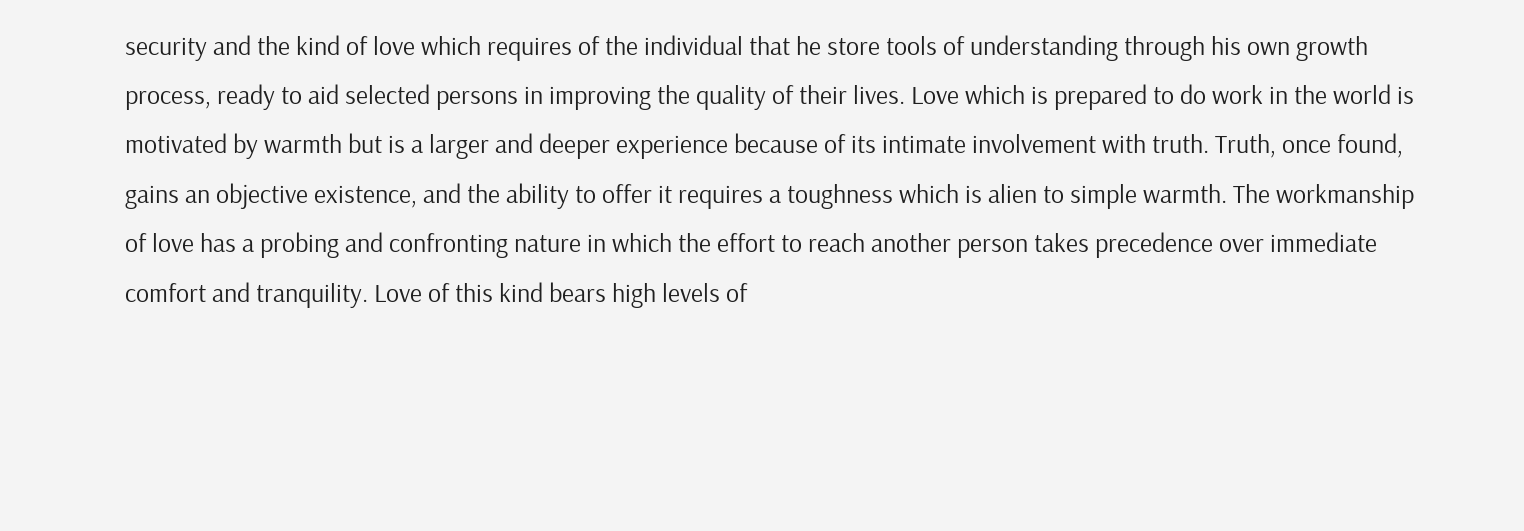security and the kind of love which requires of the individual that he store tools of understanding through his own growth process, ready to aid selected persons in improving the quality of their lives. Love which is prepared to do work in the world is motivated by warmth but is a larger and deeper experience because of its intimate involvement with truth. Truth, once found, gains an objective existence, and the ability to offer it requires a toughness which is alien to simple warmth. The workmanship of love has a probing and confronting nature in which the effort to reach another person takes precedence over immediate comfort and tranquility. Love of this kind bears high levels of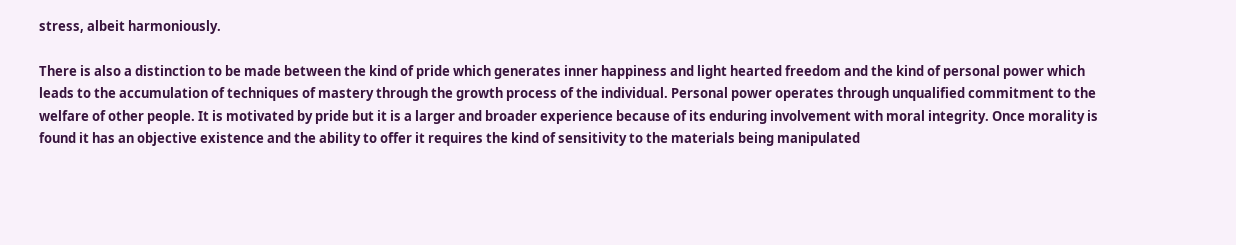stress, albeit harmoniously.

There is also a distinction to be made between the kind of pride which generates inner happiness and light hearted freedom and the kind of personal power which leads to the accumulation of techniques of mastery through the growth process of the individual. Personal power operates through unqualified commitment to the welfare of other people. It is motivated by pride but it is a larger and broader experience because of its enduring involvement with moral integrity. Once morality is found it has an objective existence and the ability to offer it requires the kind of sensitivity to the materials being manipulated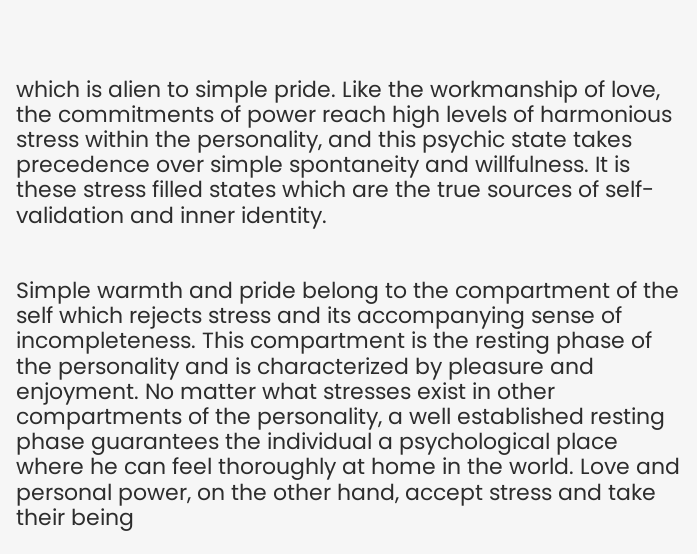which is alien to simple pride. Like the workmanship of love, the commitments of power reach high levels of harmonious stress within the personality, and this psychic state takes precedence over simple spontaneity and willfulness. It is these stress filled states which are the true sources of self-validation and inner identity.


Simple warmth and pride belong to the compartment of the self which rejects stress and its accompanying sense of incompleteness. This compartment is the resting phase of the personality and is characterized by pleasure and enjoyment. No matter what stresses exist in other compartments of the personality, a well established resting phase guarantees the individual a psychological place where he can feel thoroughly at home in the world. Love and personal power, on the other hand, accept stress and take their being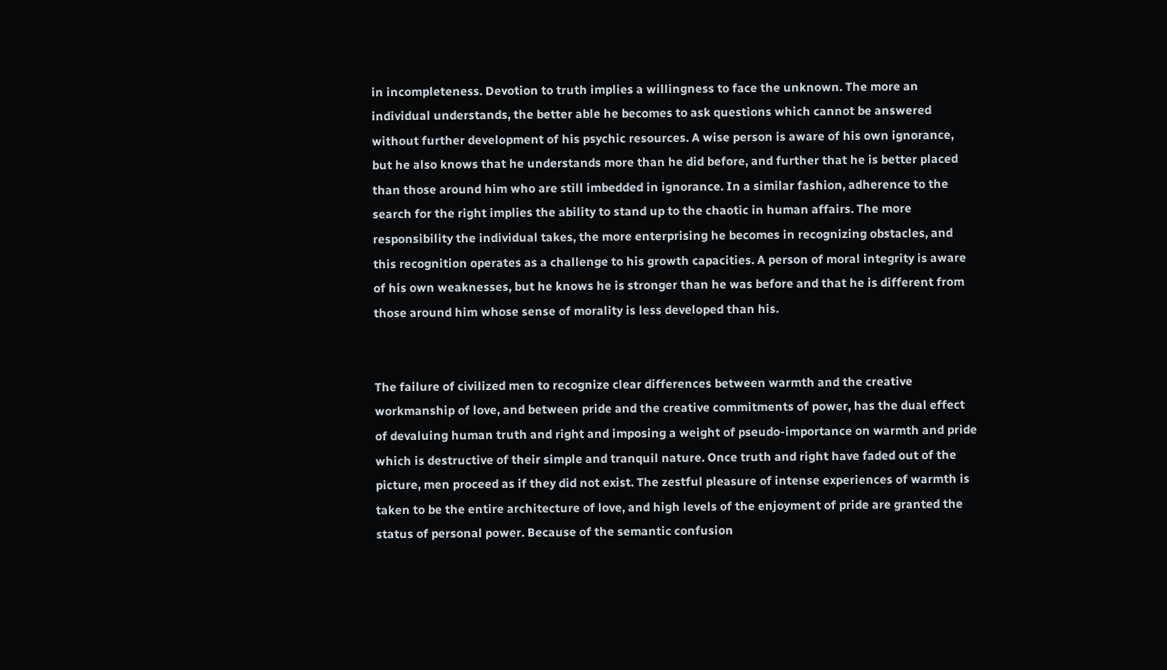in incompleteness. Devotion to truth implies a willingness to face the unknown. The more an individual understands, the better able he becomes to ask questions which cannot be answered without further development of his psychic resources. A wise person is aware of his own ignorance, but he also knows that he understands more than he did before, and further that he is better placed than those around him who are still imbedded in ignorance. In a similar fashion, adherence to the search for the right implies the ability to stand up to the chaotic in human affairs. The more responsibility the individual takes, the more enterprising he becomes in recognizing obstacles, and this recognition operates as a challenge to his growth capacities. A person of moral integrity is aware of his own weaknesses, but he knows he is stronger than he was before and that he is different from those around him whose sense of morality is less developed than his.


The failure of civilized men to recognize clear differences between warmth and the creative workmanship of love, and between pride and the creative commitments of power, has the dual effect of devaluing human truth and right and imposing a weight of pseudo-importance on warmth and pride which is destructive of their simple and tranquil nature. Once truth and right have faded out of the picture, men proceed as if they did not exist. The zestful pleasure of intense experiences of warmth is taken to be the entire architecture of love, and high levels of the enjoyment of pride are granted the status of personal power. Because of the semantic confusion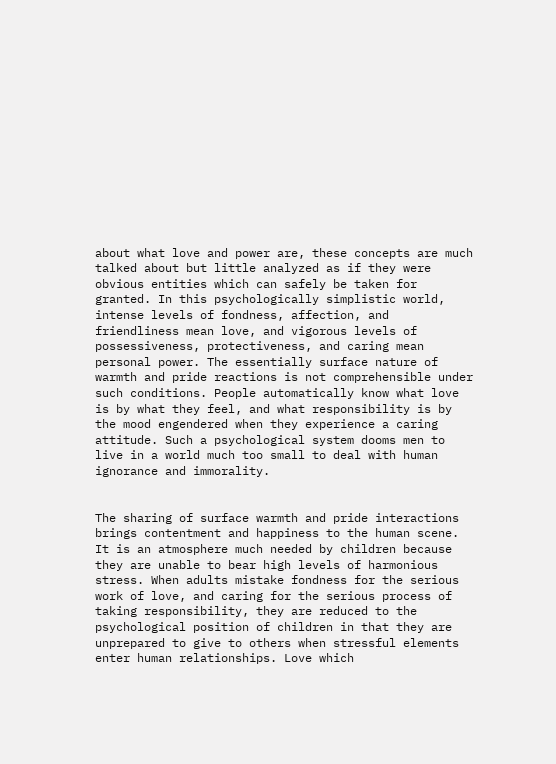about what love and power are, these concepts are much talked about but little analyzed as if they were obvious entities which can safely be taken for granted. In this psychologically simplistic world, intense levels of fondness, affection, and friendliness mean love, and vigorous levels of possessiveness, protectiveness, and caring mean personal power. The essentially surface nature of warmth and pride reactions is not comprehensible under such conditions. People automatically know what love is by what they feel, and what responsibility is by the mood engendered when they experience a caring attitude. Such a psychological system dooms men to live in a world much too small to deal with human ignorance and immorality.


The sharing of surface warmth and pride interactions brings contentment and happiness to the human scene. It is an atmosphere much needed by children because they are unable to bear high levels of harmonious stress. When adults mistake fondness for the serious work of love, and caring for the serious process of taking responsibility, they are reduced to the psychological position of children in that they are unprepared to give to others when stressful elements enter human relationships. Love which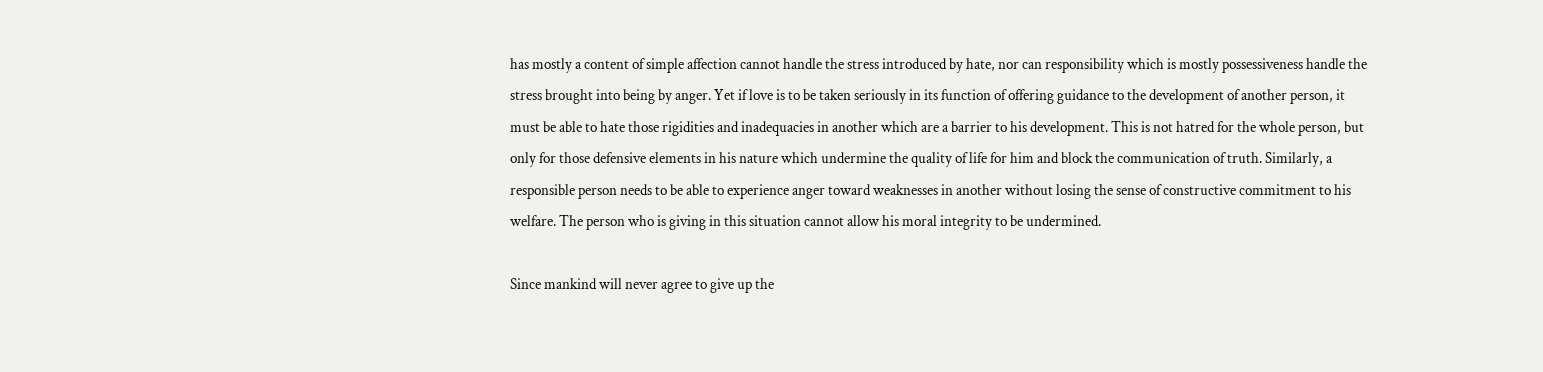has mostly a content of simple affection cannot handle the stress introduced by hate, nor can responsibility which is mostly possessiveness handle the stress brought into being by anger. Yet if love is to be taken seriously in its function of offering guidance to the development of another person, it must be able to hate those rigidities and inadequacies in another which are a barrier to his development. This is not hatred for the whole person, but only for those defensive elements in his nature which undermine the quality of life for him and block the communication of truth. Similarly, a responsible person needs to be able to experience anger toward weaknesses in another without losing the sense of constructive commitment to his welfare. The person who is giving in this situation cannot allow his moral integrity to be undermined.

Since mankind will never agree to give up the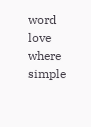word love where simple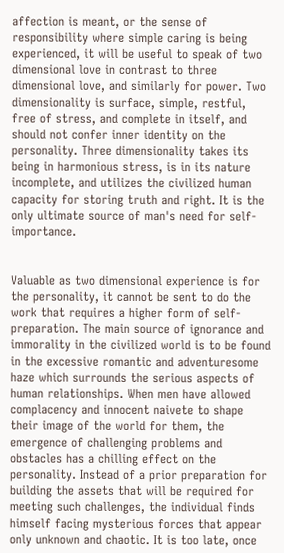affection is meant, or the sense of responsibility where simple caring is being experienced, it will be useful to speak of two dimensional love in contrast to three dimensional love, and similarly for power. Two dimensionality is surface, simple, restful, free of stress, and complete in itself, and should not confer inner identity on the personality. Three dimensionality takes its being in harmonious stress, is in its nature incomplete, and utilizes the civilized human capacity for storing truth and right. It is the only ultimate source of man's need for self-importance.


Valuable as two dimensional experience is for the personality, it cannot be sent to do the work that requires a higher form of self-preparation. The main source of ignorance and immorality in the civilized world is to be found in the excessive romantic and adventuresome haze which surrounds the serious aspects of human relationships. When men have allowed complacency and innocent naivete to shape their image of the world for them, the emergence of challenging problems and obstacles has a chilling effect on the personality. Instead of a prior preparation for building the assets that will be required for meeting such challenges, the individual finds himself facing mysterious forces that appear only unknown and chaotic. It is too late, once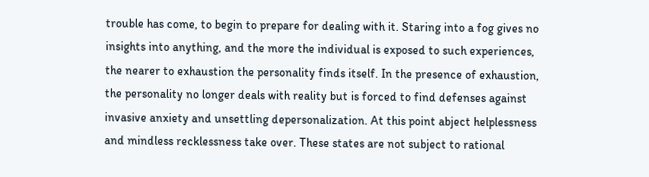trouble has come, to begin to prepare for dealing with it. Staring into a fog gives no insights into anything, and the more the individual is exposed to such experiences, the nearer to exhaustion the personality finds itself. In the presence of exhaustion, the personality no longer deals with reality but is forced to find defenses against invasive anxiety and unsettling depersonalization. At this point abject helplessness and mindless recklessness take over. These states are not subject to rational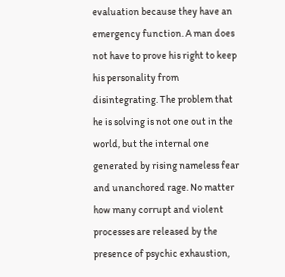evaluation because they have an emergency function. A man does not have to prove his right to keep his personality from disintegrating. The problem that he is solving is not one out in the world, but the internal one generated by rising nameless fear and unanchored rage. No matter how many corrupt and violent processes are released by the presence of psychic exhaustion,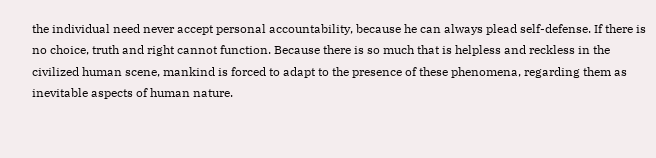the individual need never accept personal accountability, because he can always plead self-defense. If there is no choice, truth and right cannot function. Because there is so much that is helpless and reckless in the civilized human scene, mankind is forced to adapt to the presence of these phenomena, regarding them as inevitable aspects of human nature.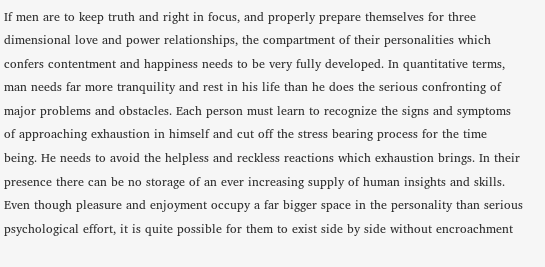If men are to keep truth and right in focus, and properly prepare themselves for three dimensional love and power relationships, the compartment of their personalities which confers contentment and happiness needs to be very fully developed. In quantitative terms, man needs far more tranquility and rest in his life than he does the serious confronting of major problems and obstacles. Each person must learn to recognize the signs and symptoms of approaching exhaustion in himself and cut off the stress bearing process for the time being. He needs to avoid the helpless and reckless reactions which exhaustion brings. In their presence there can be no storage of an ever increasing supply of human insights and skills. Even though pleasure and enjoyment occupy a far bigger space in the personality than serious psychological effort, it is quite possible for them to exist side by side without encroachment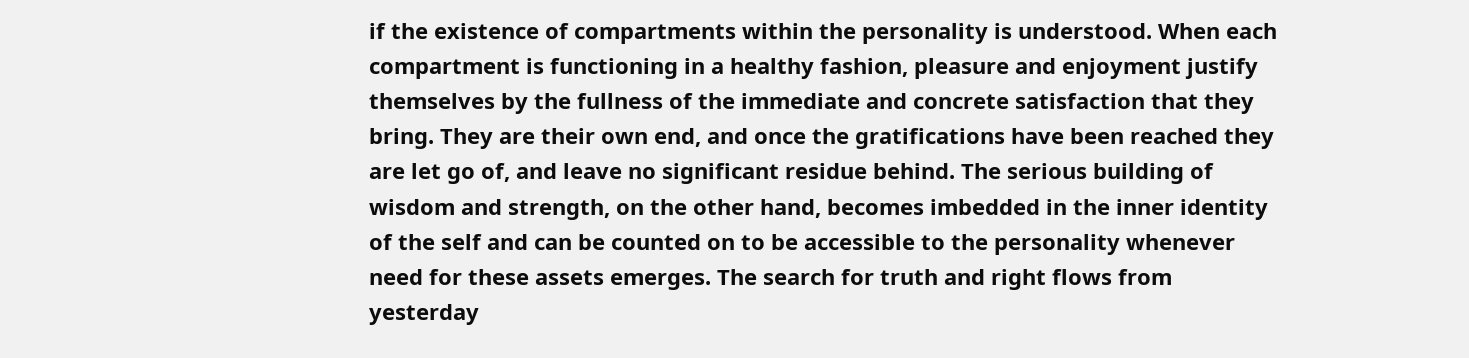if the existence of compartments within the personality is understood. When each compartment is functioning in a healthy fashion, pleasure and enjoyment justify themselves by the fullness of the immediate and concrete satisfaction that they bring. They are their own end, and once the gratifications have been reached they are let go of, and leave no significant residue behind. The serious building of wisdom and strength, on the other hand, becomes imbedded in the inner identity of the self and can be counted on to be accessible to the personality whenever need for these assets emerges. The search for truth and right flows from yesterday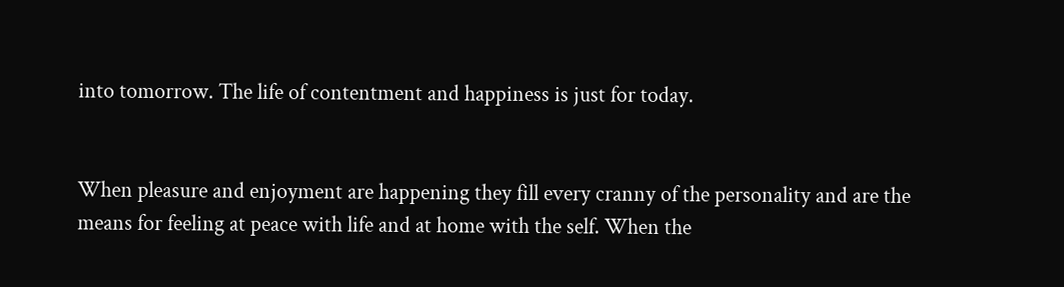into tomorrow. The life of contentment and happiness is just for today.


When pleasure and enjoyment are happening they fill every cranny of the personality and are the means for feeling at peace with life and at home with the self. When the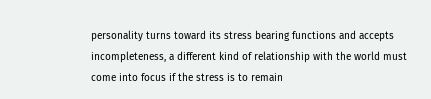personality turns toward its stress bearing functions and accepts incompleteness, a different kind of relationship with the world must come into focus if the stress is to remain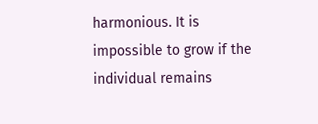harmonious. It is impossible to grow if the individual remains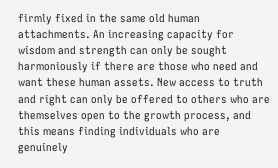firmly fixed in the same old human attachments. An increasing capacity for wisdom and strength can only be sought harmoniously if there are those who need and want these human assets. New access to truth and right can only be offered to others who are themselves open to the growth process, and this means finding individuals who are genuinely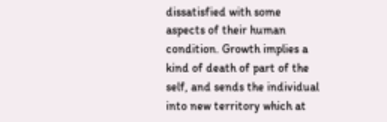dissatisfied with some aspects of their human condition. Growth implies a kind of death of part of the self, and sends the individual into new territory which at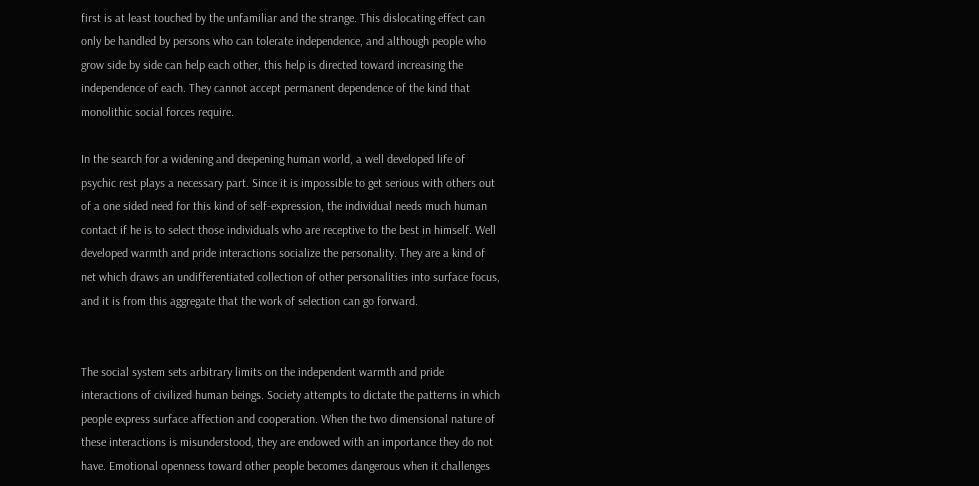first is at least touched by the unfamiliar and the strange. This dislocating effect can only be handled by persons who can tolerate independence, and although people who grow side by side can help each other, this help is directed toward increasing the independence of each. They cannot accept permanent dependence of the kind that monolithic social forces require.

In the search for a widening and deepening human world, a well developed life of psychic rest plays a necessary part. Since it is impossible to get serious with others out of a one sided need for this kind of self-expression, the individual needs much human contact if he is to select those individuals who are receptive to the best in himself. Well developed warmth and pride interactions socialize the personality. They are a kind of net which draws an undifferentiated collection of other personalities into surface focus, and it is from this aggregate that the work of selection can go forward.


The social system sets arbitrary limits on the independent warmth and pride interactions of civilized human beings. Society attempts to dictate the patterns in which people express surface affection and cooperation. When the two dimensional nature of these interactions is misunderstood, they are endowed with an importance they do not have. Emotional openness toward other people becomes dangerous when it challenges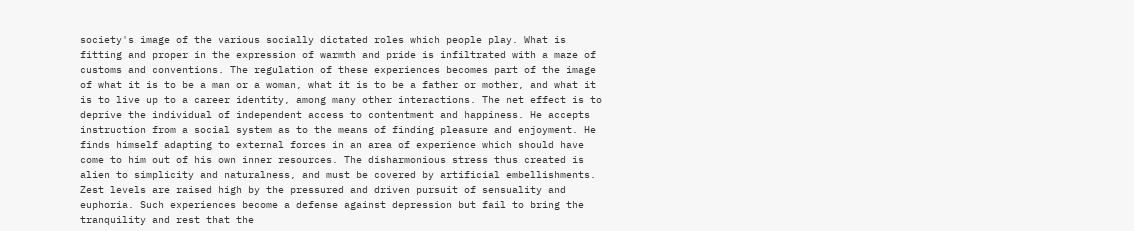society's image of the various socially dictated roles which people play. What is fitting and proper in the expression of warmth and pride is infiltrated with a maze of customs and conventions. The regulation of these experiences becomes part of the image of what it is to be a man or a woman, what it is to be a father or mother, and what it is to live up to a career identity, among many other interactions. The net effect is to deprive the individual of independent access to contentment and happiness. He accepts instruction from a social system as to the means of finding pleasure and enjoyment. He finds himself adapting to external forces in an area of experience which should have come to him out of his own inner resources. The disharmonious stress thus created is alien to simplicity and naturalness, and must be covered by artificial embellishments. Zest levels are raised high by the pressured and driven pursuit of sensuality and euphoria. Such experiences become a defense against depression but fail to bring the tranquility and rest that the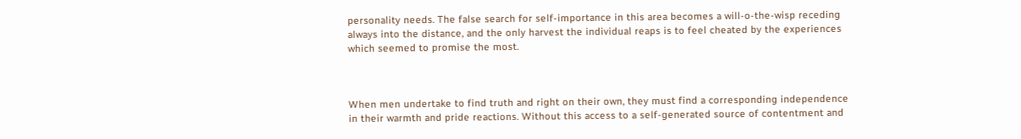personality needs. The false search for self-importance in this area becomes a will-o-the-wisp receding always into the distance, and the only harvest the individual reaps is to feel cheated by the experiences which seemed to promise the most.



When men undertake to find truth and right on their own, they must find a corresponding independence in their warmth and pride reactions. Without this access to a self-generated source of contentment and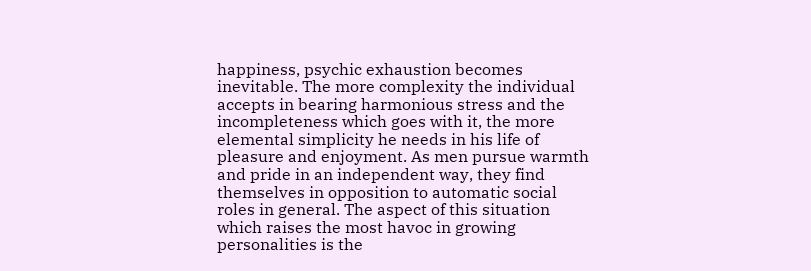happiness, psychic exhaustion becomes inevitable. The more complexity the individual accepts in bearing harmonious stress and the incompleteness which goes with it, the more elemental simplicity he needs in his life of pleasure and enjoyment. As men pursue warmth and pride in an independent way, they find themselves in opposition to automatic social roles in general. The aspect of this situation which raises the most havoc in growing personalities is the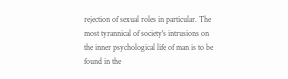rejection of sexual roles in particular. The most tyrannical of society's intrusions on the inner psychological life of man is to be found in the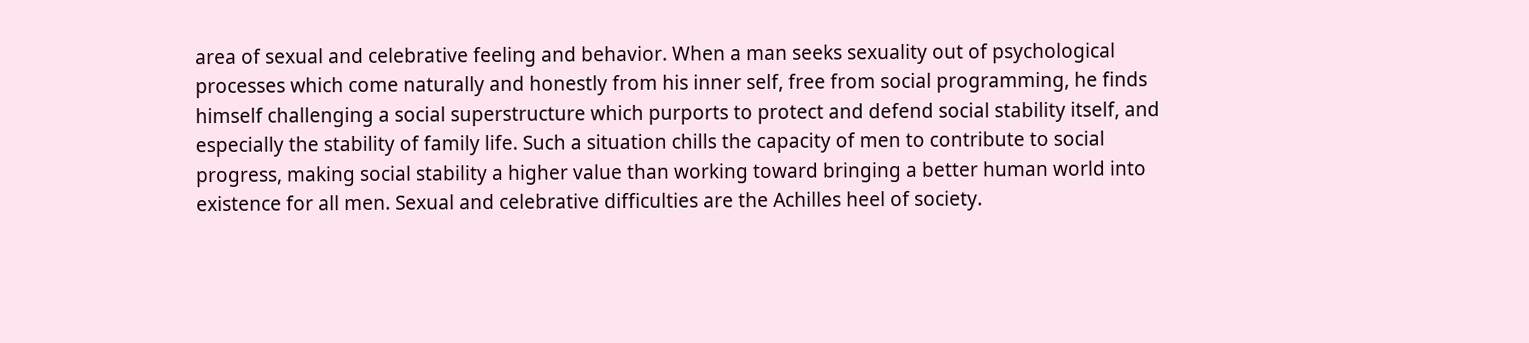area of sexual and celebrative feeling and behavior. When a man seeks sexuality out of psychological processes which come naturally and honestly from his inner self, free from social programming, he finds himself challenging a social superstructure which purports to protect and defend social stability itself, and especially the stability of family life. Such a situation chills the capacity of men to contribute to social progress, making social stability a higher value than working toward bringing a better human world into existence for all men. Sexual and celebrative difficulties are the Achilles heel of society.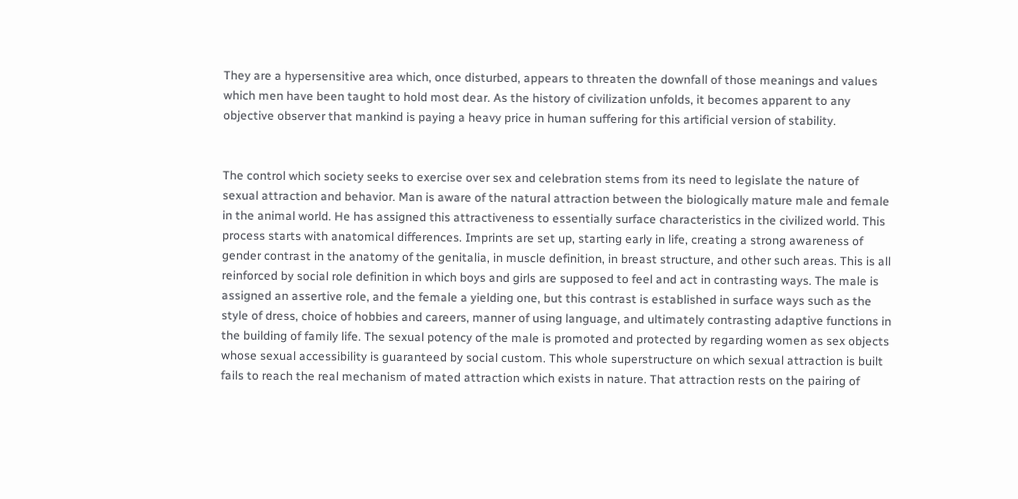They are a hypersensitive area which, once disturbed, appears to threaten the downfall of those meanings and values which men have been taught to hold most dear. As the history of civilization unfolds, it becomes apparent to any objective observer that mankind is paying a heavy price in human suffering for this artificial version of stability.


The control which society seeks to exercise over sex and celebration stems from its need to legislate the nature of sexual attraction and behavior. Man is aware of the natural attraction between the biologically mature male and female in the animal world. He has assigned this attractiveness to essentially surface characteristics in the civilized world. This process starts with anatomical differences. Imprints are set up, starting early in life, creating a strong awareness of gender contrast in the anatomy of the genitalia, in muscle definition, in breast structure, and other such areas. This is all reinforced by social role definition in which boys and girls are supposed to feel and act in contrasting ways. The male is assigned an assertive role, and the female a yielding one, but this contrast is established in surface ways such as the style of dress, choice of hobbies and careers, manner of using language, and ultimately contrasting adaptive functions in the building of family life. The sexual potency of the male is promoted and protected by regarding women as sex objects whose sexual accessibility is guaranteed by social custom. This whole superstructure on which sexual attraction is built fails to reach the real mechanism of mated attraction which exists in nature. That attraction rests on the pairing of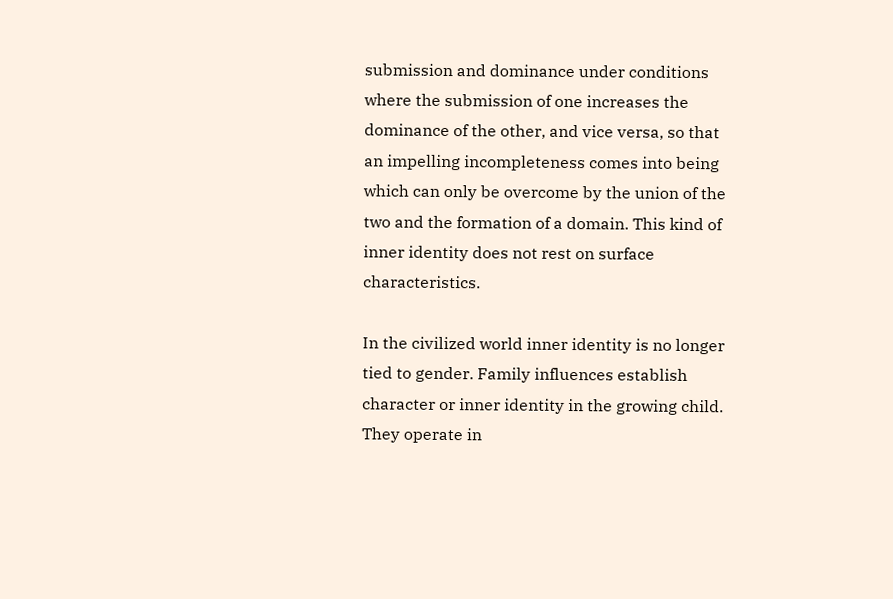submission and dominance under conditions where the submission of one increases the dominance of the other, and vice versa, so that an impelling incompleteness comes into being which can only be overcome by the union of the two and the formation of a domain. This kind of inner identity does not rest on surface characteristics.

In the civilized world inner identity is no longer tied to gender. Family influences establish character or inner identity in the growing child. They operate in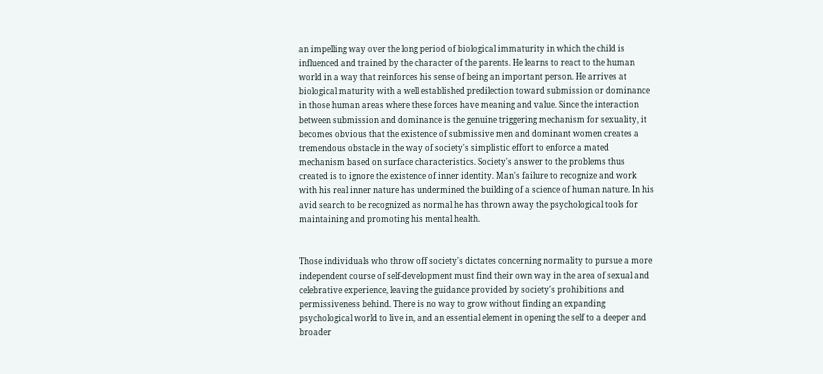an impelling way over the long period of biological immaturity in which the child is influenced and trained by the character of the parents. He learns to react to the human world in a way that reinforces his sense of being an important person. He arrives at biological maturity with a well established predilection toward submission or dominance in those human areas where these forces have meaning and value. Since the interaction between submission and dominance is the genuine triggering mechanism for sexuality, it becomes obvious that the existence of submissive men and dominant women creates a tremendous obstacle in the way of society's simplistic effort to enforce a mated mechanism based on surface characteristics. Society's answer to the problems thus created is to ignore the existence of inner identity. Man's failure to recognize and work with his real inner nature has undermined the building of a science of human nature. In his avid search to be recognized as normal he has thrown away the psychological tools for maintaining and promoting his mental health.


Those individuals who throw off society's dictates concerning normality to pursue a more independent course of self-development must find their own way in the area of sexual and celebrative experience, leaving the guidance provided by society's prohibitions and permissiveness behind. There is no way to grow without finding an expanding psychological world to live in, and an essential element in opening the self to a deeper and broader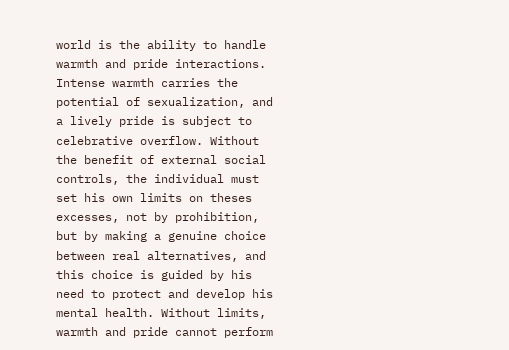world is the ability to handle warmth and pride interactions. Intense warmth carries the potential of sexualization, and a lively pride is subject to celebrative overflow. Without the benefit of external social controls, the individual must set his own limits on theses excesses, not by prohibition, but by making a genuine choice between real alternatives, and this choice is guided by his need to protect and develop his mental health. Without limits, warmth and pride cannot perform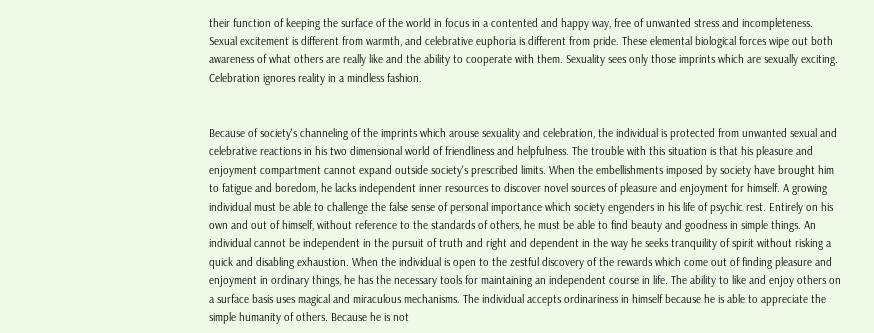their function of keeping the surface of the world in focus in a contented and happy way, free of unwanted stress and incompleteness. Sexual excitement is different from warmth, and celebrative euphoria is different from pride. These elemental biological forces wipe out both awareness of what others are really like and the ability to cooperate with them. Sexuality sees only those imprints which are sexually exciting. Celebration ignores reality in a mindless fashion.


Because of society's channeling of the imprints which arouse sexuality and celebration, the individual is protected from unwanted sexual and celebrative reactions in his two dimensional world of friendliness and helpfulness. The trouble with this situation is that his pleasure and enjoyment compartment cannot expand outside society's prescribed limits. When the embellishments imposed by society have brought him to fatigue and boredom, he lacks independent inner resources to discover novel sources of pleasure and enjoyment for himself. A growing individual must be able to challenge the false sense of personal importance which society engenders in his life of psychic rest. Entirely on his own and out of himself, without reference to the standards of others, he must be able to find beauty and goodness in simple things. An individual cannot be independent in the pursuit of truth and right and dependent in the way he seeks tranquility of spirit without risking a quick and disabling exhaustion. When the individual is open to the zestful discovery of the rewards which come out of finding pleasure and enjoyment in ordinary things, he has the necessary tools for maintaining an independent course in life. The ability to like and enjoy others on a surface basis uses magical and miraculous mechanisms. The individual accepts ordinariness in himself because he is able to appreciate the simple humanity of others. Because he is not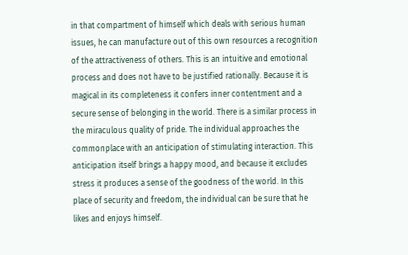in that compartment of himself which deals with serious human issues, he can manufacture out of this own resources a recognition of the attractiveness of others. This is an intuitive and emotional process and does not have to be justified rationally. Because it is magical in its completeness it confers inner contentment and a secure sense of belonging in the world. There is a similar process in the miraculous quality of pride. The individual approaches the commonplace with an anticipation of stimulating interaction. This anticipation itself brings a happy mood, and because it excludes stress it produces a sense of the goodness of the world. In this place of security and freedom, the individual can be sure that he likes and enjoys himself.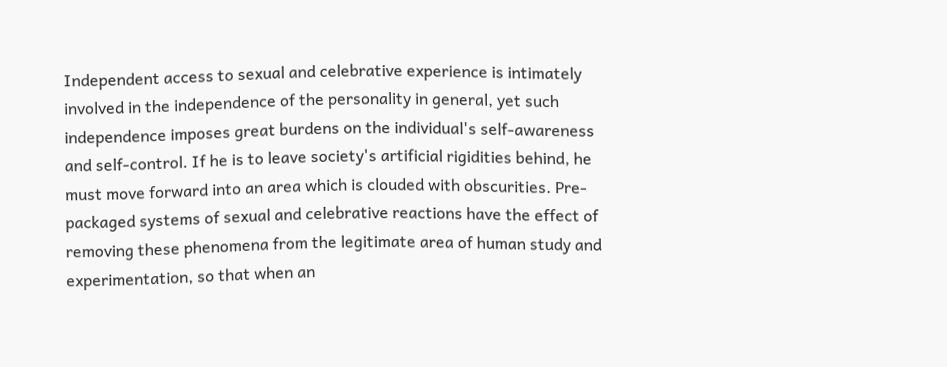Independent access to sexual and celebrative experience is intimately involved in the independence of the personality in general, yet such independence imposes great burdens on the individual's self-awareness and self-control. If he is to leave society's artificial rigidities behind, he must move forward into an area which is clouded with obscurities. Pre-packaged systems of sexual and celebrative reactions have the effect of removing these phenomena from the legitimate area of human study and experimentation, so that when an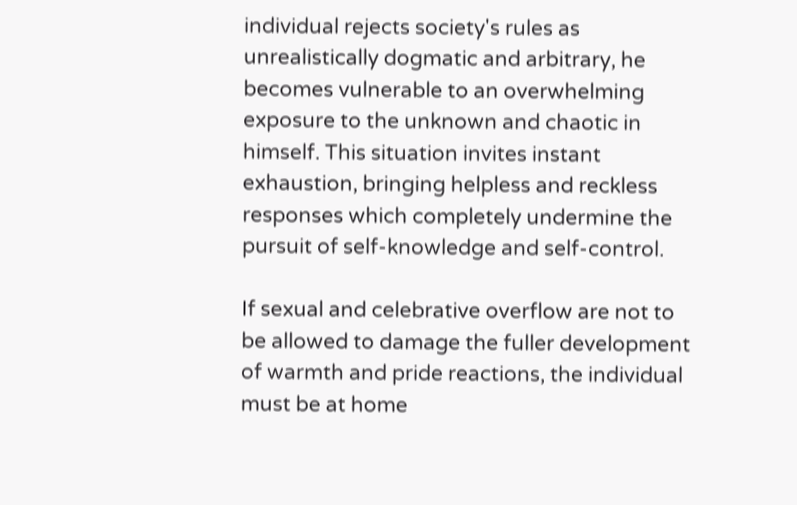individual rejects society's rules as unrealistically dogmatic and arbitrary, he becomes vulnerable to an overwhelming exposure to the unknown and chaotic in himself. This situation invites instant exhaustion, bringing helpless and reckless responses which completely undermine the pursuit of self-knowledge and self-control.

If sexual and celebrative overflow are not to be allowed to damage the fuller development of warmth and pride reactions, the individual must be at home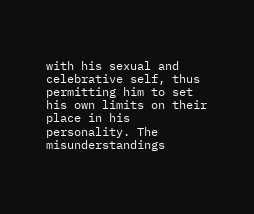with his sexual and celebrative self, thus permitting him to set his own limits on their place in his personality. The misunderstandings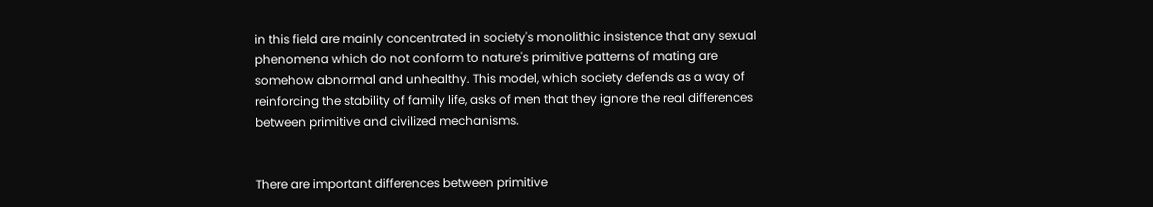in this field are mainly concentrated in society's monolithic insistence that any sexual phenomena which do not conform to nature's primitive patterns of mating are somehow abnormal and unhealthy. This model, which society defends as a way of reinforcing the stability of family life, asks of men that they ignore the real differences between primitive and civilized mechanisms.


There are important differences between primitive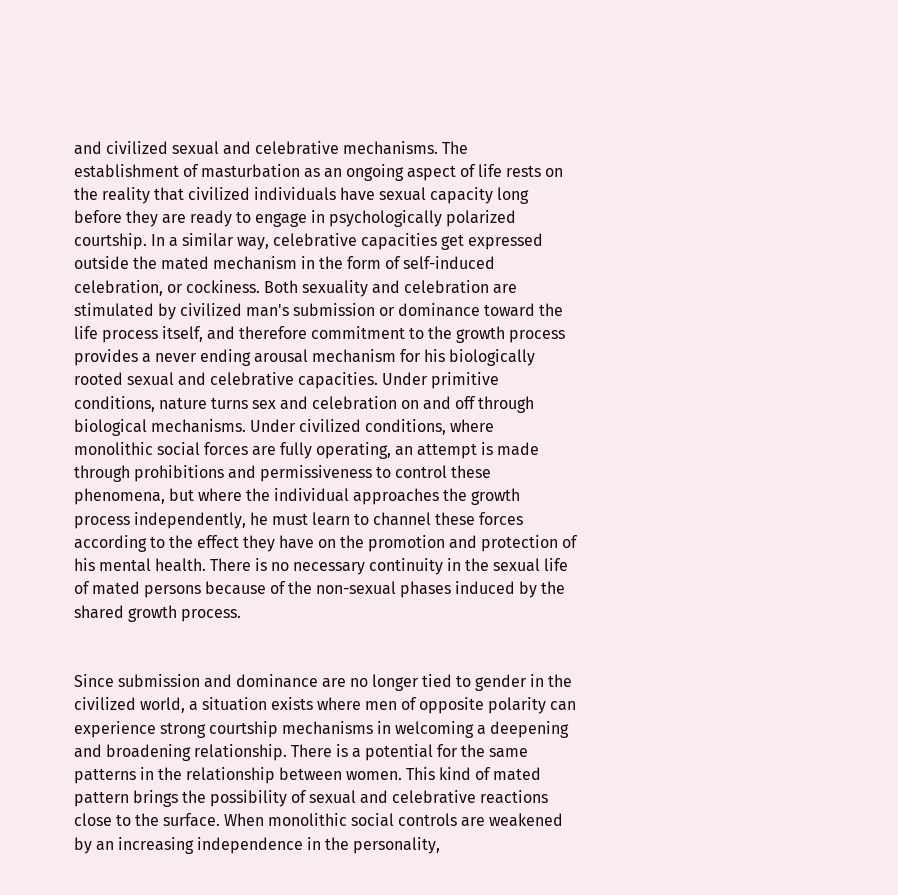and civilized sexual and celebrative mechanisms. The establishment of masturbation as an ongoing aspect of life rests on the reality that civilized individuals have sexual capacity long before they are ready to engage in psychologically polarized courtship. In a similar way, celebrative capacities get expressed outside the mated mechanism in the form of self-induced celebration, or cockiness. Both sexuality and celebration are stimulated by civilized man's submission or dominance toward the life process itself, and therefore commitment to the growth process provides a never ending arousal mechanism for his biologically rooted sexual and celebrative capacities. Under primitive conditions, nature turns sex and celebration on and off through biological mechanisms. Under civilized conditions, where monolithic social forces are fully operating, an attempt is made through prohibitions and permissiveness to control these phenomena, but where the individual approaches the growth process independently, he must learn to channel these forces according to the effect they have on the promotion and protection of his mental health. There is no necessary continuity in the sexual life of mated persons because of the non-sexual phases induced by the shared growth process.


Since submission and dominance are no longer tied to gender in the civilized world, a situation exists where men of opposite polarity can experience strong courtship mechanisms in welcoming a deepening and broadening relationship. There is a potential for the same patterns in the relationship between women. This kind of mated pattern brings the possibility of sexual and celebrative reactions close to the surface. When monolithic social controls are weakened by an increasing independence in the personality,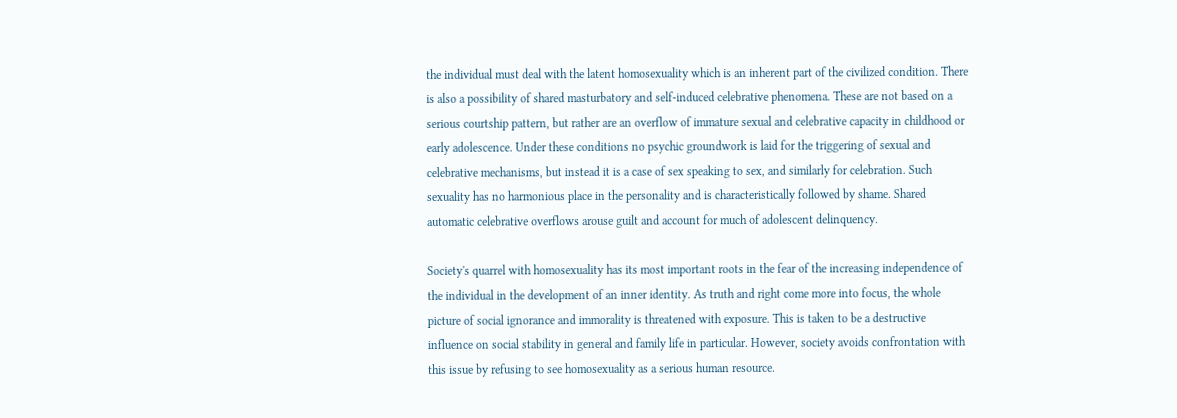the individual must deal with the latent homosexuality which is an inherent part of the civilized condition. There is also a possibility of shared masturbatory and self-induced celebrative phenomena. These are not based on a serious courtship pattern, but rather are an overflow of immature sexual and celebrative capacity in childhood or early adolescence. Under these conditions no psychic groundwork is laid for the triggering of sexual and celebrative mechanisms, but instead it is a case of sex speaking to sex, and similarly for celebration. Such sexuality has no harmonious place in the personality and is characteristically followed by shame. Shared automatic celebrative overflows arouse guilt and account for much of adolescent delinquency.

Society's quarrel with homosexuality has its most important roots in the fear of the increasing independence of the individual in the development of an inner identity. As truth and right come more into focus, the whole picture of social ignorance and immorality is threatened with exposure. This is taken to be a destructive influence on social stability in general and family life in particular. However, society avoids confrontation with this issue by refusing to see homosexuality as a serious human resource.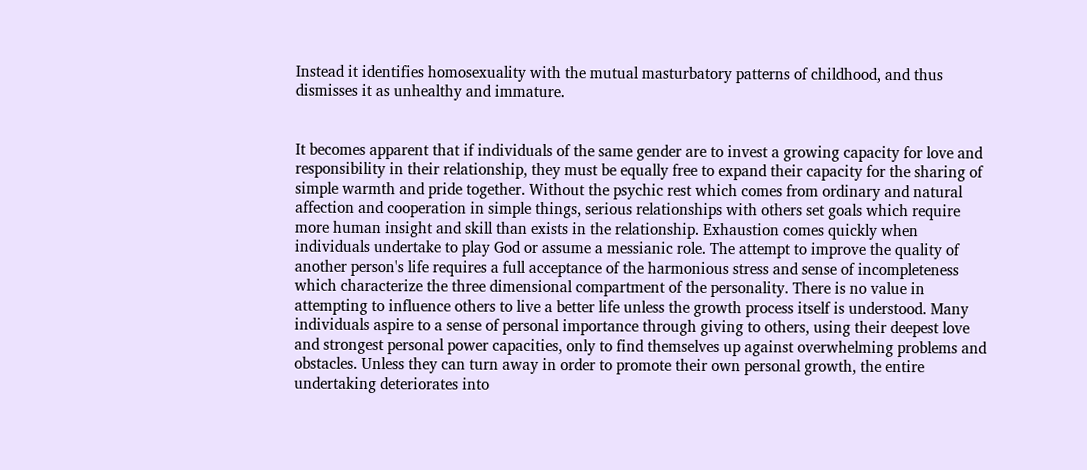Instead it identifies homosexuality with the mutual masturbatory patterns of childhood, and thus dismisses it as unhealthy and immature.


It becomes apparent that if individuals of the same gender are to invest a growing capacity for love and responsibility in their relationship, they must be equally free to expand their capacity for the sharing of simple warmth and pride together. Without the psychic rest which comes from ordinary and natural affection and cooperation in simple things, serious relationships with others set goals which require more human insight and skill than exists in the relationship. Exhaustion comes quickly when individuals undertake to play God or assume a messianic role. The attempt to improve the quality of another person's life requires a full acceptance of the harmonious stress and sense of incompleteness which characterize the three dimensional compartment of the personality. There is no value in attempting to influence others to live a better life unless the growth process itself is understood. Many individuals aspire to a sense of personal importance through giving to others, using their deepest love and strongest personal power capacities, only to find themselves up against overwhelming problems and obstacles. Unless they can turn away in order to promote their own personal growth, the entire undertaking deteriorates into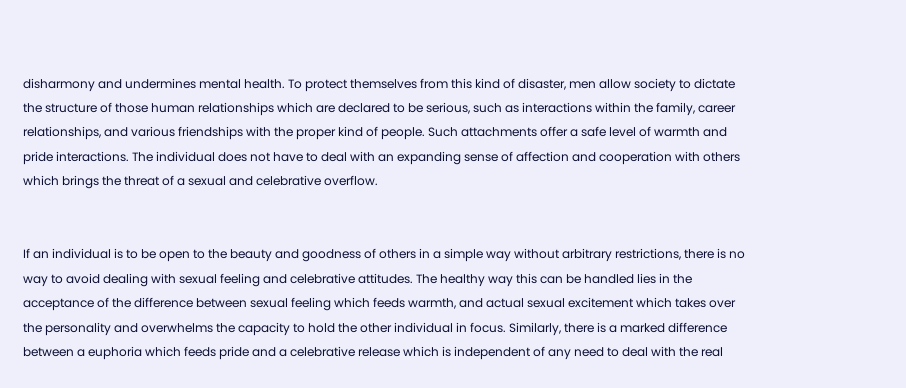disharmony and undermines mental health. To protect themselves from this kind of disaster, men allow society to dictate the structure of those human relationships which are declared to be serious, such as interactions within the family, career relationships, and various friendships with the proper kind of people. Such attachments offer a safe level of warmth and pride interactions. The individual does not have to deal with an expanding sense of affection and cooperation with others which brings the threat of a sexual and celebrative overflow.


If an individual is to be open to the beauty and goodness of others in a simple way without arbitrary restrictions, there is no way to avoid dealing with sexual feeling and celebrative attitudes. The healthy way this can be handled lies in the acceptance of the difference between sexual feeling which feeds warmth, and actual sexual excitement which takes over the personality and overwhelms the capacity to hold the other individual in focus. Similarly, there is a marked difference between a euphoria which feeds pride and a celebrative release which is independent of any need to deal with the real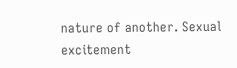nature of another. Sexual excitement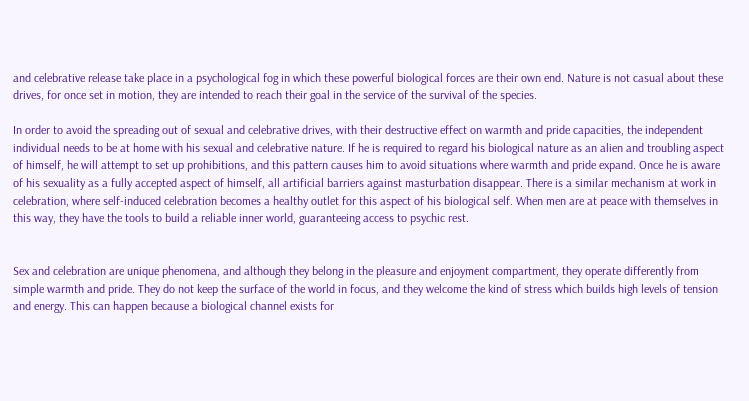and celebrative release take place in a psychological fog in which these powerful biological forces are their own end. Nature is not casual about these drives, for once set in motion, they are intended to reach their goal in the service of the survival of the species.

In order to avoid the spreading out of sexual and celebrative drives, with their destructive effect on warmth and pride capacities, the independent individual needs to be at home with his sexual and celebrative nature. If he is required to regard his biological nature as an alien and troubling aspect of himself, he will attempt to set up prohibitions, and this pattern causes him to avoid situations where warmth and pride expand. Once he is aware of his sexuality as a fully accepted aspect of himself, all artificial barriers against masturbation disappear. There is a similar mechanism at work in celebration, where self-induced celebration becomes a healthy outlet for this aspect of his biological self. When men are at peace with themselves in this way, they have the tools to build a reliable inner world, guaranteeing access to psychic rest.


Sex and celebration are unique phenomena, and although they belong in the pleasure and enjoyment compartment, they operate differently from simple warmth and pride. They do not keep the surface of the world in focus, and they welcome the kind of stress which builds high levels of tension and energy. This can happen because a biological channel exists for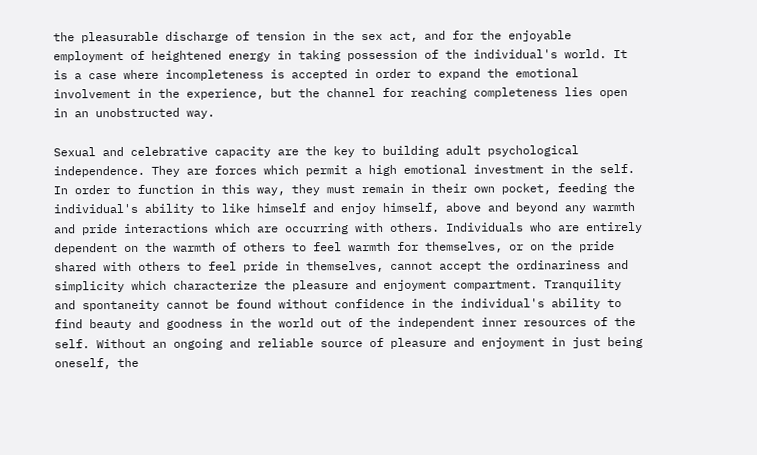the pleasurable discharge of tension in the sex act, and for the enjoyable employment of heightened energy in taking possession of the individual's world. It is a case where incompleteness is accepted in order to expand the emotional involvement in the experience, but the channel for reaching completeness lies open in an unobstructed way.

Sexual and celebrative capacity are the key to building adult psychological independence. They are forces which permit a high emotional investment in the self. In order to function in this way, they must remain in their own pocket, feeding the individual's ability to like himself and enjoy himself, above and beyond any warmth and pride interactions which are occurring with others. Individuals who are entirely dependent on the warmth of others to feel warmth for themselves, or on the pride shared with others to feel pride in themselves, cannot accept the ordinariness and simplicity which characterize the pleasure and enjoyment compartment. Tranquility and spontaneity cannot be found without confidence in the individual's ability to find beauty and goodness in the world out of the independent inner resources of the self. Without an ongoing and reliable source of pleasure and enjoyment in just being oneself, the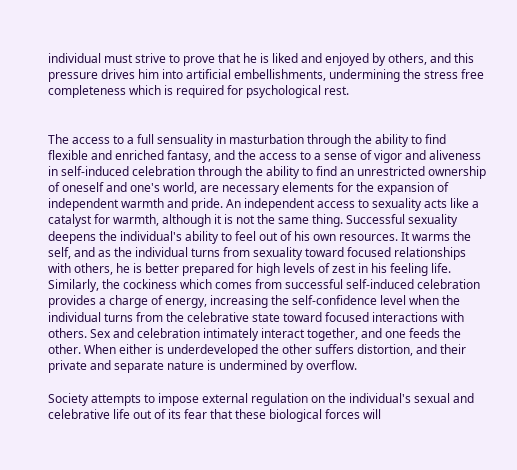individual must strive to prove that he is liked and enjoyed by others, and this pressure drives him into artificial embellishments, undermining the stress free completeness which is required for psychological rest.


The access to a full sensuality in masturbation through the ability to find flexible and enriched fantasy, and the access to a sense of vigor and aliveness in self-induced celebration through the ability to find an unrestricted ownership of oneself and one's world, are necessary elements for the expansion of independent warmth and pride. An independent access to sexuality acts like a catalyst for warmth, although it is not the same thing. Successful sexuality deepens the individual's ability to feel out of his own resources. It warms the self, and as the individual turns from sexuality toward focused relationships with others, he is better prepared for high levels of zest in his feeling life. Similarly, the cockiness which comes from successful self-induced celebration provides a charge of energy, increasing the self-confidence level when the individual turns from the celebrative state toward focused interactions with others. Sex and celebration intimately interact together, and one feeds the other. When either is underdeveloped the other suffers distortion, and their private and separate nature is undermined by overflow.

Society attempts to impose external regulation on the individual's sexual and celebrative life out of its fear that these biological forces will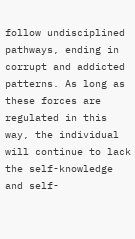follow undisciplined pathways, ending in corrupt and addicted patterns. As long as these forces are regulated in this way, the individual will continue to lack the self-knowledge and self-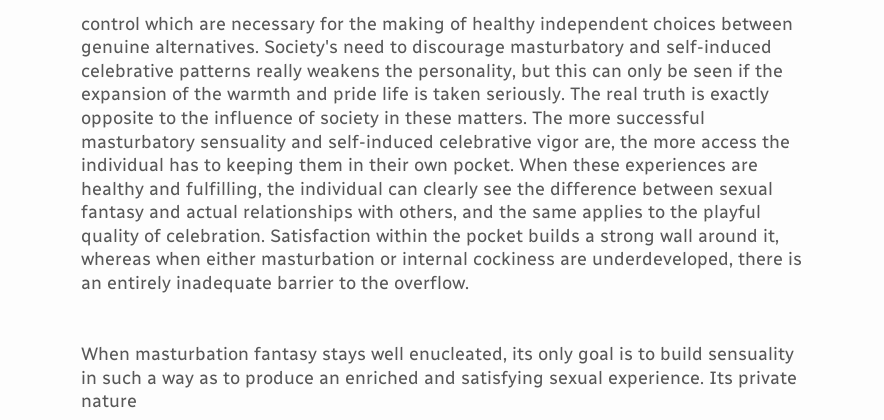control which are necessary for the making of healthy independent choices between genuine alternatives. Society's need to discourage masturbatory and self-induced celebrative patterns really weakens the personality, but this can only be seen if the expansion of the warmth and pride life is taken seriously. The real truth is exactly opposite to the influence of society in these matters. The more successful masturbatory sensuality and self-induced celebrative vigor are, the more access the individual has to keeping them in their own pocket. When these experiences are healthy and fulfilling, the individual can clearly see the difference between sexual fantasy and actual relationships with others, and the same applies to the playful quality of celebration. Satisfaction within the pocket builds a strong wall around it, whereas when either masturbation or internal cockiness are underdeveloped, there is an entirely inadequate barrier to the overflow.


When masturbation fantasy stays well enucleated, its only goal is to build sensuality in such a way as to produce an enriched and satisfying sexual experience. Its private nature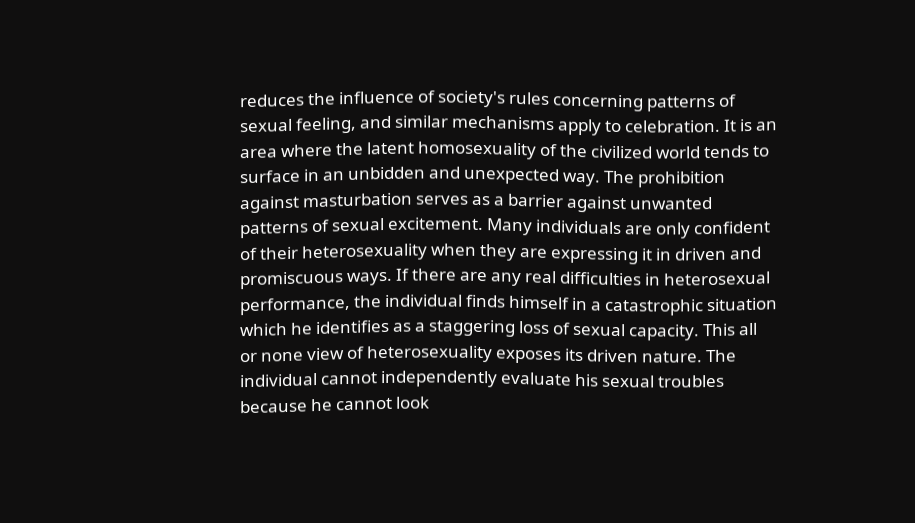reduces the influence of society's rules concerning patterns of sexual feeling, and similar mechanisms apply to celebration. It is an area where the latent homosexuality of the civilized world tends to surface in an unbidden and unexpected way. The prohibition against masturbation serves as a barrier against unwanted patterns of sexual excitement. Many individuals are only confident of their heterosexuality when they are expressing it in driven and promiscuous ways. If there are any real difficulties in heterosexual performance, the individual finds himself in a catastrophic situation which he identifies as a staggering loss of sexual capacity. This all or none view of heterosexuality exposes its driven nature. The individual cannot independently evaluate his sexual troubles because he cannot look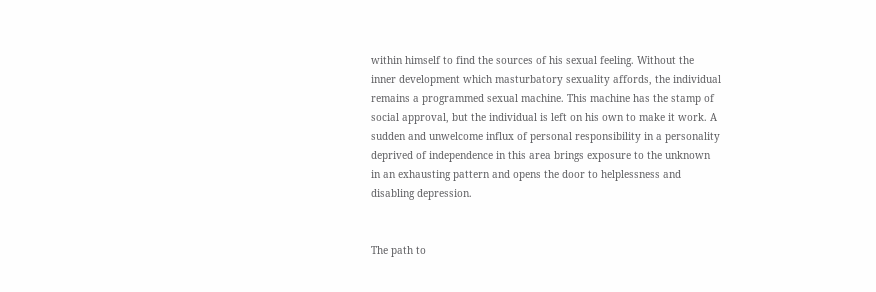within himself to find the sources of his sexual feeling. Without the inner development which masturbatory sexuality affords, the individual remains a programmed sexual machine. This machine has the stamp of social approval, but the individual is left on his own to make it work. A sudden and unwelcome influx of personal responsibility in a personality deprived of independence in this area brings exposure to the unknown in an exhausting pattern and opens the door to helplessness and disabling depression.


The path to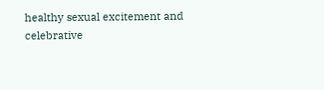healthy sexual excitement and celebrative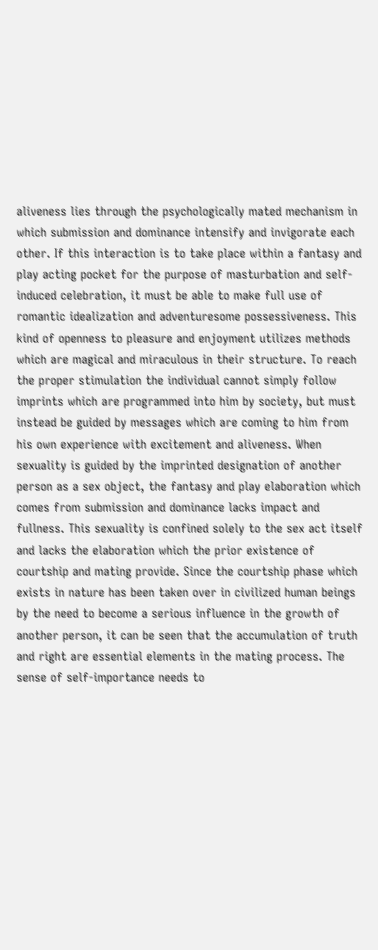aliveness lies through the psychologically mated mechanism in which submission and dominance intensify and invigorate each other. If this interaction is to take place within a fantasy and play acting pocket for the purpose of masturbation and self-induced celebration, it must be able to make full use of romantic idealization and adventuresome possessiveness. This kind of openness to pleasure and enjoyment utilizes methods which are magical and miraculous in their structure. To reach the proper stimulation the individual cannot simply follow imprints which are programmed into him by society, but must instead be guided by messages which are coming to him from his own experience with excitement and aliveness. When sexuality is guided by the imprinted designation of another person as a sex object, the fantasy and play elaboration which comes from submission and dominance lacks impact and fullness. This sexuality is confined solely to the sex act itself and lacks the elaboration which the prior existence of courtship and mating provide. Since the courtship phase which exists in nature has been taken over in civilized human beings by the need to become a serious influence in the growth of another person, it can be seen that the accumulation of truth and right are essential elements in the mating process. The sense of self-importance needs to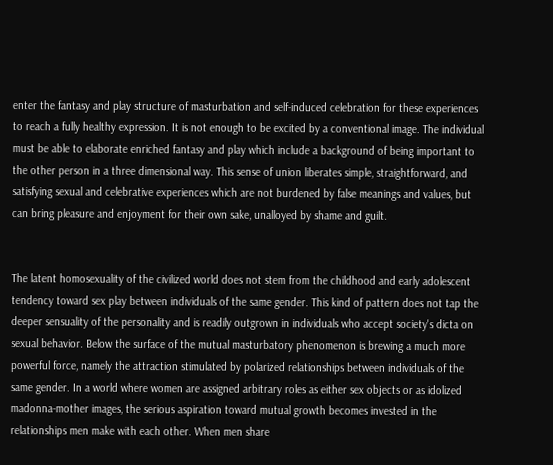enter the fantasy and play structure of masturbation and self-induced celebration for these experiences to reach a fully healthy expression. It is not enough to be excited by a conventional image. The individual must be able to elaborate enriched fantasy and play which include a background of being important to the other person in a three dimensional way. This sense of union liberates simple, straightforward, and satisfying sexual and celebrative experiences which are not burdened by false meanings and values, but can bring pleasure and enjoyment for their own sake, unalloyed by shame and guilt.


The latent homosexuality of the civilized world does not stem from the childhood and early adolescent tendency toward sex play between individuals of the same gender. This kind of pattern does not tap the deeper sensuality of the personality and is readily outgrown in individuals who accept society's dicta on sexual behavior. Below the surface of the mutual masturbatory phenomenon is brewing a much more powerful force, namely the attraction stimulated by polarized relationships between individuals of the same gender. In a world where women are assigned arbitrary roles as either sex objects or as idolized madonna-mother images, the serious aspiration toward mutual growth becomes invested in the relationships men make with each other. When men share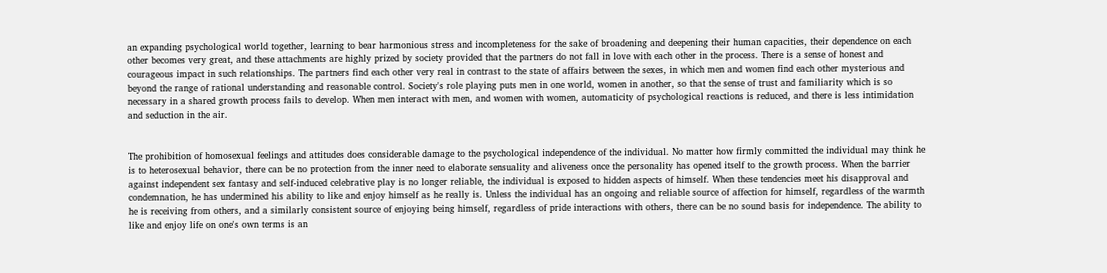an expanding psychological world together, learning to bear harmonious stress and incompleteness for the sake of broadening and deepening their human capacities, their dependence on each other becomes very great, and these attachments are highly prized by society provided that the partners do not fall in love with each other in the process. There is a sense of honest and courageous impact in such relationships. The partners find each other very real in contrast to the state of affairs between the sexes, in which men and women find each other mysterious and beyond the range of rational understanding and reasonable control. Society's role playing puts men in one world, women in another, so that the sense of trust and familiarity which is so necessary in a shared growth process fails to develop. When men interact with men, and women with women, automaticity of psychological reactions is reduced, and there is less intimidation and seduction in the air.


The prohibition of homosexual feelings and attitudes does considerable damage to the psychological independence of the individual. No matter how firmly committed the individual may think he is to heterosexual behavior, there can be no protection from the inner need to elaborate sensuality and aliveness once the personality has opened itself to the growth process. When the barrier against independent sex fantasy and self-induced celebrative play is no longer reliable, the individual is exposed to hidden aspects of himself. When these tendencies meet his disapproval and condemnation, he has undermined his ability to like and enjoy himself as he really is. Unless the individual has an ongoing and reliable source of affection for himself, regardless of the warmth he is receiving from others, and a similarly consistent source of enjoying being himself, regardless of pride interactions with others, there can be no sound basis for independence. The ability to like and enjoy life on one's own terms is an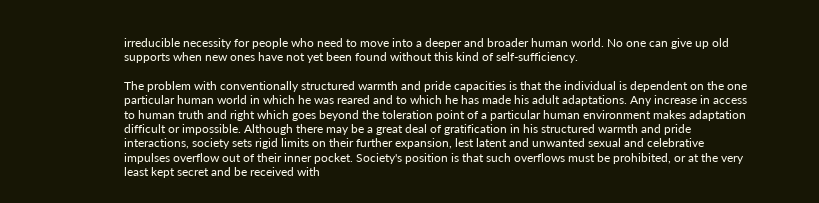irreducible necessity for people who need to move into a deeper and broader human world. No one can give up old supports when new ones have not yet been found without this kind of self-sufficiency.

The problem with conventionally structured warmth and pride capacities is that the individual is dependent on the one particular human world in which he was reared and to which he has made his adult adaptations. Any increase in access to human truth and right which goes beyond the toleration point of a particular human environment makes adaptation difficult or impossible. Although there may be a great deal of gratification in his structured warmth and pride interactions, society sets rigid limits on their further expansion, lest latent and unwanted sexual and celebrative impulses overflow out of their inner pocket. Society's position is that such overflows must be prohibited, or at the very least kept secret and be received with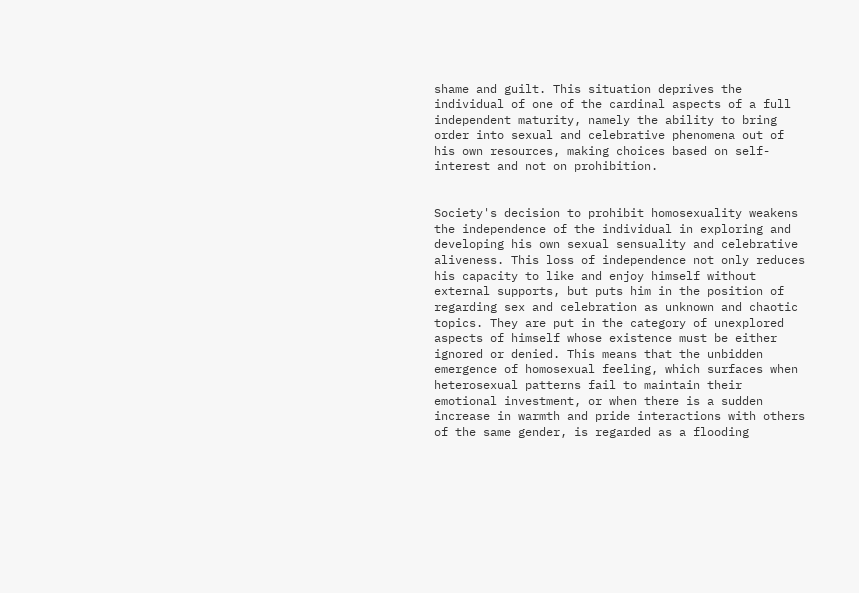shame and guilt. This situation deprives the individual of one of the cardinal aspects of a full independent maturity, namely the ability to bring order into sexual and celebrative phenomena out of his own resources, making choices based on self-interest and not on prohibition.


Society's decision to prohibit homosexuality weakens the independence of the individual in exploring and developing his own sexual sensuality and celebrative aliveness. This loss of independence not only reduces his capacity to like and enjoy himself without external supports, but puts him in the position of regarding sex and celebration as unknown and chaotic topics. They are put in the category of unexplored aspects of himself whose existence must be either ignored or denied. This means that the unbidden emergence of homosexual feeling, which surfaces when heterosexual patterns fail to maintain their emotional investment, or when there is a sudden increase in warmth and pride interactions with others of the same gender, is regarded as a flooding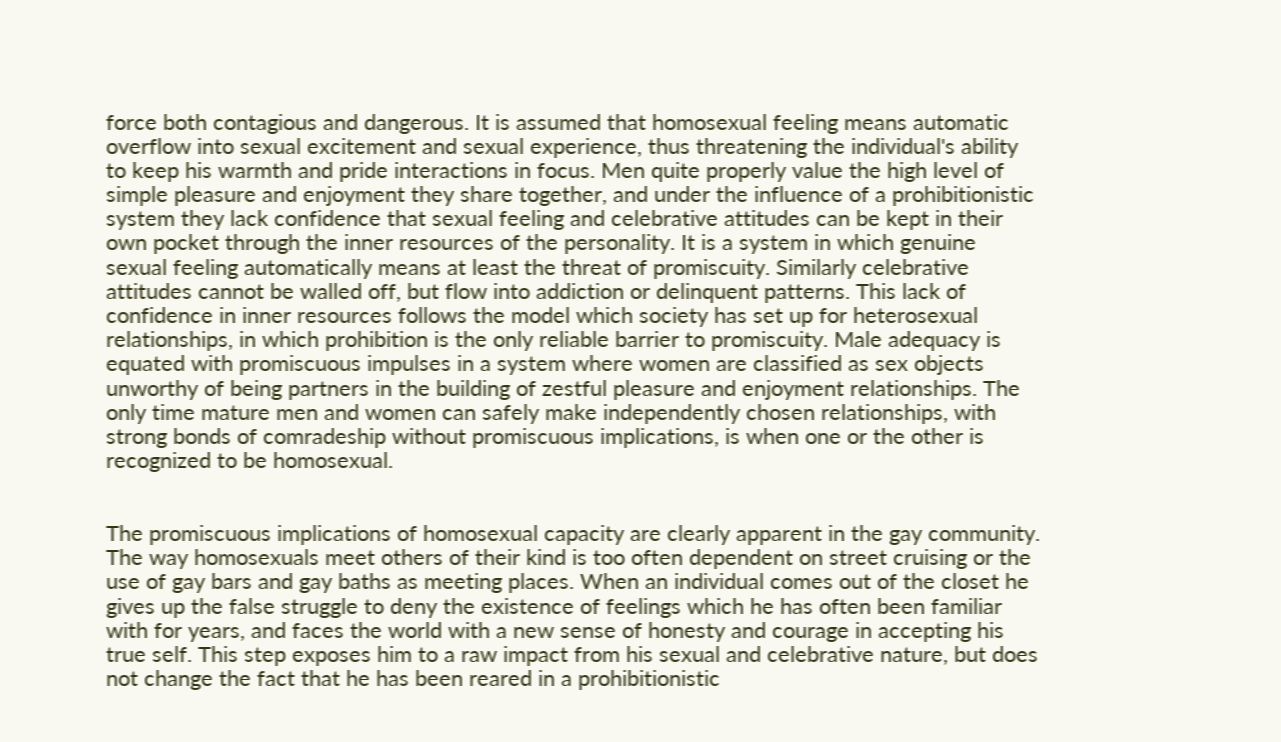force both contagious and dangerous. It is assumed that homosexual feeling means automatic overflow into sexual excitement and sexual experience, thus threatening the individual's ability to keep his warmth and pride interactions in focus. Men quite properly value the high level of simple pleasure and enjoyment they share together, and under the influence of a prohibitionistic system they lack confidence that sexual feeling and celebrative attitudes can be kept in their own pocket through the inner resources of the personality. It is a system in which genuine sexual feeling automatically means at least the threat of promiscuity. Similarly celebrative attitudes cannot be walled off, but flow into addiction or delinquent patterns. This lack of confidence in inner resources follows the model which society has set up for heterosexual relationships, in which prohibition is the only reliable barrier to promiscuity. Male adequacy is equated with promiscuous impulses in a system where women are classified as sex objects unworthy of being partners in the building of zestful pleasure and enjoyment relationships. The only time mature men and women can safely make independently chosen relationships, with strong bonds of comradeship without promiscuous implications, is when one or the other is recognized to be homosexual.


The promiscuous implications of homosexual capacity are clearly apparent in the gay community. The way homosexuals meet others of their kind is too often dependent on street cruising or the use of gay bars and gay baths as meeting places. When an individual comes out of the closet he gives up the false struggle to deny the existence of feelings which he has often been familiar with for years, and faces the world with a new sense of honesty and courage in accepting his true self. This step exposes him to a raw impact from his sexual and celebrative nature, but does not change the fact that he has been reared in a prohibitionistic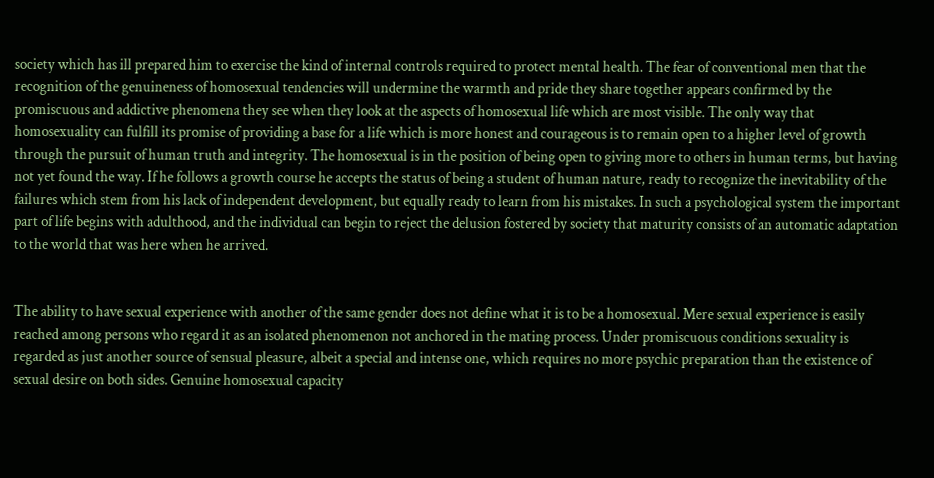society which has ill prepared him to exercise the kind of internal controls required to protect mental health. The fear of conventional men that the recognition of the genuineness of homosexual tendencies will undermine the warmth and pride they share together appears confirmed by the promiscuous and addictive phenomena they see when they look at the aspects of homosexual life which are most visible. The only way that homosexuality can fulfill its promise of providing a base for a life which is more honest and courageous is to remain open to a higher level of growth through the pursuit of human truth and integrity. The homosexual is in the position of being open to giving more to others in human terms, but having not yet found the way. If he follows a growth course he accepts the status of being a student of human nature, ready to recognize the inevitability of the failures which stem from his lack of independent development, but equally ready to learn from his mistakes. In such a psychological system the important part of life begins with adulthood, and the individual can begin to reject the delusion fostered by society that maturity consists of an automatic adaptation to the world that was here when he arrived.


The ability to have sexual experience with another of the same gender does not define what it is to be a homosexual. Mere sexual experience is easily reached among persons who regard it as an isolated phenomenon not anchored in the mating process. Under promiscuous conditions sexuality is regarded as just another source of sensual pleasure, albeit a special and intense one, which requires no more psychic preparation than the existence of sexual desire on both sides. Genuine homosexual capacity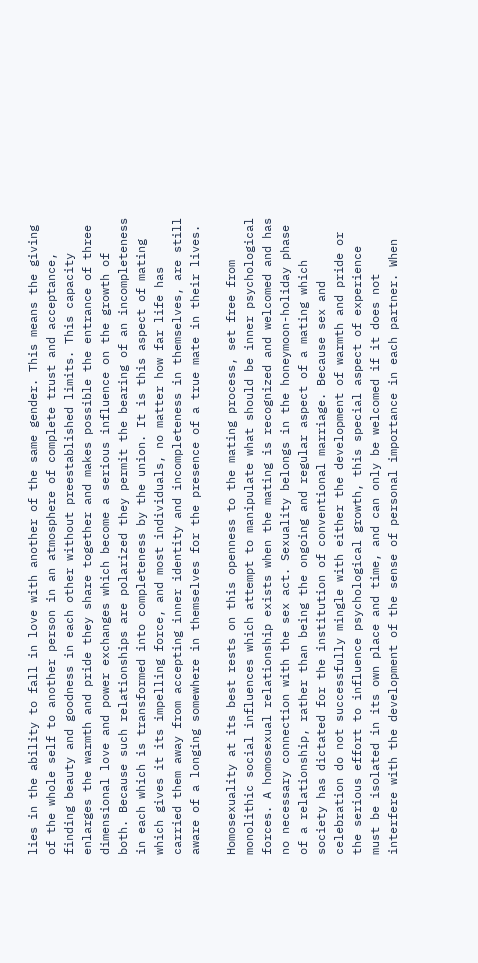lies in the ability to fall in love with another of the same gender. This means the giving of the whole self to another person in an atmosphere of complete trust and acceptance, finding beauty and goodness in each other without preestablished limits. This capacity enlarges the warmth and pride they share together and makes possible the entrance of three dimensional love and power exchanges which become a serious influence on the growth of both. Because such relationships are polarized they permit the bearing of an incompleteness in each which is transformed into completeness by the union. It is this aspect of mating which gives it its impelling force, and most individuals, no matter how far life has carried them away from accepting inner identity and incompleteness in themselves, are still aware of a longing somewhere in themselves for the presence of a true mate in their lives.

Homosexuality at its best rests on this openness to the mating process, set free from monolithic social influences which attempt to manipulate what should be inner psychological forces. A homosexual relationship exists when the mating is recognized and welcomed and has no necessary connection with the sex act. Sexuality belongs in the honeymoon-holiday phase of a relationship, rather than being the ongoing and regular aspect of a mating which society has dictated for the institution of conventional marriage. Because sex and celebration do not successfully mingle with either the development of warmth and pride or the serious effort to influence psychological growth, this special aspect of experience must be isolated in its own place and time, and can only be welcomed if it does not interfere with the development of the sense of personal importance in each partner. When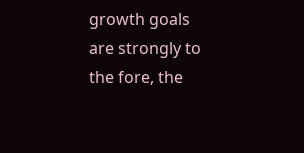growth goals are strongly to the fore, the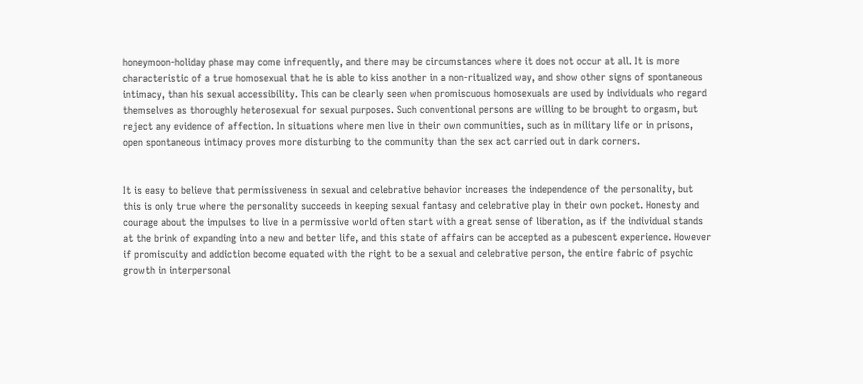honeymoon-holiday phase may come infrequently, and there may be circumstances where it does not occur at all. It is more characteristic of a true homosexual that he is able to kiss another in a non-ritualized way, and show other signs of spontaneous intimacy, than his sexual accessibility. This can be clearly seen when promiscuous homosexuals are used by individuals who regard themselves as thoroughly heterosexual for sexual purposes. Such conventional persons are willing to be brought to orgasm, but reject any evidence of affection. In situations where men live in their own communities, such as in military life or in prisons, open spontaneous intimacy proves more disturbing to the community than the sex act carried out in dark corners.


It is easy to believe that permissiveness in sexual and celebrative behavior increases the independence of the personality, but this is only true where the personality succeeds in keeping sexual fantasy and celebrative play in their own pocket. Honesty and courage about the impulses to live in a permissive world often start with a great sense of liberation, as if the individual stands at the brink of expanding into a new and better life, and this state of affairs can be accepted as a pubescent experience. However if promiscuity and addiction become equated with the right to be a sexual and celebrative person, the entire fabric of psychic growth in interpersonal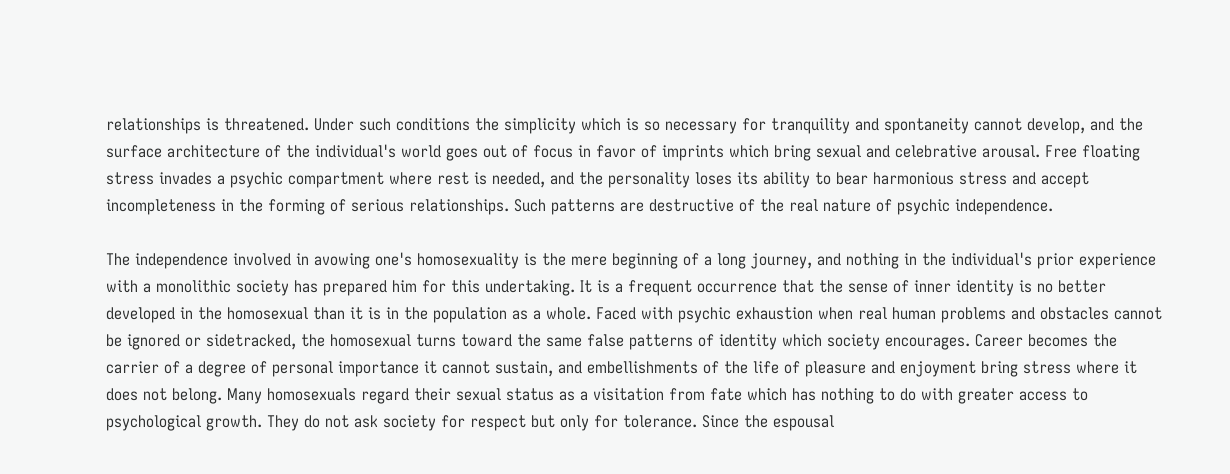relationships is threatened. Under such conditions the simplicity which is so necessary for tranquility and spontaneity cannot develop, and the surface architecture of the individual's world goes out of focus in favor of imprints which bring sexual and celebrative arousal. Free floating stress invades a psychic compartment where rest is needed, and the personality loses its ability to bear harmonious stress and accept incompleteness in the forming of serious relationships. Such patterns are destructive of the real nature of psychic independence.

The independence involved in avowing one's homosexuality is the mere beginning of a long journey, and nothing in the individual's prior experience with a monolithic society has prepared him for this undertaking. It is a frequent occurrence that the sense of inner identity is no better developed in the homosexual than it is in the population as a whole. Faced with psychic exhaustion when real human problems and obstacles cannot be ignored or sidetracked, the homosexual turns toward the same false patterns of identity which society encourages. Career becomes the carrier of a degree of personal importance it cannot sustain, and embellishments of the life of pleasure and enjoyment bring stress where it does not belong. Many homosexuals regard their sexual status as a visitation from fate which has nothing to do with greater access to psychological growth. They do not ask society for respect but only for tolerance. Since the espousal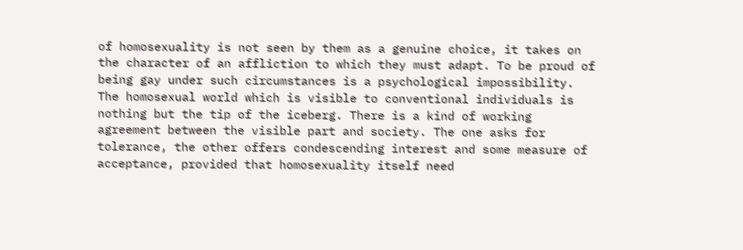of homosexuality is not seen by them as a genuine choice, it takes on the character of an affliction to which they must adapt. To be proud of being gay under such circumstances is a psychological impossibility. The homosexual world which is visible to conventional individuals is nothing but the tip of the iceberg. There is a kind of working agreement between the visible part and society. The one asks for tolerance, the other offers condescending interest and some measure of acceptance, provided that homosexuality itself need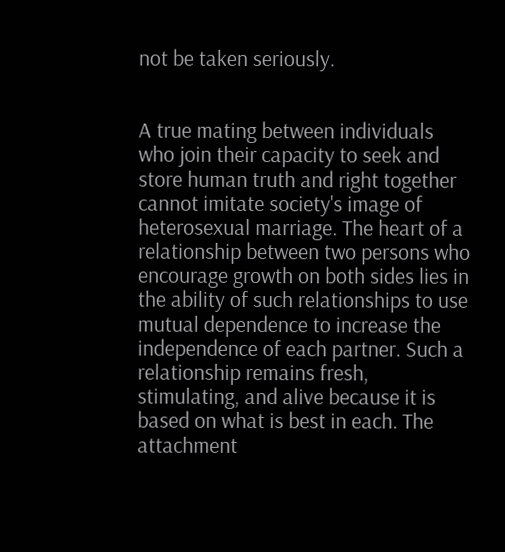not be taken seriously.


A true mating between individuals who join their capacity to seek and store human truth and right together cannot imitate society's image of heterosexual marriage. The heart of a relationship between two persons who encourage growth on both sides lies in the ability of such relationships to use mutual dependence to increase the independence of each partner. Such a relationship remains fresh, stimulating, and alive because it is based on what is best in each. The attachment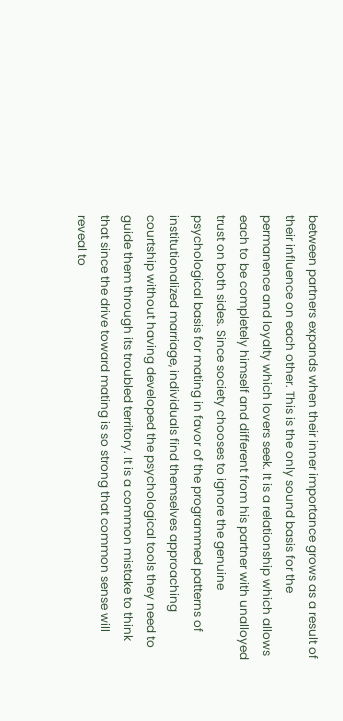between partners expands when their inner importance grows as a result of their influence on each other. This is the only sound basis for the permanence and loyalty which lovers seek. It is a relationship which allows each to be completely himself and different from his partner with unalloyed trust on both sides. Since society chooses to ignore the genuine psychological basis for mating in favor of the programmed patterns of institutionalized marriage, individuals find themselves approaching courtship without having developed the psychological tools they need to guide them through its troubled territory. It is a common mistake to think that since the drive toward mating is so strong that common sense will reveal to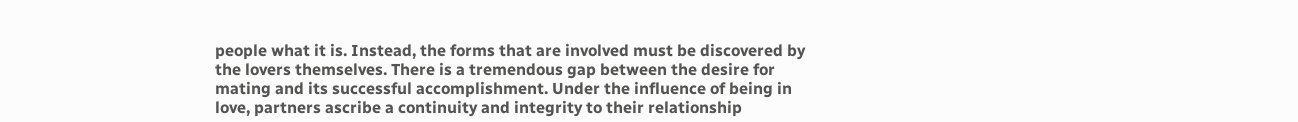people what it is. Instead, the forms that are involved must be discovered by the lovers themselves. There is a tremendous gap between the desire for mating and its successful accomplishment. Under the influence of being in love, partners ascribe a continuity and integrity to their relationship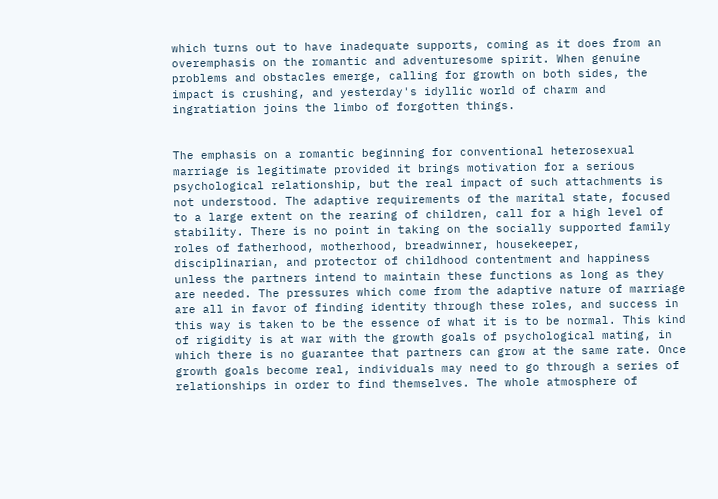which turns out to have inadequate supports, coming as it does from an overemphasis on the romantic and adventuresome spirit. When genuine problems and obstacles emerge, calling for growth on both sides, the impact is crushing, and yesterday's idyllic world of charm and ingratiation joins the limbo of forgotten things.


The emphasis on a romantic beginning for conventional heterosexual marriage is legitimate provided it brings motivation for a serious psychological relationship, but the real impact of such attachments is not understood. The adaptive requirements of the marital state, focused to a large extent on the rearing of children, call for a high level of stability. There is no point in taking on the socially supported family roles of fatherhood, motherhood, breadwinner, housekeeper, disciplinarian, and protector of childhood contentment and happiness unless the partners intend to maintain these functions as long as they are needed. The pressures which come from the adaptive nature of marriage are all in favor of finding identity through these roles, and success in this way is taken to be the essence of what it is to be normal. This kind of rigidity is at war with the growth goals of psychological mating, in which there is no guarantee that partners can grow at the same rate. Once growth goals become real, individuals may need to go through a series of relationships in order to find themselves. The whole atmosphere of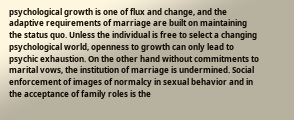psychological growth is one of flux and change, and the adaptive requirements of marriage are built on maintaining the status quo. Unless the individual is free to select a changing psychological world, openness to growth can only lead to psychic exhaustion. On the other hand without commitments to marital vows, the institution of marriage is undermined. Social enforcement of images of normalcy in sexual behavior and in the acceptance of family roles is the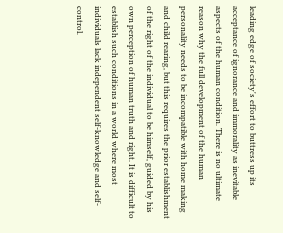leading edge of society's effort to buttress up its acceptance of ignorance and immorality as inevitable aspects of the human condition. There is no ultimate reason why the full development of the human personality needs to be incompatible with home making and child rearing, but this requires the prior establishment of the right of the individual to be himself, guided by his own perception of human truth and right. It is difficult to establish such conditions in a world where most individuals lack independent self-knowledge and self-control.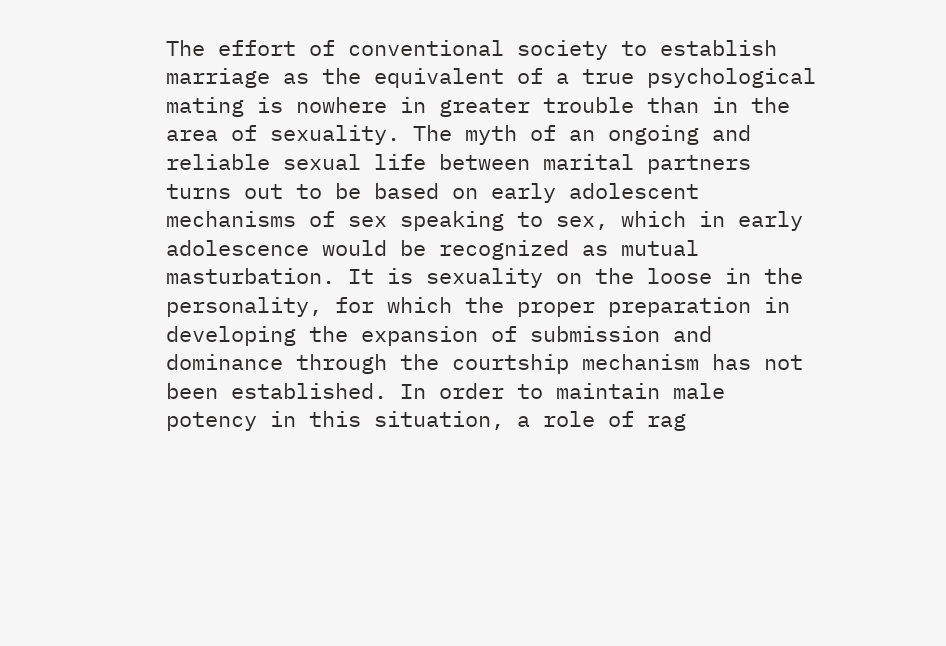The effort of conventional society to establish marriage as the equivalent of a true psychological mating is nowhere in greater trouble than in the area of sexuality. The myth of an ongoing and reliable sexual life between marital partners turns out to be based on early adolescent mechanisms of sex speaking to sex, which in early adolescence would be recognized as mutual masturbation. It is sexuality on the loose in the personality, for which the proper preparation in developing the expansion of submission and dominance through the courtship mechanism has not been established. In order to maintain male potency in this situation, a role of rag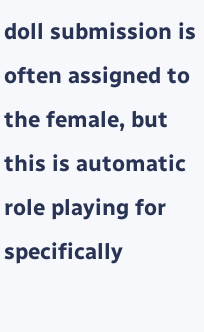doll submission is often assigned to the female, but this is automatic role playing for specifically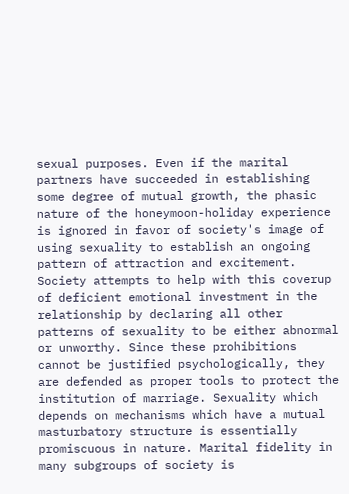sexual purposes. Even if the marital partners have succeeded in establishing some degree of mutual growth, the phasic nature of the honeymoon-holiday experience is ignored in favor of society's image of using sexuality to establish an ongoing pattern of attraction and excitement. Society attempts to help with this coverup of deficient emotional investment in the relationship by declaring all other patterns of sexuality to be either abnormal or unworthy. Since these prohibitions cannot be justified psychologically, they are defended as proper tools to protect the institution of marriage. Sexuality which depends on mechanisms which have a mutual masturbatory structure is essentially promiscuous in nature. Marital fidelity in many subgroups of society is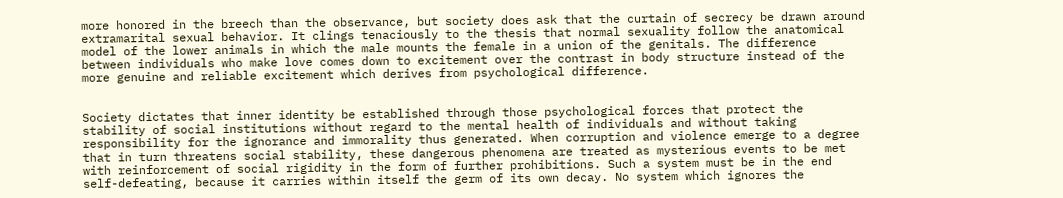more honored in the breech than the observance, but society does ask that the curtain of secrecy be drawn around extramarital sexual behavior. It clings tenaciously to the thesis that normal sexuality follow the anatomical model of the lower animals in which the male mounts the female in a union of the genitals. The difference between individuals who make love comes down to excitement over the contrast in body structure instead of the more genuine and reliable excitement which derives from psychological difference.


Society dictates that inner identity be established through those psychological forces that protect the stability of social institutions without regard to the mental health of individuals and without taking responsibility for the ignorance and immorality thus generated. When corruption and violence emerge to a degree that in turn threatens social stability, these dangerous phenomena are treated as mysterious events to be met with reinforcement of social rigidity in the form of further prohibitions. Such a system must be in the end self-defeating, because it carries within itself the germ of its own decay. No system which ignores the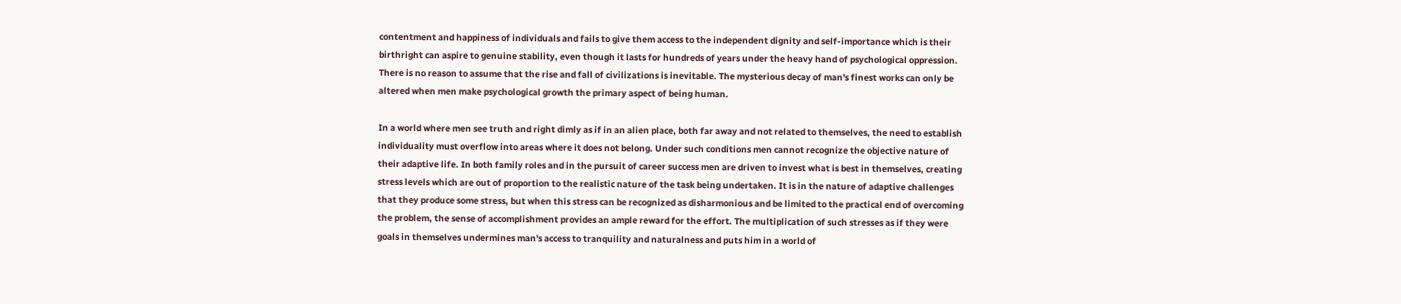contentment and happiness of individuals and fails to give them access to the independent dignity and self-importance which is their birthright can aspire to genuine stability, even though it lasts for hundreds of years under the heavy hand of psychological oppression. There is no reason to assume that the rise and fall of civilizations is inevitable. The mysterious decay of man's finest works can only be altered when men make psychological growth the primary aspect of being human.

In a world where men see truth and right dimly as if in an alien place, both far away and not related to themselves, the need to establish individuality must overflow into areas where it does not belong. Under such conditions men cannot recognize the objective nature of their adaptive life. In both family roles and in the pursuit of career success men are driven to invest what is best in themselves, creating stress levels which are out of proportion to the realistic nature of the task being undertaken. It is in the nature of adaptive challenges that they produce some stress, but when this stress can be recognized as disharmonious and be limited to the practical end of overcoming the problem, the sense of accomplishment provides an ample reward for the effort. The multiplication of such stresses as if they were goals in themselves undermines man's access to tranquility and naturalness and puts him in a world of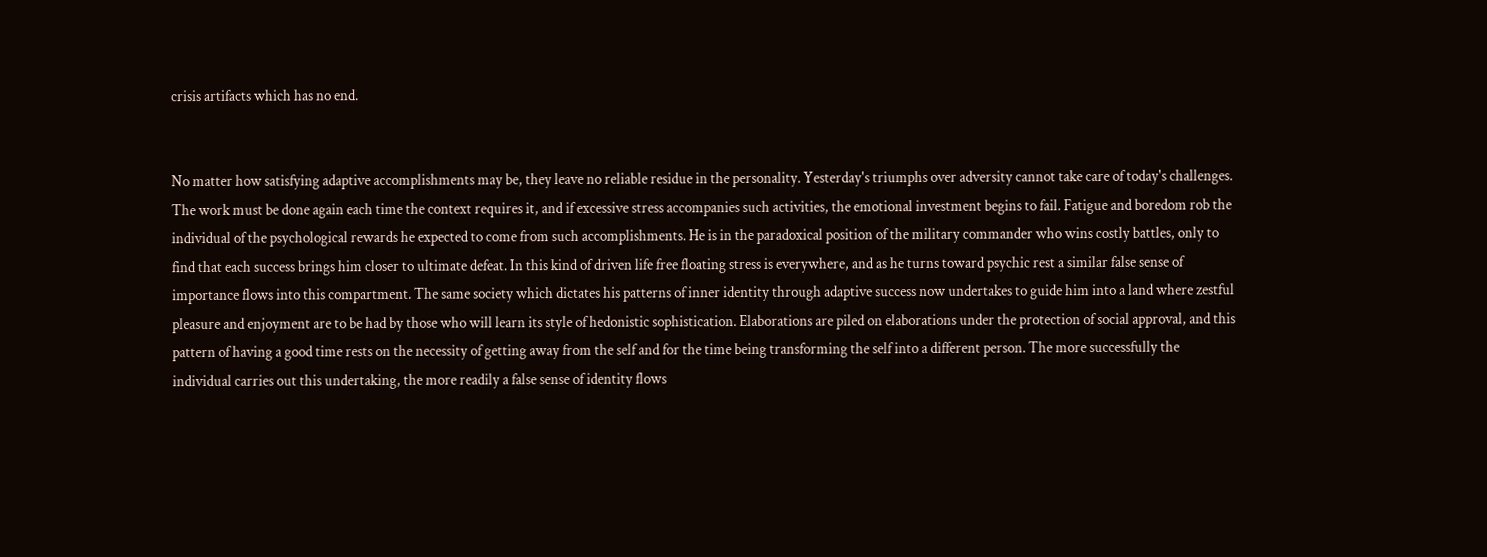crisis artifacts which has no end.


No matter how satisfying adaptive accomplishments may be, they leave no reliable residue in the personality. Yesterday's triumphs over adversity cannot take care of today's challenges. The work must be done again each time the context requires it, and if excessive stress accompanies such activities, the emotional investment begins to fail. Fatigue and boredom rob the individual of the psychological rewards he expected to come from such accomplishments. He is in the paradoxical position of the military commander who wins costly battles, only to find that each success brings him closer to ultimate defeat. In this kind of driven life free floating stress is everywhere, and as he turns toward psychic rest a similar false sense of importance flows into this compartment. The same society which dictates his patterns of inner identity through adaptive success now undertakes to guide him into a land where zestful pleasure and enjoyment are to be had by those who will learn its style of hedonistic sophistication. Elaborations are piled on elaborations under the protection of social approval, and this pattern of having a good time rests on the necessity of getting away from the self and for the time being transforming the self into a different person. The more successfully the individual carries out this undertaking, the more readily a false sense of identity flows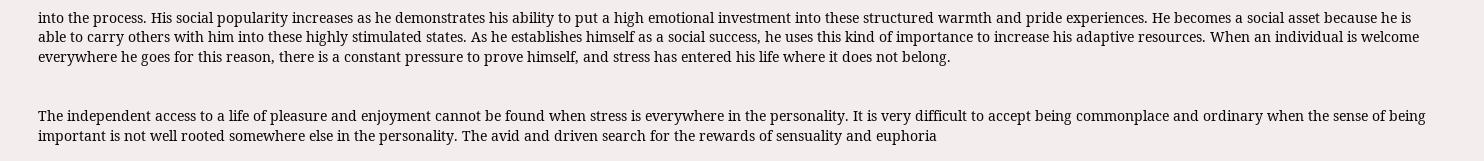into the process. His social popularity increases as he demonstrates his ability to put a high emotional investment into these structured warmth and pride experiences. He becomes a social asset because he is able to carry others with him into these highly stimulated states. As he establishes himself as a social success, he uses this kind of importance to increase his adaptive resources. When an individual is welcome everywhere he goes for this reason, there is a constant pressure to prove himself, and stress has entered his life where it does not belong.


The independent access to a life of pleasure and enjoyment cannot be found when stress is everywhere in the personality. It is very difficult to accept being commonplace and ordinary when the sense of being important is not well rooted somewhere else in the personality. The avid and driven search for the rewards of sensuality and euphoria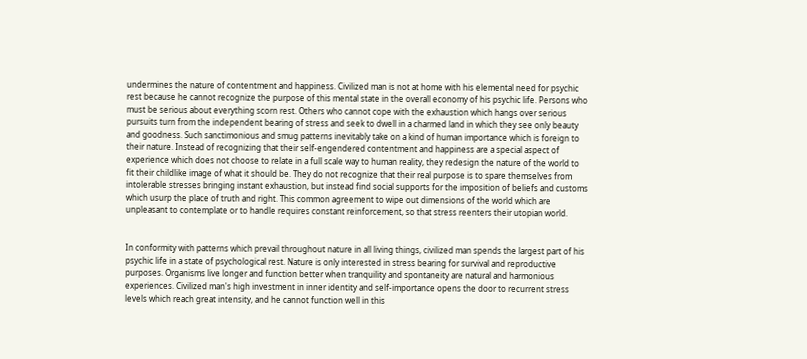undermines the nature of contentment and happiness. Civilized man is not at home with his elemental need for psychic rest because he cannot recognize the purpose of this mental state in the overall economy of his psychic life. Persons who must be serious about everything scorn rest. Others who cannot cope with the exhaustion which hangs over serious pursuits turn from the independent bearing of stress and seek to dwell in a charmed land in which they see only beauty and goodness. Such sanctimonious and smug patterns inevitably take on a kind of human importance which is foreign to their nature. Instead of recognizing that their self-engendered contentment and happiness are a special aspect of experience which does not choose to relate in a full scale way to human reality, they redesign the nature of the world to fit their childlike image of what it should be. They do not recognize that their real purpose is to spare themselves from intolerable stresses bringing instant exhaustion, but instead find social supports for the imposition of beliefs and customs which usurp the place of truth and right. This common agreement to wipe out dimensions of the world which are unpleasant to contemplate or to handle requires constant reinforcement, so that stress reenters their utopian world.


In conformity with patterns which prevail throughout nature in all living things, civilized man spends the largest part of his psychic life in a state of psychological rest. Nature is only interested in stress bearing for survival and reproductive purposes. Organisms live longer and function better when tranquility and spontaneity are natural and harmonious experiences. Civilized man's high investment in inner identity and self-importance opens the door to recurrent stress levels which reach great intensity, and he cannot function well in this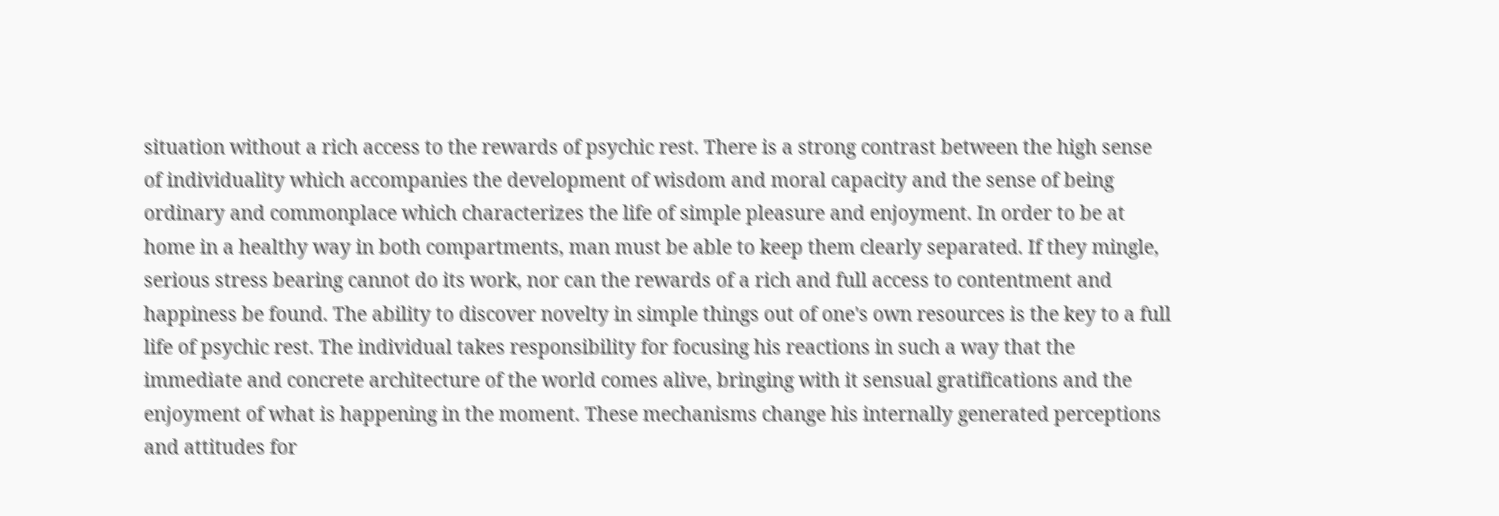situation without a rich access to the rewards of psychic rest. There is a strong contrast between the high sense of individuality which accompanies the development of wisdom and moral capacity and the sense of being ordinary and commonplace which characterizes the life of simple pleasure and enjoyment. In order to be at home in a healthy way in both compartments, man must be able to keep them clearly separated. If they mingle, serious stress bearing cannot do its work, nor can the rewards of a rich and full access to contentment and happiness be found. The ability to discover novelty in simple things out of one's own resources is the key to a full life of psychic rest. The individual takes responsibility for focusing his reactions in such a way that the immediate and concrete architecture of the world comes alive, bringing with it sensual gratifications and the enjoyment of what is happening in the moment. These mechanisms change his internally generated perceptions and attitudes for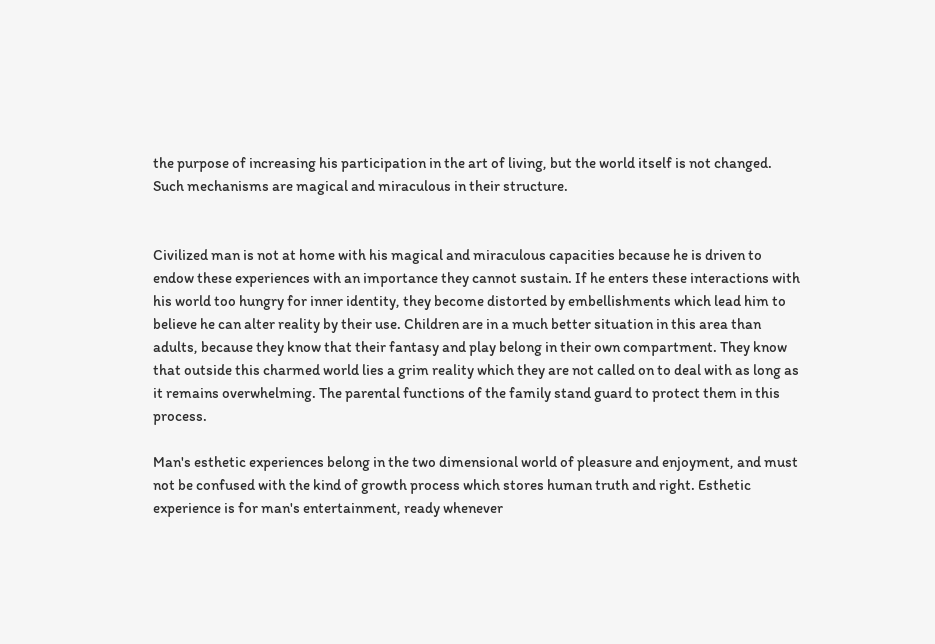the purpose of increasing his participation in the art of living, but the world itself is not changed. Such mechanisms are magical and miraculous in their structure.


Civilized man is not at home with his magical and miraculous capacities because he is driven to endow these experiences with an importance they cannot sustain. If he enters these interactions with his world too hungry for inner identity, they become distorted by embellishments which lead him to believe he can alter reality by their use. Children are in a much better situation in this area than adults, because they know that their fantasy and play belong in their own compartment. They know that outside this charmed world lies a grim reality which they are not called on to deal with as long as it remains overwhelming. The parental functions of the family stand guard to protect them in this process.

Man's esthetic experiences belong in the two dimensional world of pleasure and enjoyment, and must not be confused with the kind of growth process which stores human truth and right. Esthetic experience is for man's entertainment, ready whenever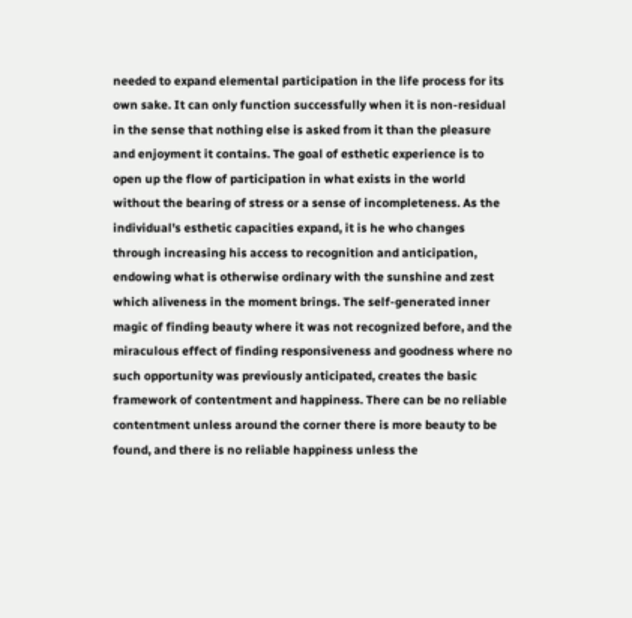needed to expand elemental participation in the life process for its own sake. It can only function successfully when it is non-residual in the sense that nothing else is asked from it than the pleasure and enjoyment it contains. The goal of esthetic experience is to open up the flow of participation in what exists in the world without the bearing of stress or a sense of incompleteness. As the individual's esthetic capacities expand, it is he who changes through increasing his access to recognition and anticipation, endowing what is otherwise ordinary with the sunshine and zest which aliveness in the moment brings. The self-generated inner magic of finding beauty where it was not recognized before, and the miraculous effect of finding responsiveness and goodness where no such opportunity was previously anticipated, creates the basic framework of contentment and happiness. There can be no reliable contentment unless around the corner there is more beauty to be found, and there is no reliable happiness unless the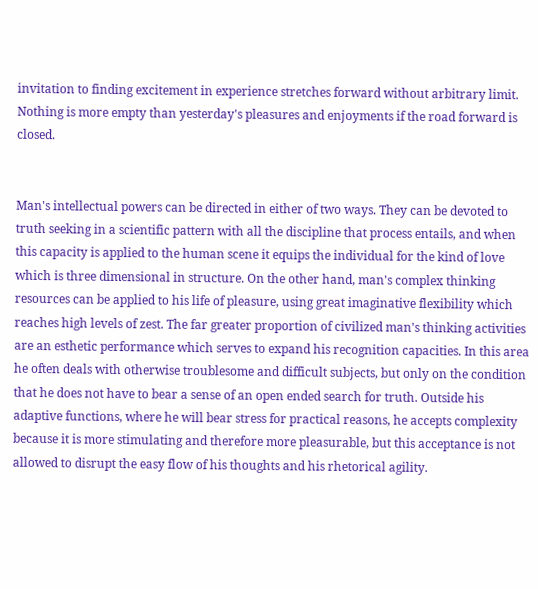invitation to finding excitement in experience stretches forward without arbitrary limit. Nothing is more empty than yesterday's pleasures and enjoyments if the road forward is closed.


Man's intellectual powers can be directed in either of two ways. They can be devoted to truth seeking in a scientific pattern with all the discipline that process entails, and when this capacity is applied to the human scene it equips the individual for the kind of love which is three dimensional in structure. On the other hand, man's complex thinking resources can be applied to his life of pleasure, using great imaginative flexibility which reaches high levels of zest. The far greater proportion of civilized man's thinking activities are an esthetic performance which serves to expand his recognition capacities. In this area he often deals with otherwise troublesome and difficult subjects, but only on the condition that he does not have to bear a sense of an open ended search for truth. Outside his adaptive functions, where he will bear stress for practical reasons, he accepts complexity because it is more stimulating and therefore more pleasurable, but this acceptance is not allowed to disrupt the easy flow of his thoughts and his rhetorical agility.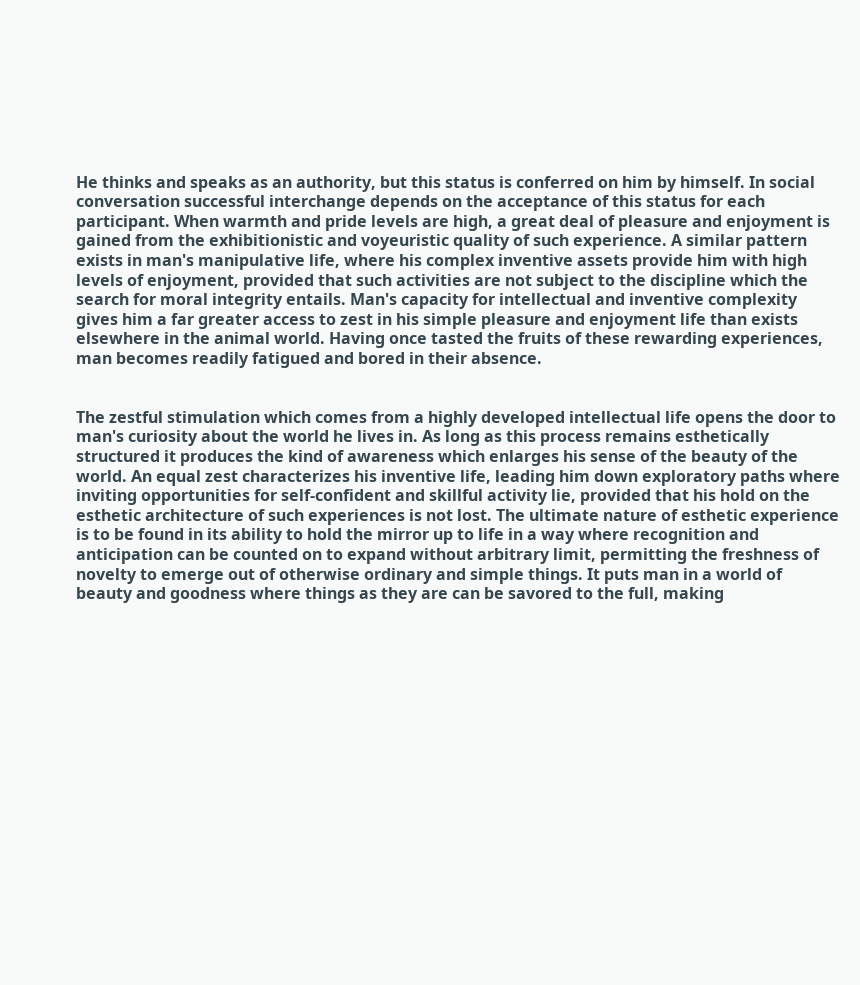He thinks and speaks as an authority, but this status is conferred on him by himself. In social conversation successful interchange depends on the acceptance of this status for each participant. When warmth and pride levels are high, a great deal of pleasure and enjoyment is gained from the exhibitionistic and voyeuristic quality of such experience. A similar pattern exists in man's manipulative life, where his complex inventive assets provide him with high levels of enjoyment, provided that such activities are not subject to the discipline which the search for moral integrity entails. Man's capacity for intellectual and inventive complexity gives him a far greater access to zest in his simple pleasure and enjoyment life than exists elsewhere in the animal world. Having once tasted the fruits of these rewarding experiences, man becomes readily fatigued and bored in their absence.


The zestful stimulation which comes from a highly developed intellectual life opens the door to man's curiosity about the world he lives in. As long as this process remains esthetically structured it produces the kind of awareness which enlarges his sense of the beauty of the world. An equal zest characterizes his inventive life, leading him down exploratory paths where inviting opportunities for self-confident and skillful activity lie, provided that his hold on the esthetic architecture of such experiences is not lost. The ultimate nature of esthetic experience is to be found in its ability to hold the mirror up to life in a way where recognition and anticipation can be counted on to expand without arbitrary limit, permitting the freshness of novelty to emerge out of otherwise ordinary and simple things. It puts man in a world of beauty and goodness where things as they are can be savored to the full, making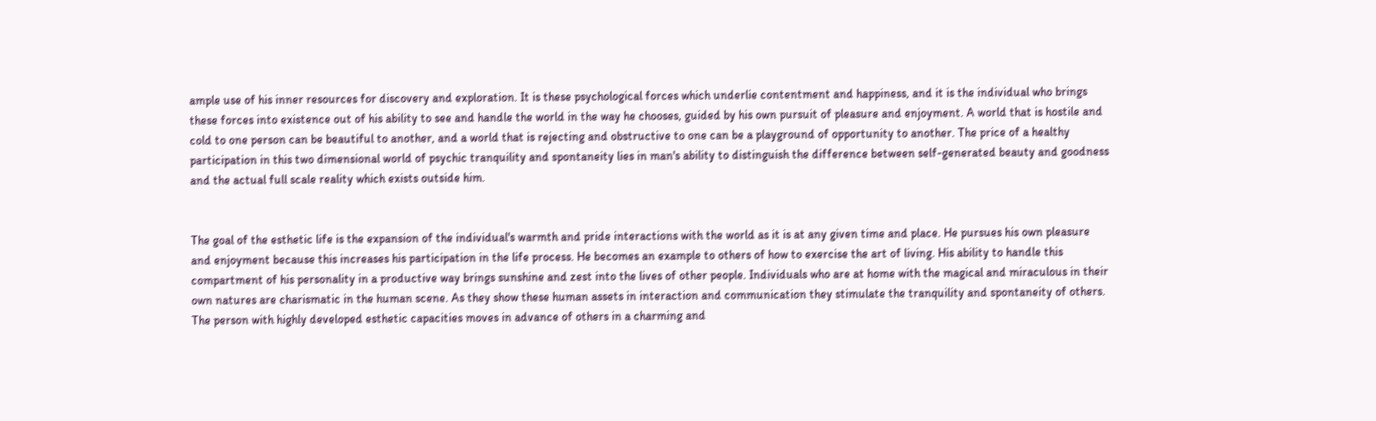ample use of his inner resources for discovery and exploration. It is these psychological forces which underlie contentment and happiness, and it is the individual who brings these forces into existence out of his ability to see and handle the world in the way he chooses, guided by his own pursuit of pleasure and enjoyment. A world that is hostile and cold to one person can be beautiful to another, and a world that is rejecting and obstructive to one can be a playground of opportunity to another. The price of a healthy participation in this two dimensional world of psychic tranquility and spontaneity lies in man's ability to distinguish the difference between self-generated beauty and goodness and the actual full scale reality which exists outside him.


The goal of the esthetic life is the expansion of the individual's warmth and pride interactions with the world as it is at any given time and place. He pursues his own pleasure and enjoyment because this increases his participation in the life process. He becomes an example to others of how to exercise the art of living. His ability to handle this compartment of his personality in a productive way brings sunshine and zest into the lives of other people. Individuals who are at home with the magical and miraculous in their own natures are charismatic in the human scene. As they show these human assets in interaction and communication they stimulate the tranquility and spontaneity of others. The person with highly developed esthetic capacities moves in advance of others in a charming and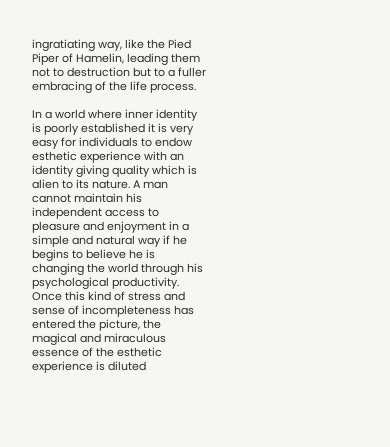ingratiating way, like the Pied Piper of Hamelin, leading them not to destruction but to a fuller embracing of the life process.

In a world where inner identity is poorly established it is very easy for individuals to endow esthetic experience with an identity giving quality which is alien to its nature. A man cannot maintain his independent access to pleasure and enjoyment in a simple and natural way if he begins to believe he is changing the world through his psychological productivity. Once this kind of stress and sense of incompleteness has entered the picture, the magical and miraculous essence of the esthetic experience is diluted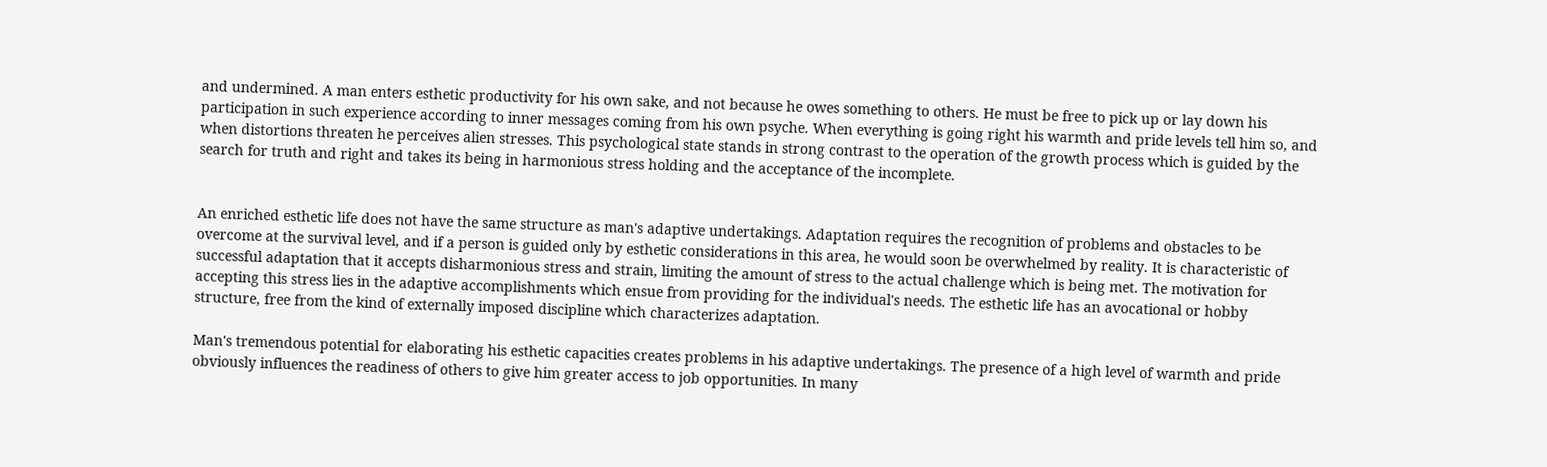and undermined. A man enters esthetic productivity for his own sake, and not because he owes something to others. He must be free to pick up or lay down his participation in such experience according to inner messages coming from his own psyche. When everything is going right his warmth and pride levels tell him so, and when distortions threaten he perceives alien stresses. This psychological state stands in strong contrast to the operation of the growth process which is guided by the search for truth and right and takes its being in harmonious stress holding and the acceptance of the incomplete.


An enriched esthetic life does not have the same structure as man's adaptive undertakings. Adaptation requires the recognition of problems and obstacles to be overcome at the survival level, and if a person is guided only by esthetic considerations in this area, he would soon be overwhelmed by reality. It is characteristic of successful adaptation that it accepts disharmonious stress and strain, limiting the amount of stress to the actual challenge which is being met. The motivation for accepting this stress lies in the adaptive accomplishments which ensue from providing for the individual's needs. The esthetic life has an avocational or hobby structure, free from the kind of externally imposed discipline which characterizes adaptation.

Man's tremendous potential for elaborating his esthetic capacities creates problems in his adaptive undertakings. The presence of a high level of warmth and pride obviously influences the readiness of others to give him greater access to job opportunities. In many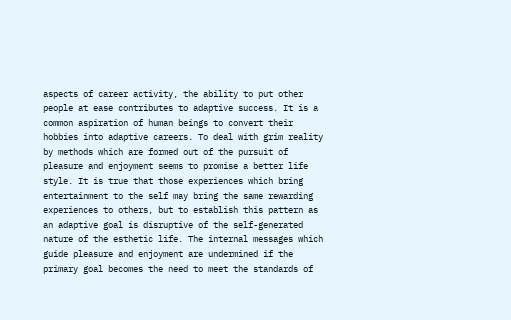aspects of career activity, the ability to put other people at ease contributes to adaptive success. It is a common aspiration of human beings to convert their hobbies into adaptive careers. To deal with grim reality by methods which are formed out of the pursuit of pleasure and enjoyment seems to promise a better life style. It is true that those experiences which bring entertainment to the self may bring the same rewarding experiences to others, but to establish this pattern as an adaptive goal is disruptive of the self-generated nature of the esthetic life. The internal messages which guide pleasure and enjoyment are undermined if the primary goal becomes the need to meet the standards of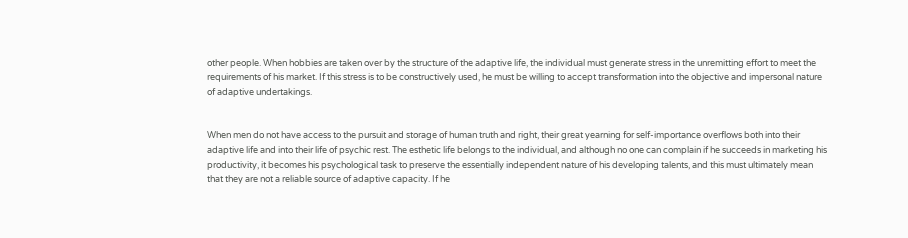other people. When hobbies are taken over by the structure of the adaptive life, the individual must generate stress in the unremitting effort to meet the requirements of his market. If this stress is to be constructively used, he must be willing to accept transformation into the objective and impersonal nature of adaptive undertakings.


When men do not have access to the pursuit and storage of human truth and right, their great yearning for self-importance overflows both into their adaptive life and into their life of psychic rest. The esthetic life belongs to the individual, and although no one can complain if he succeeds in marketing his productivity, it becomes his psychological task to preserve the essentially independent nature of his developing talents, and this must ultimately mean that they are not a reliable source of adaptive capacity. If he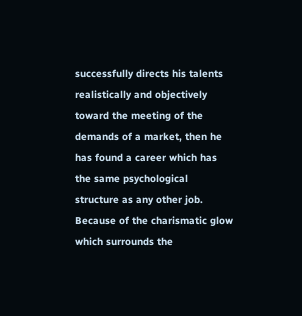successfully directs his talents realistically and objectively toward the meeting of the demands of a market, then he has found a career which has the same psychological structure as any other job. Because of the charismatic glow which surrounds the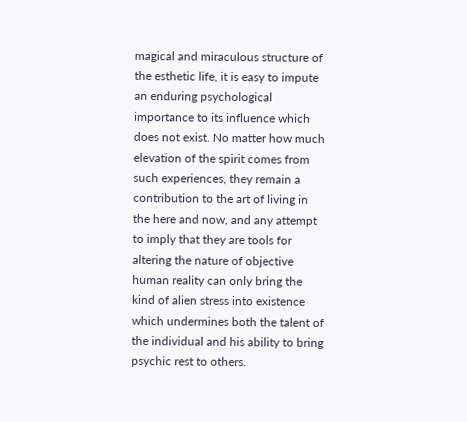magical and miraculous structure of the esthetic life, it is easy to impute an enduring psychological importance to its influence which does not exist. No matter how much elevation of the spirit comes from such experiences, they remain a contribution to the art of living in the here and now, and any attempt to imply that they are tools for altering the nature of objective human reality can only bring the kind of alien stress into existence which undermines both the talent of the individual and his ability to bring psychic rest to others.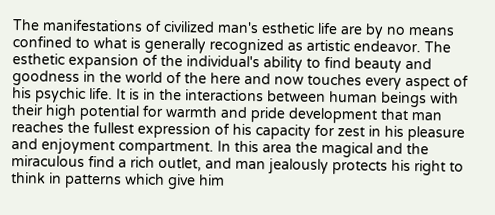The manifestations of civilized man's esthetic life are by no means confined to what is generally recognized as artistic endeavor. The esthetic expansion of the individual's ability to find beauty and goodness in the world of the here and now touches every aspect of his psychic life. It is in the interactions between human beings with their high potential for warmth and pride development that man reaches the fullest expression of his capacity for zest in his pleasure and enjoyment compartment. In this area the magical and the miraculous find a rich outlet, and man jealously protects his right to think in patterns which give him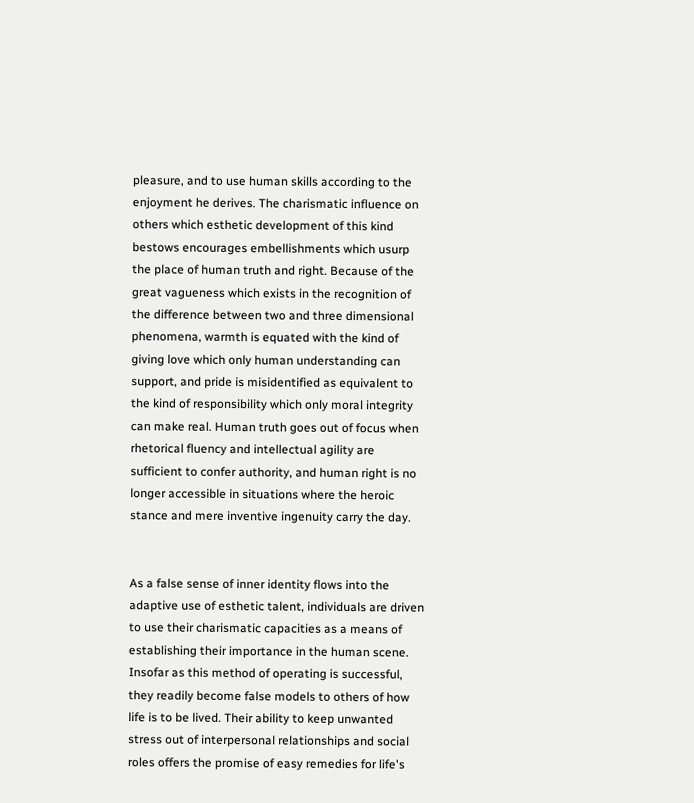pleasure, and to use human skills according to the enjoyment he derives. The charismatic influence on others which esthetic development of this kind bestows encourages embellishments which usurp the place of human truth and right. Because of the great vagueness which exists in the recognition of the difference between two and three dimensional phenomena, warmth is equated with the kind of giving love which only human understanding can support, and pride is misidentified as equivalent to the kind of responsibility which only moral integrity can make real. Human truth goes out of focus when rhetorical fluency and intellectual agility are sufficient to confer authority, and human right is no longer accessible in situations where the heroic stance and mere inventive ingenuity carry the day.


As a false sense of inner identity flows into the adaptive use of esthetic talent, individuals are driven to use their charismatic capacities as a means of establishing their importance in the human scene. Insofar as this method of operating is successful, they readily become false models to others of how life is to be lived. Their ability to keep unwanted stress out of interpersonal relationships and social roles offers the promise of easy remedies for life's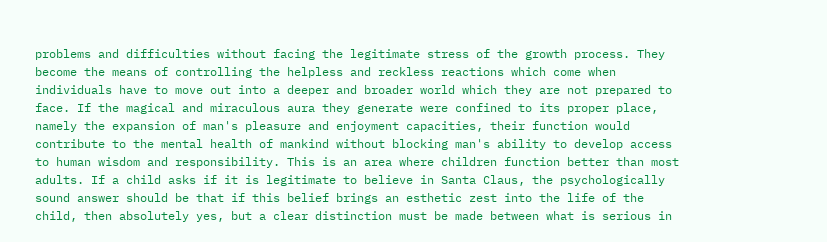problems and difficulties without facing the legitimate stress of the growth process. They become the means of controlling the helpless and reckless reactions which come when individuals have to move out into a deeper and broader world which they are not prepared to face. If the magical and miraculous aura they generate were confined to its proper place, namely the expansion of man's pleasure and enjoyment capacities, their function would contribute to the mental health of mankind without blocking man's ability to develop access to human wisdom and responsibility. This is an area where children function better than most adults. If a child asks if it is legitimate to believe in Santa Claus, the psychologically sound answer should be that if this belief brings an esthetic zest into the life of the child, then absolutely yes, but a clear distinction must be made between what is serious in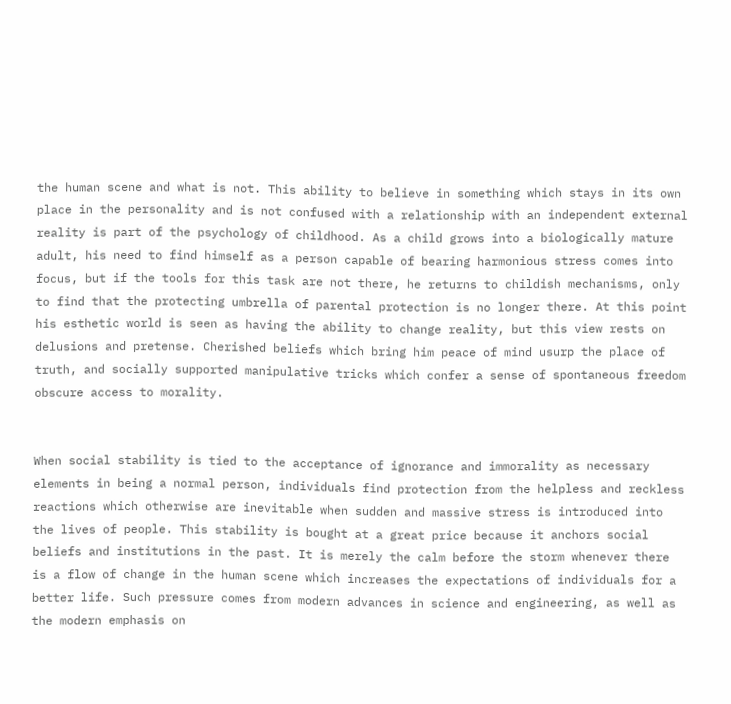the human scene and what is not. This ability to believe in something which stays in its own place in the personality and is not confused with a relationship with an independent external reality is part of the psychology of childhood. As a child grows into a biologically mature adult, his need to find himself as a person capable of bearing harmonious stress comes into focus, but if the tools for this task are not there, he returns to childish mechanisms, only to find that the protecting umbrella of parental protection is no longer there. At this point his esthetic world is seen as having the ability to change reality, but this view rests on delusions and pretense. Cherished beliefs which bring him peace of mind usurp the place of truth, and socially supported manipulative tricks which confer a sense of spontaneous freedom obscure access to morality.


When social stability is tied to the acceptance of ignorance and immorality as necessary elements in being a normal person, individuals find protection from the helpless and reckless reactions which otherwise are inevitable when sudden and massive stress is introduced into the lives of people. This stability is bought at a great price because it anchors social beliefs and institutions in the past. It is merely the calm before the storm whenever there is a flow of change in the human scene which increases the expectations of individuals for a better life. Such pressure comes from modern advances in science and engineering, as well as the modern emphasis on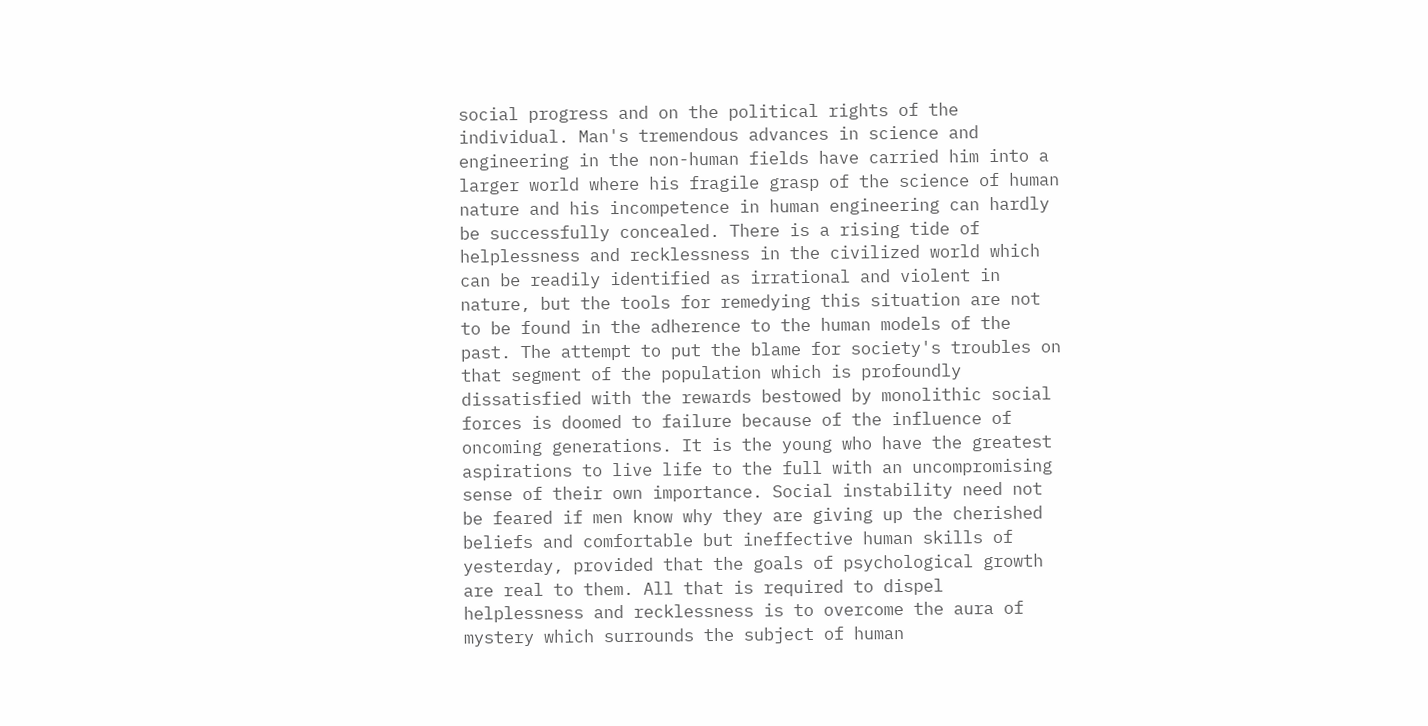social progress and on the political rights of the individual. Man's tremendous advances in science and engineering in the non-human fields have carried him into a larger world where his fragile grasp of the science of human nature and his incompetence in human engineering can hardly be successfully concealed. There is a rising tide of helplessness and recklessness in the civilized world which can be readily identified as irrational and violent in nature, but the tools for remedying this situation are not to be found in the adherence to the human models of the past. The attempt to put the blame for society's troubles on that segment of the population which is profoundly dissatisfied with the rewards bestowed by monolithic social forces is doomed to failure because of the influence of oncoming generations. It is the young who have the greatest aspirations to live life to the full with an uncompromising sense of their own importance. Social instability need not be feared if men know why they are giving up the cherished beliefs and comfortable but ineffective human skills of yesterday, provided that the goals of psychological growth are real to them. All that is required to dispel helplessness and recklessness is to overcome the aura of mystery which surrounds the subject of human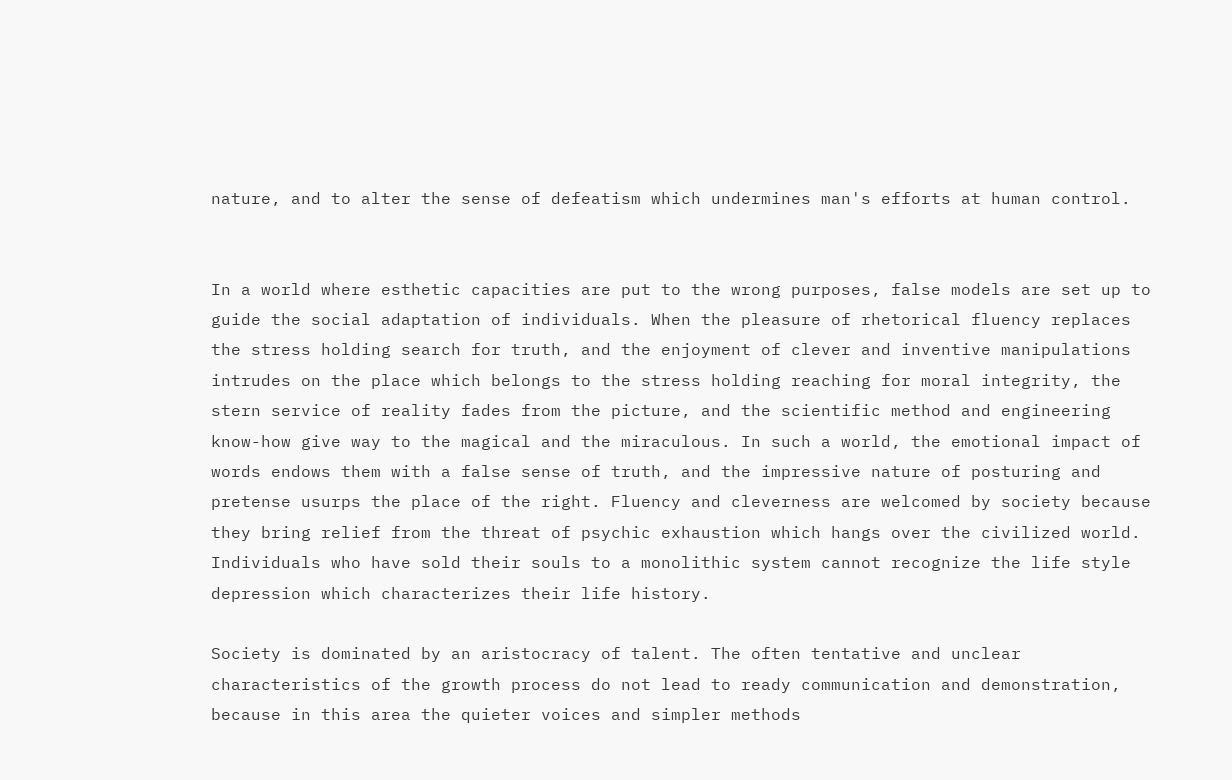nature, and to alter the sense of defeatism which undermines man's efforts at human control.


In a world where esthetic capacities are put to the wrong purposes, false models are set up to guide the social adaptation of individuals. When the pleasure of rhetorical fluency replaces the stress holding search for truth, and the enjoyment of clever and inventive manipulations intrudes on the place which belongs to the stress holding reaching for moral integrity, the stern service of reality fades from the picture, and the scientific method and engineering know-how give way to the magical and the miraculous. In such a world, the emotional impact of words endows them with a false sense of truth, and the impressive nature of posturing and pretense usurps the place of the right. Fluency and cleverness are welcomed by society because they bring relief from the threat of psychic exhaustion which hangs over the civilized world. Individuals who have sold their souls to a monolithic system cannot recognize the life style depression which characterizes their life history.

Society is dominated by an aristocracy of talent. The often tentative and unclear characteristics of the growth process do not lead to ready communication and demonstration, because in this area the quieter voices and simpler methods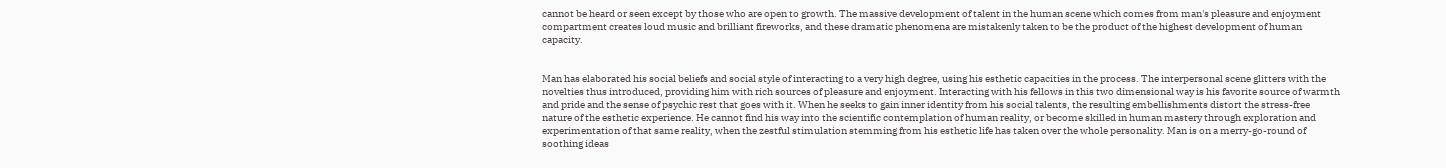cannot be heard or seen except by those who are open to growth. The massive development of talent in the human scene which comes from man's pleasure and enjoyment compartment creates loud music and brilliant fireworks, and these dramatic phenomena are mistakenly taken to be the product of the highest development of human capacity.


Man has elaborated his social beliefs and social style of interacting to a very high degree, using his esthetic capacities in the process. The interpersonal scene glitters with the novelties thus introduced, providing him with rich sources of pleasure and enjoyment. Interacting with his fellows in this two dimensional way is his favorite source of warmth and pride and the sense of psychic rest that goes with it. When he seeks to gain inner identity from his social talents, the resulting embellishments distort the stress-free nature of the esthetic experience. He cannot find his way into the scientific contemplation of human reality, or become skilled in human mastery through exploration and experimentation of that same reality, when the zestful stimulation stemming from his esthetic life has taken over the whole personality. Man is on a merry-go-round of soothing ideas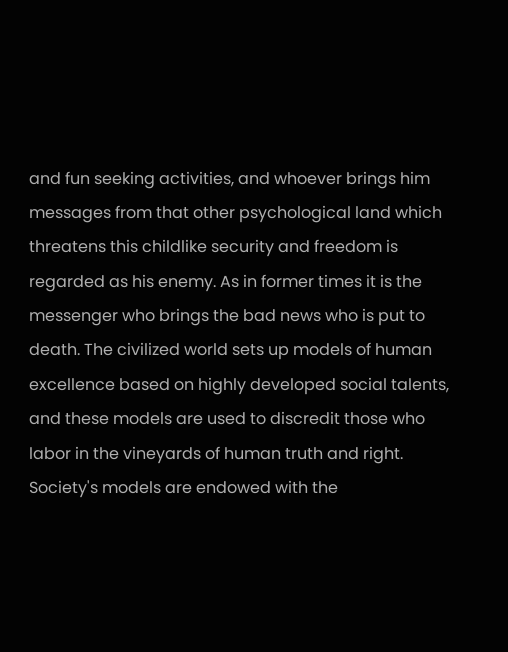and fun seeking activities, and whoever brings him messages from that other psychological land which threatens this childlike security and freedom is regarded as his enemy. As in former times it is the messenger who brings the bad news who is put to death. The civilized world sets up models of human excellence based on highly developed social talents, and these models are used to discredit those who labor in the vineyards of human truth and right. Society's models are endowed with the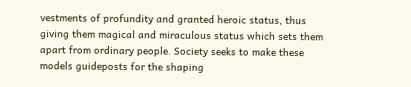vestments of profundity and granted heroic status, thus giving them magical and miraculous status which sets them apart from ordinary people. Society seeks to make these models guideposts for the shaping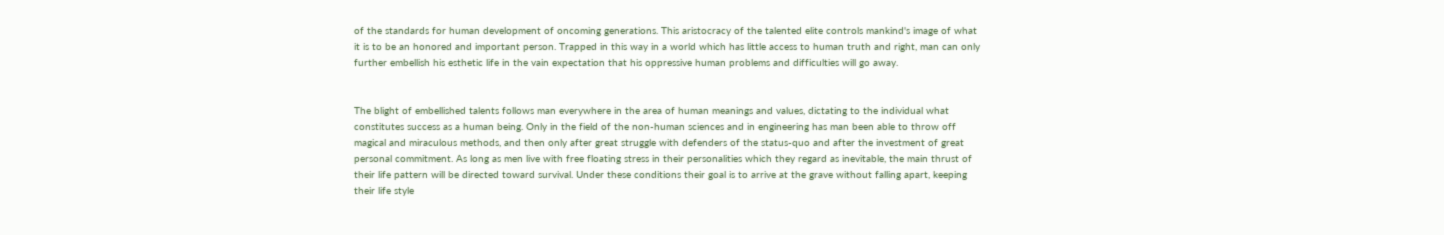of the standards for human development of oncoming generations. This aristocracy of the talented elite controls mankind's image of what it is to be an honored and important person. Trapped in this way in a world which has little access to human truth and right, man can only further embellish his esthetic life in the vain expectation that his oppressive human problems and difficulties will go away.


The blight of embellished talents follows man everywhere in the area of human meanings and values, dictating to the individual what constitutes success as a human being. Only in the field of the non-human sciences and in engineering has man been able to throw off magical and miraculous methods, and then only after great struggle with defenders of the status-quo and after the investment of great personal commitment. As long as men live with free floating stress in their personalities which they regard as inevitable, the main thrust of their life pattern will be directed toward survival. Under these conditions their goal is to arrive at the grave without falling apart, keeping their life style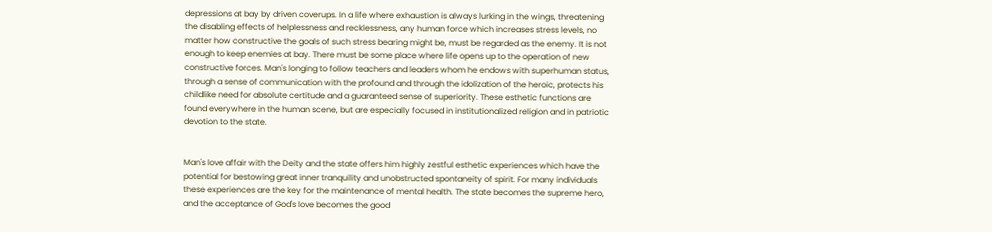depressions at bay by driven coverups. In a life where exhaustion is always lurking in the wings, threatening the disabling effects of helplessness and recklessness, any human force which increases stress levels, no matter how constructive the goals of such stress bearing might be, must be regarded as the enemy. It is not enough to keep enemies at bay. There must be some place where life opens up to the operation of new constructive forces. Man's longing to follow teachers and leaders whom he endows with superhuman status, through a sense of communication with the profound and through the idolization of the heroic, protects his childlike need for absolute certitude and a guaranteed sense of superiority. These esthetic functions are found everywhere in the human scene, but are especially focused in institutionalized religion and in patriotic devotion to the state.


Man's love affair with the Deity and the state offers him highly zestful esthetic experiences which have the potential for bestowing great inner tranquility and unobstructed spontaneity of spirit. For many individuals these experiences are the key for the maintenance of mental health. The state becomes the supreme hero, and the acceptance of God's love becomes the good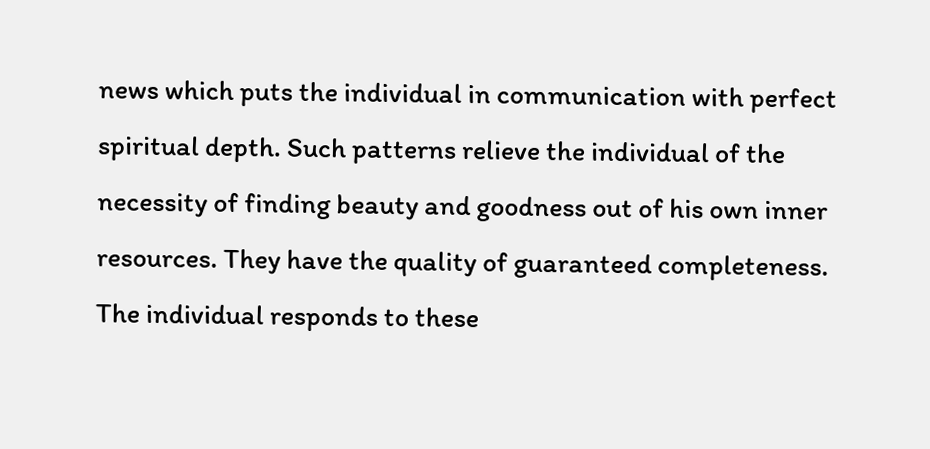news which puts the individual in communication with perfect spiritual depth. Such patterns relieve the individual of the necessity of finding beauty and goodness out of his own inner resources. They have the quality of guaranteed completeness. The individual responds to these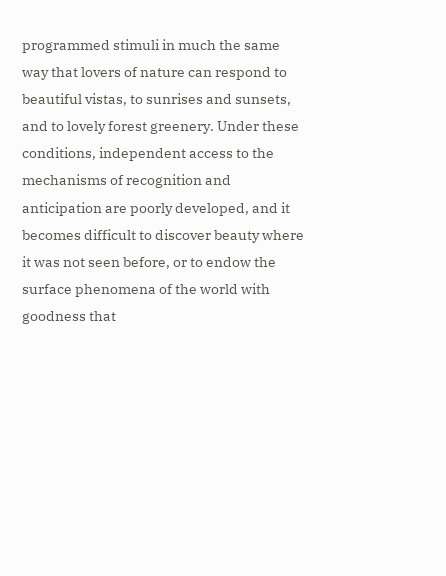programmed stimuli in much the same way that lovers of nature can respond to beautiful vistas, to sunrises and sunsets, and to lovely forest greenery. Under these conditions, independent access to the mechanisms of recognition and anticipation are poorly developed, and it becomes difficult to discover beauty where it was not seen before, or to endow the surface phenomena of the world with goodness that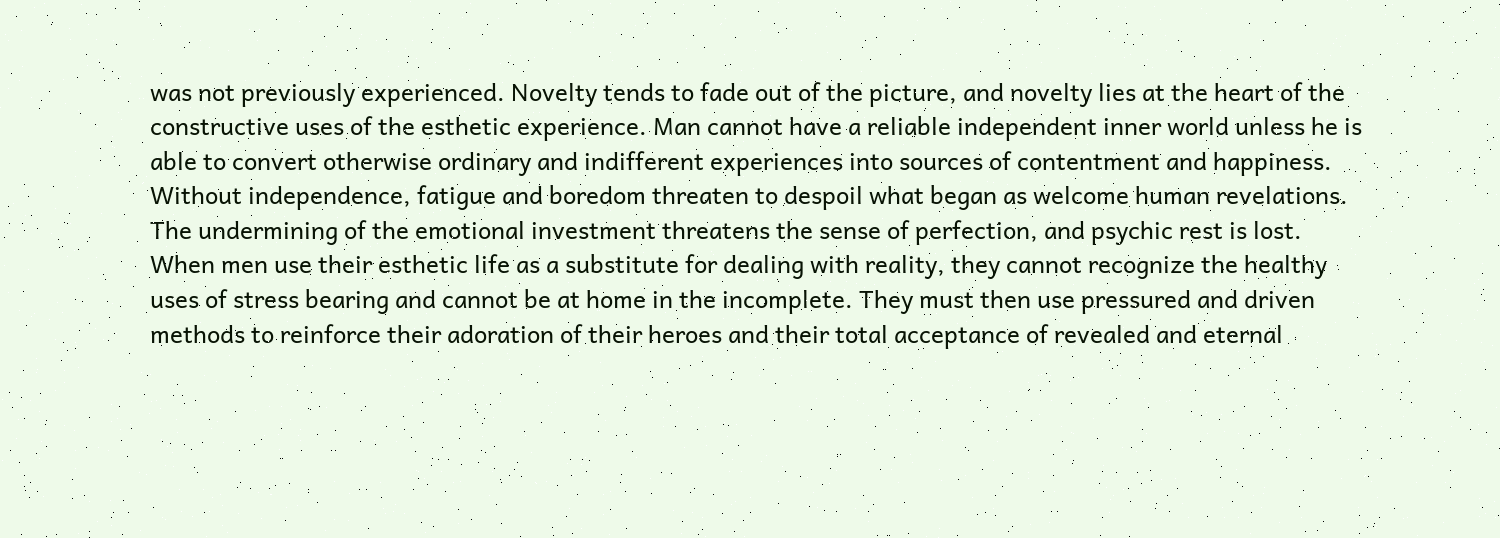was not previously experienced. Novelty tends to fade out of the picture, and novelty lies at the heart of the constructive uses of the esthetic experience. Man cannot have a reliable independent inner world unless he is able to convert otherwise ordinary and indifferent experiences into sources of contentment and happiness. Without independence, fatigue and boredom threaten to despoil what began as welcome human revelations. The undermining of the emotional investment threatens the sense of perfection, and psychic rest is lost. When men use their esthetic life as a substitute for dealing with reality, they cannot recognize the healthy uses of stress bearing and cannot be at home in the incomplete. They must then use pressured and driven methods to reinforce their adoration of their heroes and their total acceptance of revealed and eternal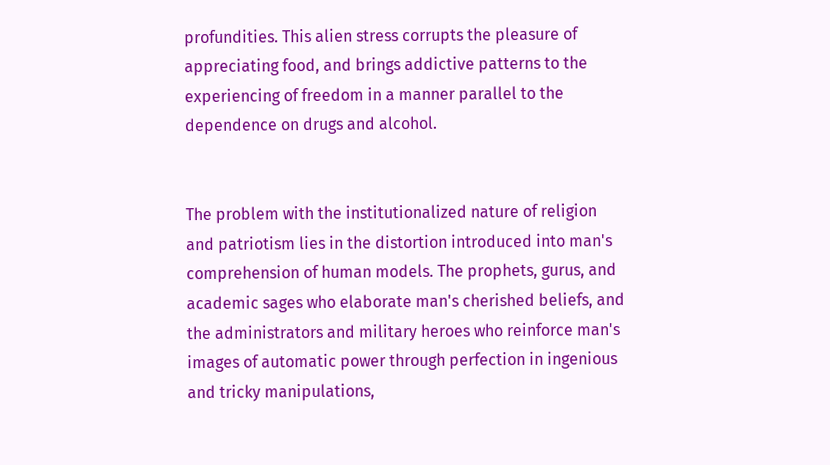profundities. This alien stress corrupts the pleasure of appreciating food, and brings addictive patterns to the experiencing of freedom in a manner parallel to the dependence on drugs and alcohol.


The problem with the institutionalized nature of religion and patriotism lies in the distortion introduced into man's comprehension of human models. The prophets, gurus, and academic sages who elaborate man's cherished beliefs, and the administrators and military heroes who reinforce man's images of automatic power through perfection in ingenious and tricky manipulations,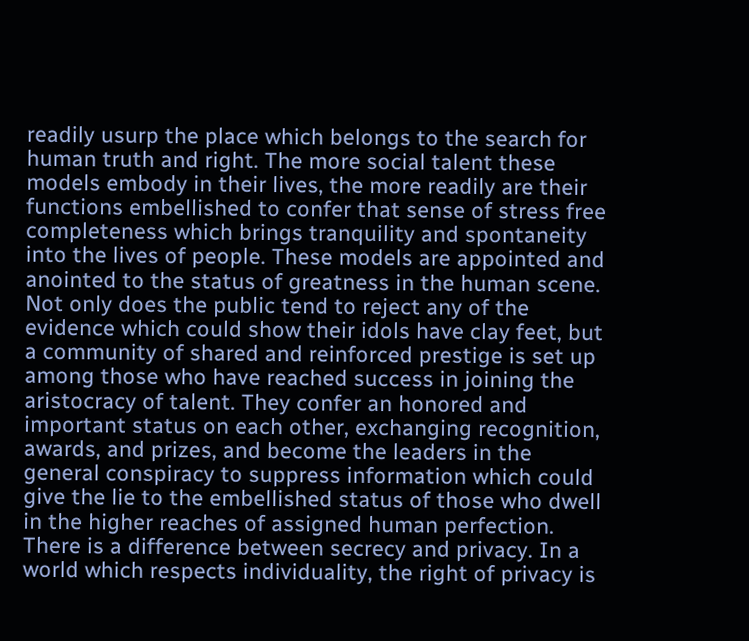readily usurp the place which belongs to the search for human truth and right. The more social talent these models embody in their lives, the more readily are their functions embellished to confer that sense of stress free completeness which brings tranquility and spontaneity into the lives of people. These models are appointed and anointed to the status of greatness in the human scene. Not only does the public tend to reject any of the evidence which could show their idols have clay feet, but a community of shared and reinforced prestige is set up among those who have reached success in joining the aristocracy of talent. They confer an honored and important status on each other, exchanging recognition, awards, and prizes, and become the leaders in the general conspiracy to suppress information which could give the lie to the embellished status of those who dwell in the higher reaches of assigned human perfection. There is a difference between secrecy and privacy. In a world which respects individuality, the right of privacy is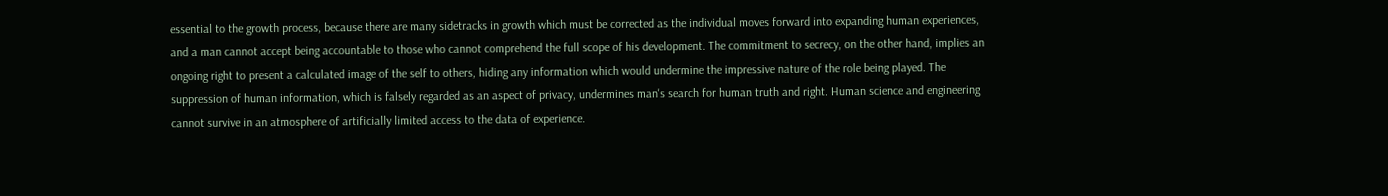essential to the growth process, because there are many sidetracks in growth which must be corrected as the individual moves forward into expanding human experiences, and a man cannot accept being accountable to those who cannot comprehend the full scope of his development. The commitment to secrecy, on the other hand, implies an ongoing right to present a calculated image of the self to others, hiding any information which would undermine the impressive nature of the role being played. The suppression of human information, which is falsely regarded as an aspect of privacy, undermines man's search for human truth and right. Human science and engineering cannot survive in an atmosphere of artificially limited access to the data of experience.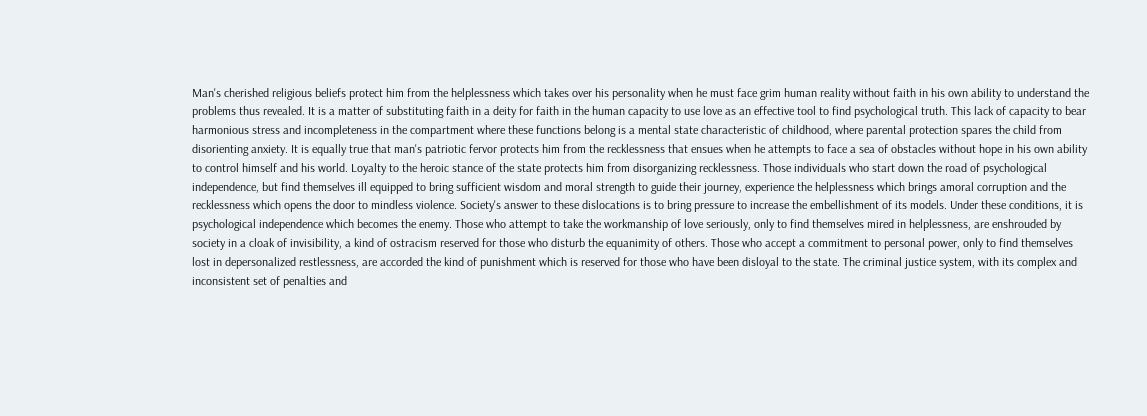Man's cherished religious beliefs protect him from the helplessness which takes over his personality when he must face grim human reality without faith in his own ability to understand the problems thus revealed. It is a matter of substituting faith in a deity for faith in the human capacity to use love as an effective tool to find psychological truth. This lack of capacity to bear harmonious stress and incompleteness in the compartment where these functions belong is a mental state characteristic of childhood, where parental protection spares the child from disorienting anxiety. It is equally true that man's patriotic fervor protects him from the recklessness that ensues when he attempts to face a sea of obstacles without hope in his own ability to control himself and his world. Loyalty to the heroic stance of the state protects him from disorganizing recklessness. Those individuals who start down the road of psychological independence, but find themselves ill equipped to bring sufficient wisdom and moral strength to guide their journey, experience the helplessness which brings amoral corruption and the recklessness which opens the door to mindless violence. Society's answer to these dislocations is to bring pressure to increase the embellishment of its models. Under these conditions, it is psychological independence which becomes the enemy. Those who attempt to take the workmanship of love seriously, only to find themselves mired in helplessness, are enshrouded by society in a cloak of invisibility, a kind of ostracism reserved for those who disturb the equanimity of others. Those who accept a commitment to personal power, only to find themselves lost in depersonalized restlessness, are accorded the kind of punishment which is reserved for those who have been disloyal to the state. The criminal justice system, with its complex and inconsistent set of penalties and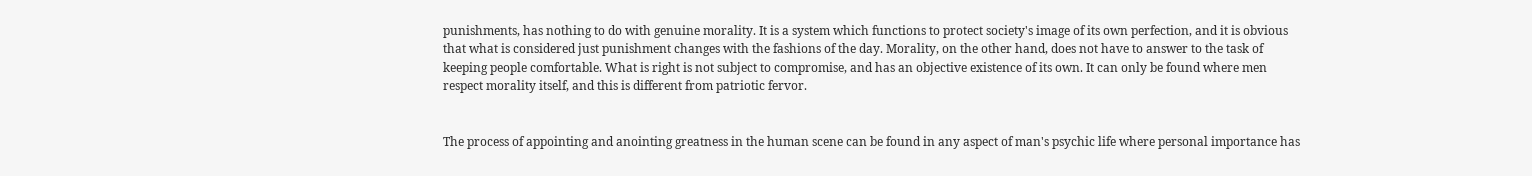punishments, has nothing to do with genuine morality. It is a system which functions to protect society's image of its own perfection, and it is obvious that what is considered just punishment changes with the fashions of the day. Morality, on the other hand, does not have to answer to the task of keeping people comfortable. What is right is not subject to compromise, and has an objective existence of its own. It can only be found where men respect morality itself, and this is different from patriotic fervor.


The process of appointing and anointing greatness in the human scene can be found in any aspect of man's psychic life where personal importance has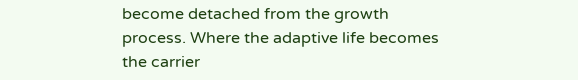become detached from the growth process. Where the adaptive life becomes the carrier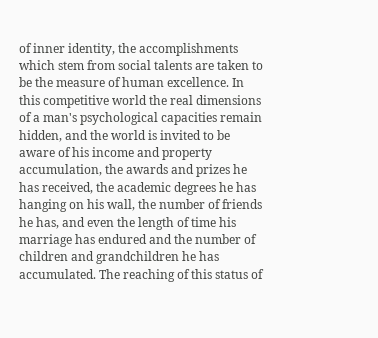of inner identity, the accomplishments which stem from social talents are taken to be the measure of human excellence. In this competitive world the real dimensions of a man's psychological capacities remain hidden, and the world is invited to be aware of his income and property accumulation, the awards and prizes he has received, the academic degrees he has hanging on his wall, the number of friends he has, and even the length of time his marriage has endured and the number of children and grandchildren he has accumulated. The reaching of this status of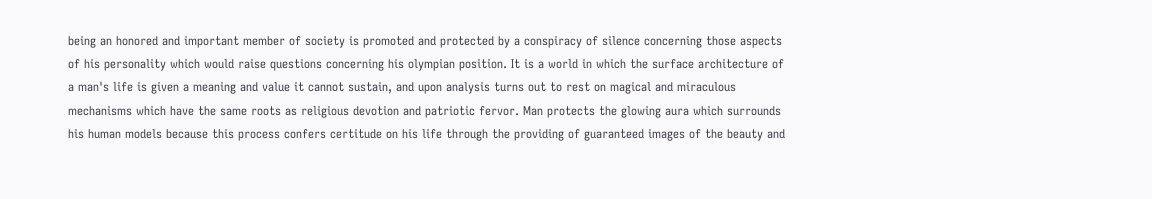being an honored and important member of society is promoted and protected by a conspiracy of silence concerning those aspects of his personality which would raise questions concerning his olympian position. It is a world in which the surface architecture of a man's life is given a meaning and value it cannot sustain, and upon analysis turns out to rest on magical and miraculous mechanisms which have the same roots as religious devotion and patriotic fervor. Man protects the glowing aura which surrounds his human models because this process confers certitude on his life through the providing of guaranteed images of the beauty and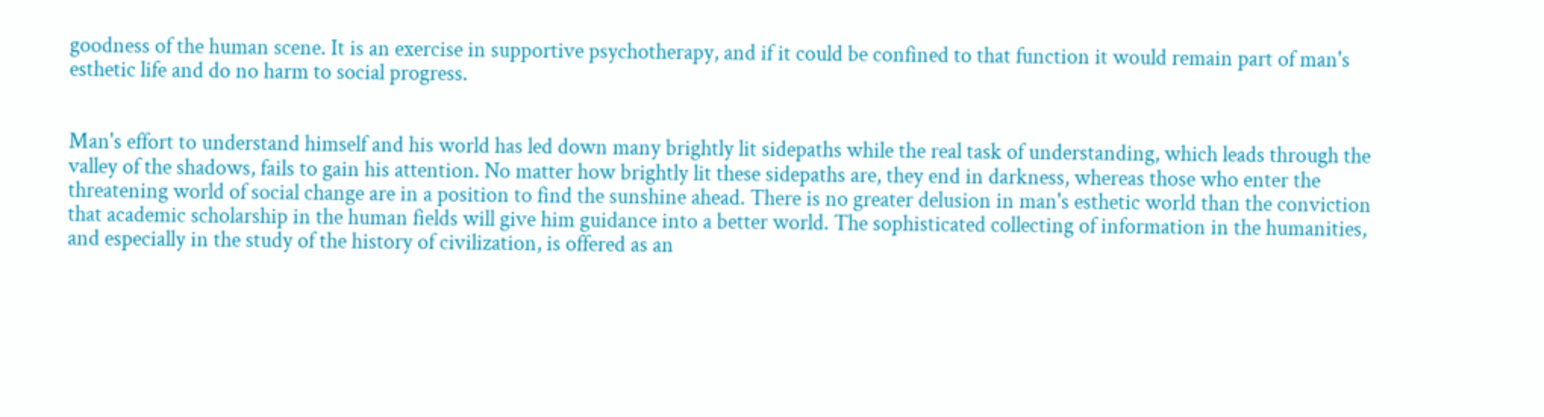goodness of the human scene. It is an exercise in supportive psychotherapy, and if it could be confined to that function it would remain part of man's esthetic life and do no harm to social progress.


Man's effort to understand himself and his world has led down many brightly lit sidepaths while the real task of understanding, which leads through the valley of the shadows, fails to gain his attention. No matter how brightly lit these sidepaths are, they end in darkness, whereas those who enter the threatening world of social change are in a position to find the sunshine ahead. There is no greater delusion in man's esthetic world than the conviction that academic scholarship in the human fields will give him guidance into a better world. The sophisticated collecting of information in the humanities, and especially in the study of the history of civilization, is offered as an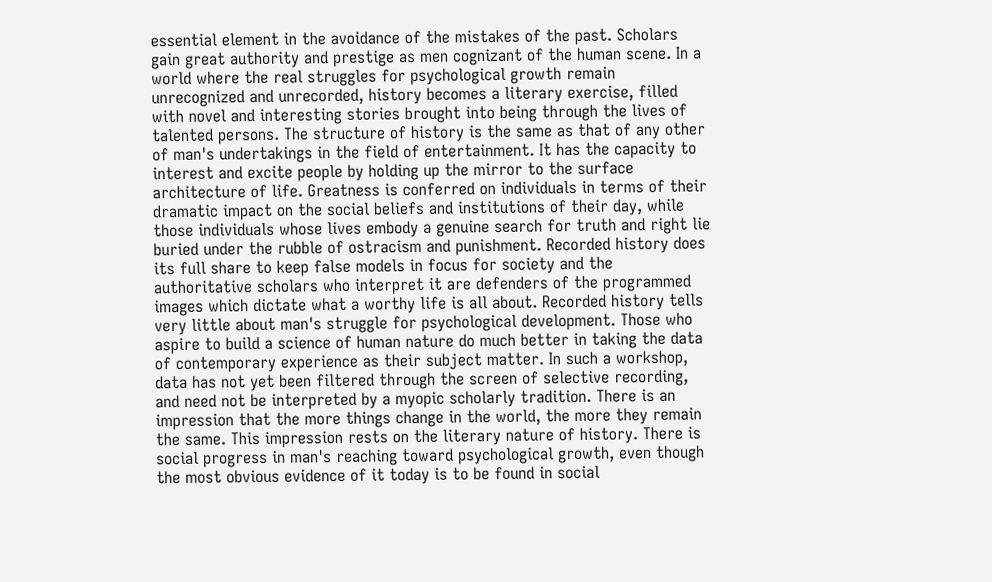essential element in the avoidance of the mistakes of the past. Scholars gain great authority and prestige as men cognizant of the human scene. In a world where the real struggles for psychological growth remain unrecognized and unrecorded, history becomes a literary exercise, filled with novel and interesting stories brought into being through the lives of talented persons. The structure of history is the same as that of any other of man's undertakings in the field of entertainment. It has the capacity to interest and excite people by holding up the mirror to the surface architecture of life. Greatness is conferred on individuals in terms of their dramatic impact on the social beliefs and institutions of their day, while those individuals whose lives embody a genuine search for truth and right lie buried under the rubble of ostracism and punishment. Recorded history does its full share to keep false models in focus for society and the authoritative scholars who interpret it are defenders of the programmed images which dictate what a worthy life is all about. Recorded history tells very little about man's struggle for psychological development. Those who aspire to build a science of human nature do much better in taking the data of contemporary experience as their subject matter. In such a workshop, data has not yet been filtered through the screen of selective recording, and need not be interpreted by a myopic scholarly tradition. There is an impression that the more things change in the world, the more they remain the same. This impression rests on the literary nature of history. There is social progress in man's reaching toward psychological growth, even though the most obvious evidence of it today is to be found in social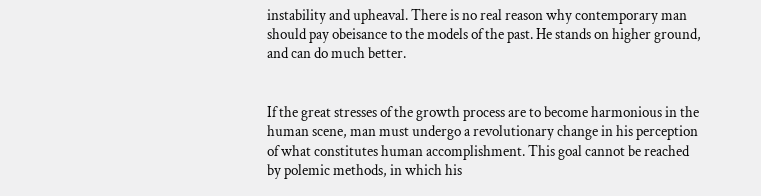instability and upheaval. There is no real reason why contemporary man should pay obeisance to the models of the past. He stands on higher ground, and can do much better.


If the great stresses of the growth process are to become harmonious in the human scene, man must undergo a revolutionary change in his perception of what constitutes human accomplishment. This goal cannot be reached by polemic methods, in which his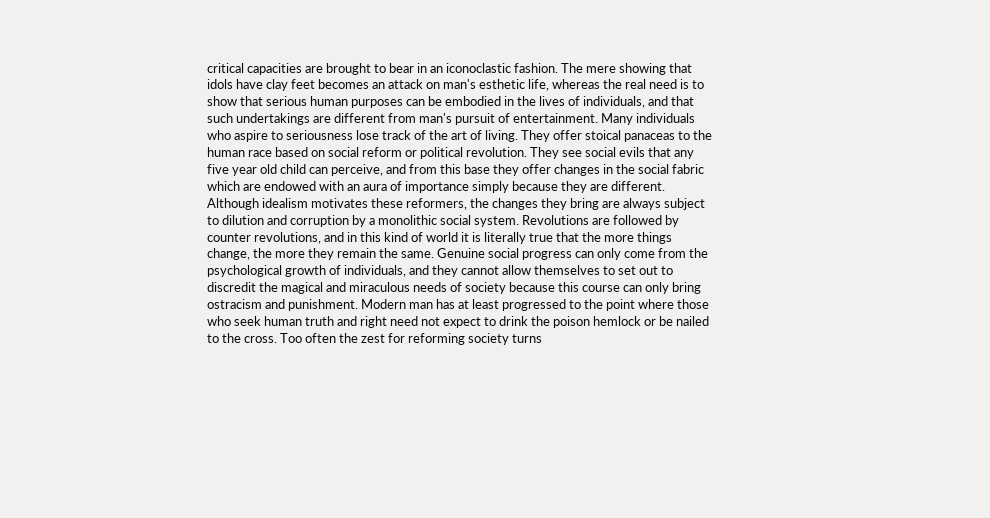critical capacities are brought to bear in an iconoclastic fashion. The mere showing that idols have clay feet becomes an attack on man's esthetic life, whereas the real need is to show that serious human purposes can be embodied in the lives of individuals, and that such undertakings are different from man's pursuit of entertainment. Many individuals who aspire to seriousness lose track of the art of living. They offer stoical panaceas to the human race based on social reform or political revolution. They see social evils that any five year old child can perceive, and from this base they offer changes in the social fabric which are endowed with an aura of importance simply because they are different. Although idealism motivates these reformers, the changes they bring are always subject to dilution and corruption by a monolithic social system. Revolutions are followed by counter revolutions, and in this kind of world it is literally true that the more things change, the more they remain the same. Genuine social progress can only come from the psychological growth of individuals, and they cannot allow themselves to set out to discredit the magical and miraculous needs of society because this course can only bring ostracism and punishment. Modern man has at least progressed to the point where those who seek human truth and right need not expect to drink the poison hemlock or be nailed to the cross. Too often the zest for reforming society turns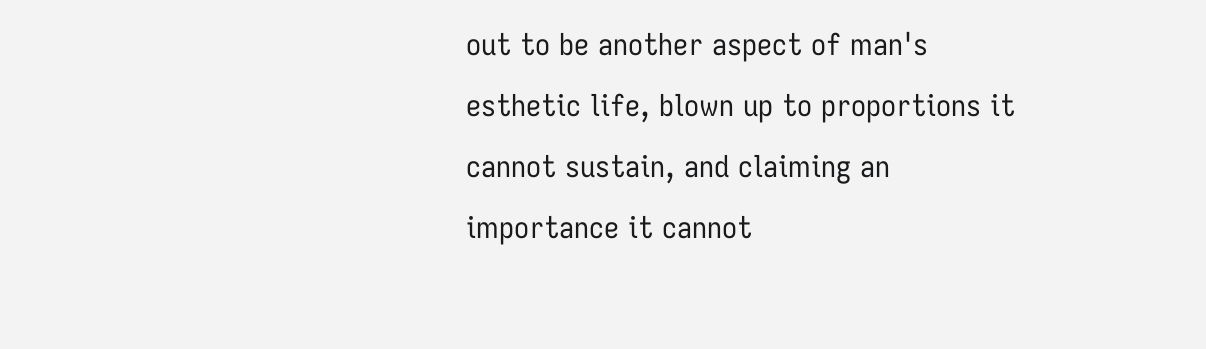out to be another aspect of man's esthetic life, blown up to proportions it cannot sustain, and claiming an importance it cannot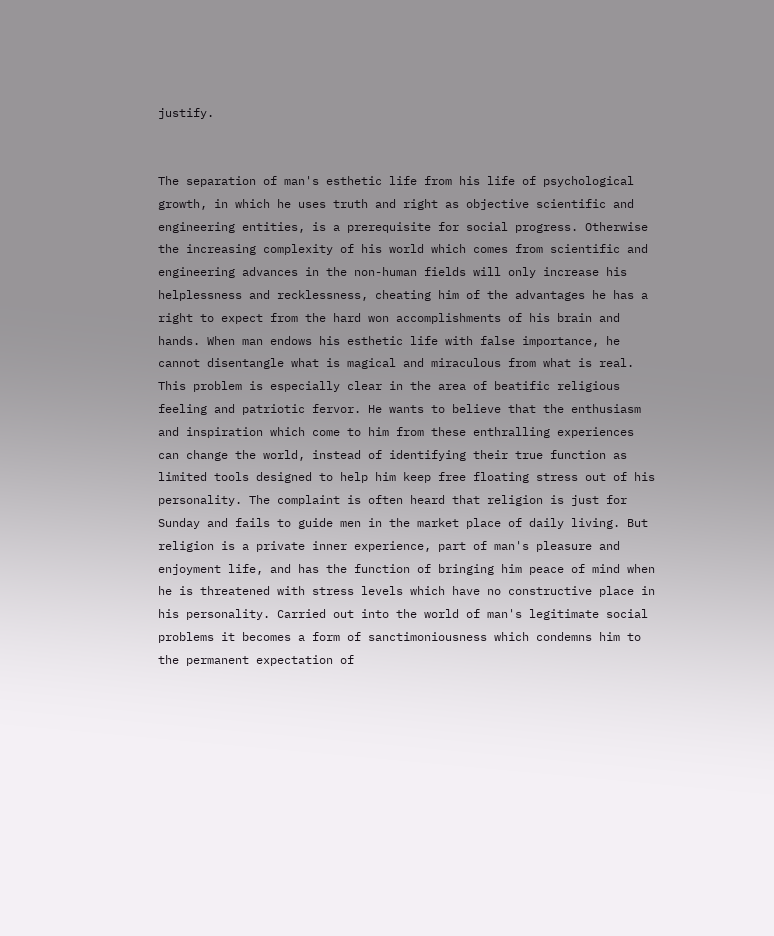justify.


The separation of man's esthetic life from his life of psychological growth, in which he uses truth and right as objective scientific and engineering entities, is a prerequisite for social progress. Otherwise the increasing complexity of his world which comes from scientific and engineering advances in the non-human fields will only increase his helplessness and recklessness, cheating him of the advantages he has a right to expect from the hard won accomplishments of his brain and hands. When man endows his esthetic life with false importance, he cannot disentangle what is magical and miraculous from what is real. This problem is especially clear in the area of beatific religious feeling and patriotic fervor. He wants to believe that the enthusiasm and inspiration which come to him from these enthralling experiences can change the world, instead of identifying their true function as limited tools designed to help him keep free floating stress out of his personality. The complaint is often heard that religion is just for Sunday and fails to guide men in the market place of daily living. But religion is a private inner experience, part of man's pleasure and enjoyment life, and has the function of bringing him peace of mind when he is threatened with stress levels which have no constructive place in his personality. Carried out into the world of man's legitimate social problems it becomes a form of sanctimoniousness which condemns him to the permanent expectation of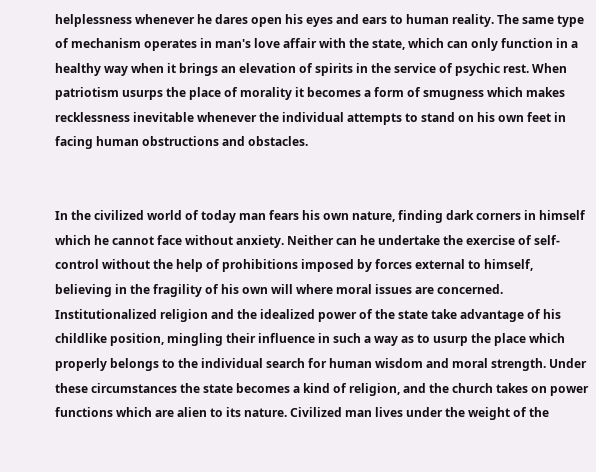helplessness whenever he dares open his eyes and ears to human reality. The same type of mechanism operates in man's love affair with the state, which can only function in a healthy way when it brings an elevation of spirits in the service of psychic rest. When patriotism usurps the place of morality it becomes a form of smugness which makes recklessness inevitable whenever the individual attempts to stand on his own feet in facing human obstructions and obstacles.


In the civilized world of today man fears his own nature, finding dark corners in himself which he cannot face without anxiety. Neither can he undertake the exercise of self-control without the help of prohibitions imposed by forces external to himself, believing in the fragility of his own will where moral issues are concerned. Institutionalized religion and the idealized power of the state take advantage of his childlike position, mingling their influence in such a way as to usurp the place which properly belongs to the individual search for human wisdom and moral strength. Under these circumstances the state becomes a kind of religion, and the church takes on power functions which are alien to its nature. Civilized man lives under the weight of the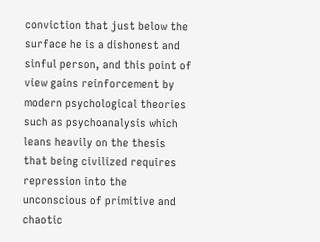conviction that just below the surface he is a dishonest and sinful person, and this point of view gains reinforcement by modern psychological theories such as psychoanalysis which leans heavily on the thesis that being civilized requires repression into the unconscious of primitive and chaotic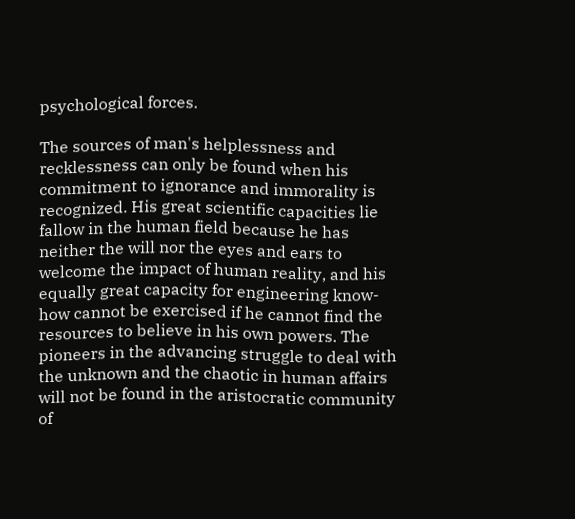psychological forces.

The sources of man's helplessness and recklessness can only be found when his commitment to ignorance and immorality is recognized. His great scientific capacities lie fallow in the human field because he has neither the will nor the eyes and ears to welcome the impact of human reality, and his equally great capacity for engineering know-how cannot be exercised if he cannot find the resources to believe in his own powers. The pioneers in the advancing struggle to deal with the unknown and the chaotic in human affairs will not be found in the aristocratic community of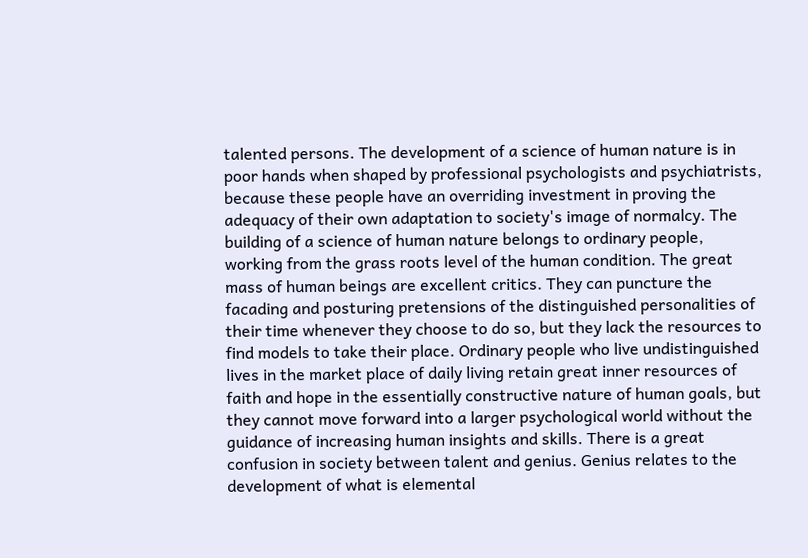talented persons. The development of a science of human nature is in poor hands when shaped by professional psychologists and psychiatrists, because these people have an overriding investment in proving the adequacy of their own adaptation to society's image of normalcy. The building of a science of human nature belongs to ordinary people, working from the grass roots level of the human condition. The great mass of human beings are excellent critics. They can puncture the facading and posturing pretensions of the distinguished personalities of their time whenever they choose to do so, but they lack the resources to find models to take their place. Ordinary people who live undistinguished lives in the market place of daily living retain great inner resources of faith and hope in the essentially constructive nature of human goals, but they cannot move forward into a larger psychological world without the guidance of increasing human insights and skills. There is a great confusion in society between talent and genius. Genius relates to the development of what is elemental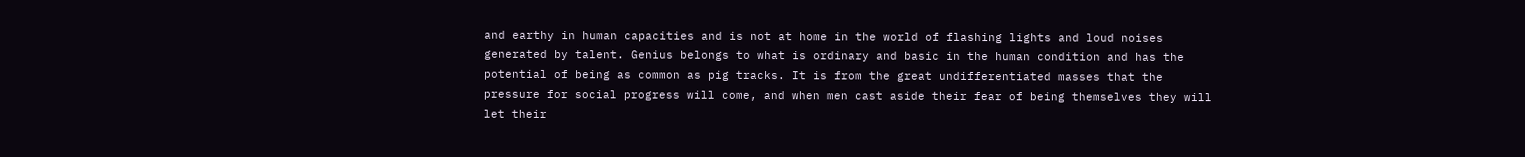and earthy in human capacities and is not at home in the world of flashing lights and loud noises generated by talent. Genius belongs to what is ordinary and basic in the human condition and has the potential of being as common as pig tracks. It is from the great undifferentiated masses that the pressure for social progress will come, and when men cast aside their fear of being themselves they will let their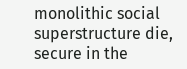monolithic social superstructure die, secure in the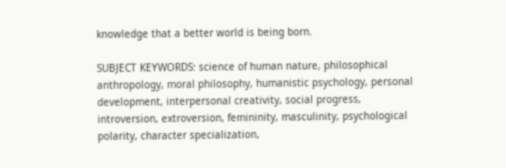knowledge that a better world is being born.

SUBJECT KEYWORDS: science of human nature, philosophical anthropology, moral philosophy, humanistic psychology, personal development, interpersonal creativity, social progress, introversion, extroversion, femininity, masculinity, psychological polarity, character specialization,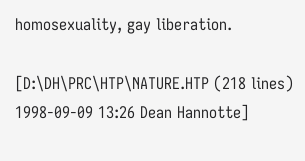homosexuality, gay liberation.

[D:\DH\PRC\HTP\NATURE.HTP (218 lines) 1998-09-09 13:26 Dean Hannotte]